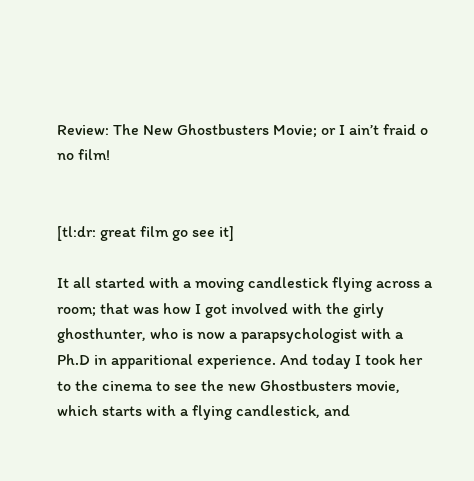Review: The New Ghostbusters Movie; or I ain’t fraid o no film!


[tl:dr: great film go see it]

It all started with a moving candlestick flying across a room; that was how I got involved with the girly ghosthunter, who is now a parapsychologist with a Ph.D in apparitional experience. And today I took her to the cinema to see the new Ghostbusters movie, which starts with a flying candlestick, and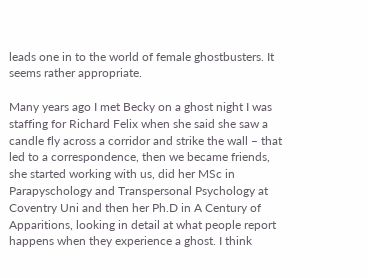leads one in to the world of female ghostbusters. It seems rather appropriate.

Many years ago I met Becky on a ghost night I was staffing for Richard Felix when she said she saw a candle fly across a corridor and strike the wall – that led to a correspondence, then we became friends, she started working with us, did her MSc in Parapyschology and Transpersonal Psychology at Coventry Uni and then her Ph.D in A Century of Apparitions, looking in detail at what people report happens when they experience a ghost. I think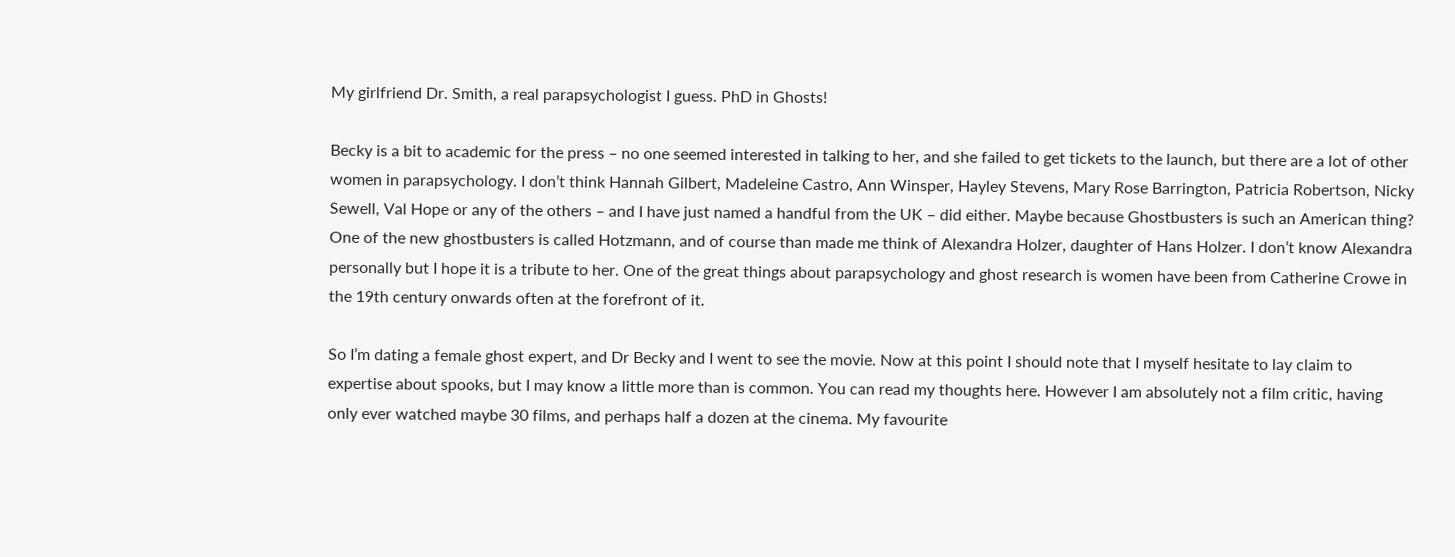My girlfriend Dr. Smith, a real parapsychologist I guess. PhD in Ghosts!

Becky is a bit to academic for the press – no one seemed interested in talking to her, and she failed to get tickets to the launch, but there are a lot of other women in parapsychology. I don’t think Hannah Gilbert, Madeleine Castro, Ann Winsper, Hayley Stevens, Mary Rose Barrington, Patricia Robertson, Nicky Sewell, Val Hope or any of the others – and I have just named a handful from the UK – did either. Maybe because Ghostbusters is such an American thing?  One of the new ghostbusters is called Hotzmann, and of course than made me think of Alexandra Holzer, daughter of Hans Holzer. I don’t know Alexandra personally but I hope it is a tribute to her. One of the great things about parapsychology and ghost research is women have been from Catherine Crowe in the 19th century onwards often at the forefront of it.

So I’m dating a female ghost expert, and Dr Becky and I went to see the movie. Now at this point I should note that I myself hesitate to lay claim to expertise about spooks, but I may know a little more than is common. You can read my thoughts here. However I am absolutely not a film critic, having only ever watched maybe 30 films, and perhaps half a dozen at the cinema. My favourite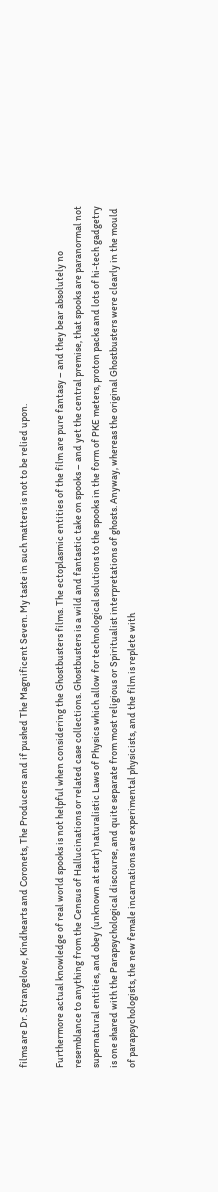films are Dr. Strangelove, Kindhearts and Coronets, The Producers and if pushed The Magnificent Seven. My taste in such matters is not to be relied upon.

Furthermore actual knowledge of real world spooks is not helpful when considering the Ghostbusters films. The ectoplasmic entities of the film are pure fantasy – and they bear absolutely no resemblance to anything from the Census of Hallucinations or related case collections. Ghostbusters is a wild and fantastic take on spooks – and yet the central premise, that spooks are paranormal not supernatural entities, and obey (unknown at start) naturalistic Laws of Physics which allow for technological solutions to the spooks in the form of PKE meters, proton packs and lots of hi-tech gadgetry is one shared with the Parapsychological discourse, and quite separate from most religious or Spiritualist interpretations of ghosts. Anyway, whereas the original Ghostbusters were clearly in the mould of parapsychologists, the new female incarnations are experimental physicists, and the film is replete with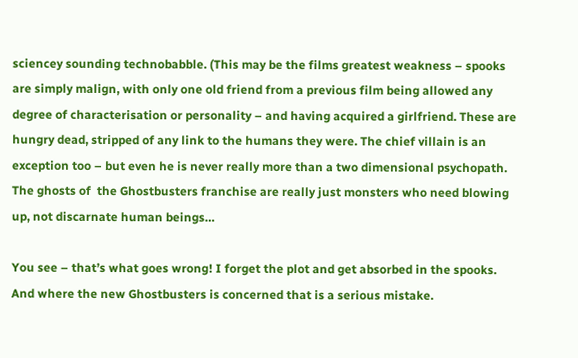sciencey sounding technobabble. (This may be the films greatest weakness – spooks are simply malign, with only one old friend from a previous film being allowed any degree of characterisation or personality – and having acquired a girlfriend. These are hungry dead, stripped of any link to the humans they were. The chief villain is an exception too – but even he is never really more than a two dimensional psychopath. The ghosts of  the Ghostbusters franchise are really just monsters who need blowing up, not discarnate human beings…

You see – that’s what goes wrong! I forget the plot and get absorbed in the spooks. And where the new Ghostbusters is concerned that is a serious mistake.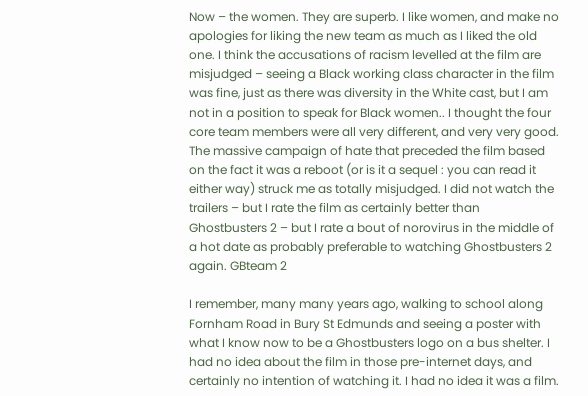Now – the women. They are superb. I like women, and make no apologies for liking the new team as much as I liked the old one. I think the accusations of racism levelled at the film are misjudged – seeing a Black working class character in the film was fine, just as there was diversity in the White cast, but I am not in a position to speak for Black women.. I thought the four core team members were all very different, and very very good. The massive campaign of hate that preceded the film based on the fact it was a reboot (or is it a sequel : you can read it either way) struck me as totally misjudged. I did not watch the trailers – but I rate the film as certainly better than  Ghostbusters 2 – but I rate a bout of norovirus in the middle of a hot date as probably preferable to watching Ghostbusters 2 again. GBteam 2

I remember, many many years ago, walking to school along Fornham Road in Bury St Edmunds and seeing a poster with what I know now to be a Ghostbusters logo on a bus shelter. I had no idea about the film in those pre-internet days, and certainly no intention of watching it. I had no idea it was a film.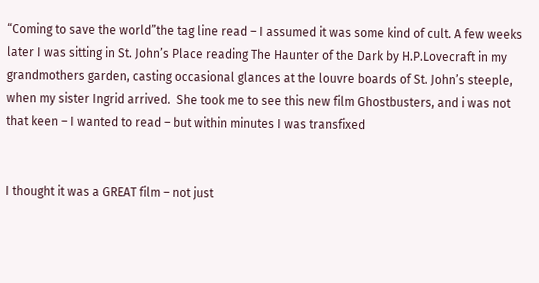“Coming to save the world”the tag line read – I assumed it was some kind of cult. A few weeks later I was sitting in St. John’s Place reading The Haunter of the Dark by H.P.Lovecraft in my grandmothers garden, casting occasional glances at the louvre boards of St. John’s steeple, when my sister Ingrid arrived.  She took me to see this new film Ghostbusters, and i was not that keen – I wanted to read – but within minutes I was transfixed


I thought it was a GREAT film – not just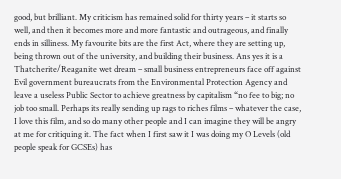good, but brilliant. My criticism has remained solid for thirty years – it starts so well, and then it becomes more and more fantastic and outrageous, and finally ends in silliness. My favourite bits are the first Act, where they are setting up, being thrown out of the university, and building their business. Ans yes it is a Thatcherite/Reaganite wet dream – small business entrepreneurs face off against Evil government bureaucrats from the Environmental Protection Agency and leave a useless Public Sector to achieve greatness by capitalism “no fee to big; no job too small. Perhaps its really sending up rags to riches films – whatever the case, I love this film, and so do many other people and I can imagine they will be angry at me for critiquing it. The fact when I first saw it I was doing my O Levels (old people speak for GCSEs) has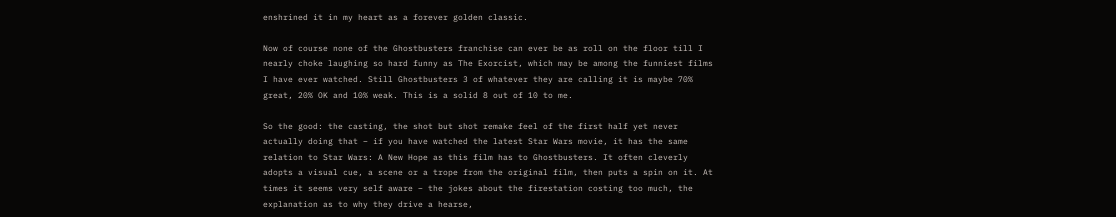enshrined it in my heart as a forever golden classic.

Now of course none of the Ghostbusters franchise can ever be as roll on the floor till I nearly choke laughing so hard funny as The Exorcist, which may be among the funniest films I have ever watched. Still Ghostbusters 3 of whatever they are calling it is maybe 70% great, 20% OK and 10% weak. This is a solid 8 out of 10 to me.

So the good: the casting, the shot but shot remake feel of the first half yet never actually doing that – if you have watched the latest Star Wars movie, it has the same relation to Star Wars: A New Hope as this film has to Ghostbusters. It often cleverly adopts a visual cue, a scene or a trope from the original film, then puts a spin on it. At times it seems very self aware – the jokes about the firestation costing too much, the explanation as to why they drive a hearse,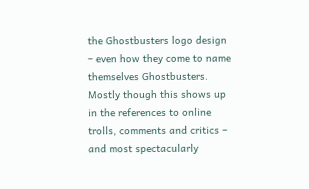the Ghostbusters logo design – even how they come to name themselves Ghostbusters. Mostly though this shows up in the references to online trolls, comments and critics – and most spectacularly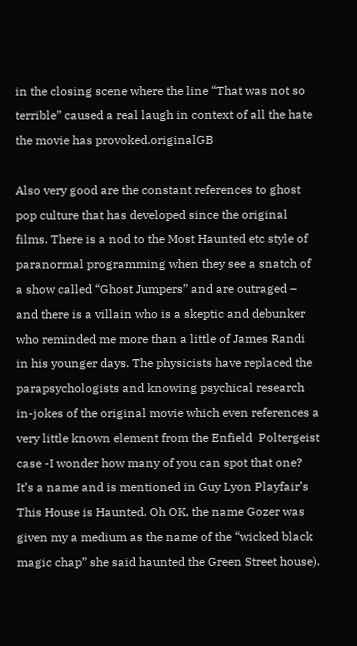in the closing scene where the line “That was not so terrible” caused a real laugh in context of all the hate the movie has provoked.originalGB

Also very good are the constant references to ghost pop culture that has developed since the original films. There is a nod to the Most Haunted etc style of paranormal programming when they see a snatch of a show called “Ghost Jumpers” and are outraged – and there is a villain who is a skeptic and debunker who reminded me more than a little of James Randi in his younger days. The physicists have replaced the parapsychologists and knowing psychical research in-jokes of the original movie which even references a very little known element from the Enfield  Poltergeist case -I wonder how many of you can spot that one?  It’s a name and is mentioned in Guy Lyon Playfair’s This House is Haunted. Oh OK, the name Gozer was given my a medium as the name of the “wicked black magic chap” she said haunted the Green Street house).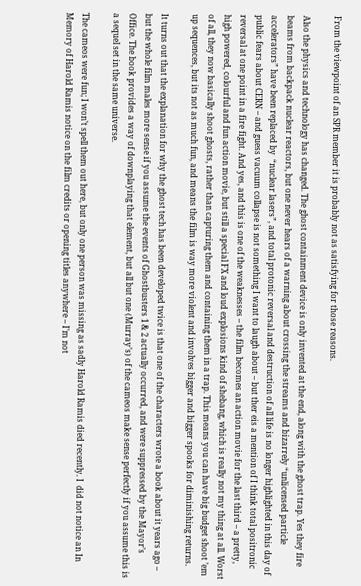From the viewpoint of an SPR member it is probably not as satisfying for those reasons.

Also the physics and technology has changed. The ghost containment device is only invented at the end, along with the ghost trap. Yes they fire beams from backpack nuclear reactors, but one never hears of a warning about crossing the streams and bizarrely “unlicensed particle accelerators” have been replaced by  “nuclear lasers”, and total protonic reversal and destruction of all life is no longer highlighted in this day of public fears about CERN – and guess vacuum collapse is not something I want to laugh about – but ther eis a mention of I think total positronic reversal at one point in a fire fight. And yes, and this is one of the weaknesses – the film becomes an action movie for the last third – a pretty, high powered, colourful and fun action movie, but still a special FX and loud explosions kind of shebang, which is really not my thing at all. Worst of all, they now basically shoot ghosts, rather than capturing them and containing them in a trap. This means you can have big budget shoot ’em up sequences, but its not as much fun, and means the film is way more violent and involves bigger and bigger spooks for diminishing returns.

It turns out that the explanation for why the ghost tech has been developed twice is that one of the characters wrote a book about it years ago – but the whole film males more sense if you assume the events of Ghostbusters 1 & 2 actually occurred, and were suppressed by the Mayor’s Office. The book provides a way of downplaying that element, but all but one (Murray’s) of the cameos make sense perfectly if you assume this is a sequel set in the same universe.

The cameos were fun; I won’t spell them out here, but only one person was missing as sadly Harold Ramis died recently. I  did not notice an In Memory of Harold Ramis notice on the film credits or opening titles anywhere – I’m not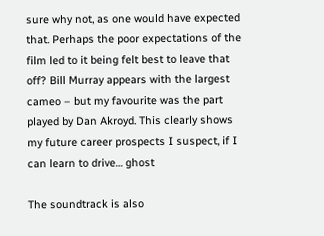sure why not, as one would have expected that. Perhaps the poor expectations of the film led to it being felt best to leave that off? Bill Murray appears with the largest cameo – but my favourite was the part played by Dan Akroyd. This clearly shows my future career prospects I suspect, if I can learn to drive… ghost

The soundtrack is also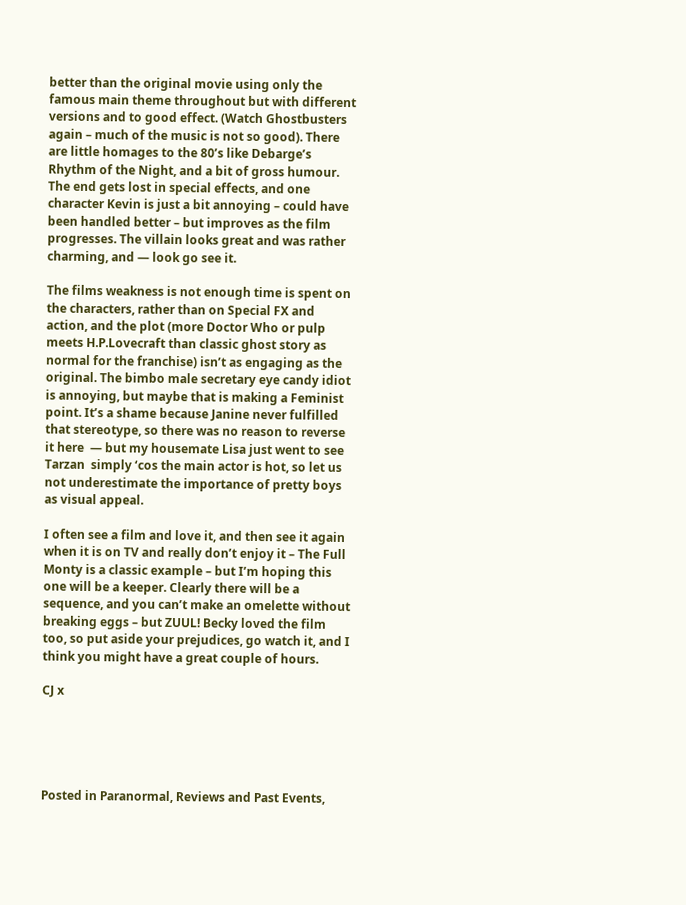better than the original movie using only the famous main theme throughout but with different versions and to good effect. (Watch Ghostbusters  again – much of the music is not so good). There are little homages to the 80’s like Debarge’s Rhythm of the Night, and a bit of gross humour. The end gets lost in special effects, and one character Kevin is just a bit annoying – could have been handled better – but improves as the film progresses. The villain looks great and was rather charming, and — look go see it.

The films weakness is not enough time is spent on the characters, rather than on Special FX and action, and the plot (more Doctor Who or pulp meets H.P.Lovecraft than classic ghost story as normal for the franchise) isn’t as engaging as the original. The bimbo male secretary eye candy idiot is annoying, but maybe that is making a Feminist point. It’s a shame because Janine never fulfilled that stereotype, so there was no reason to reverse it here  — but my housemate Lisa just went to see Tarzan  simply ‘cos the main actor is hot, so let us not underestimate the importance of pretty boys as visual appeal.

I often see a film and love it, and then see it again when it is on TV and really don’t enjoy it – The Full Monty is a classic example – but I’m hoping this one will be a keeper. Clearly there will be a sequence, and you can’t make an omelette without breaking eggs – but ZUUL! Becky loved the film too, so put aside your prejudices, go watch it, and I think you might have a great couple of hours.

CJ x





Posted in Paranormal, Reviews and Past Events,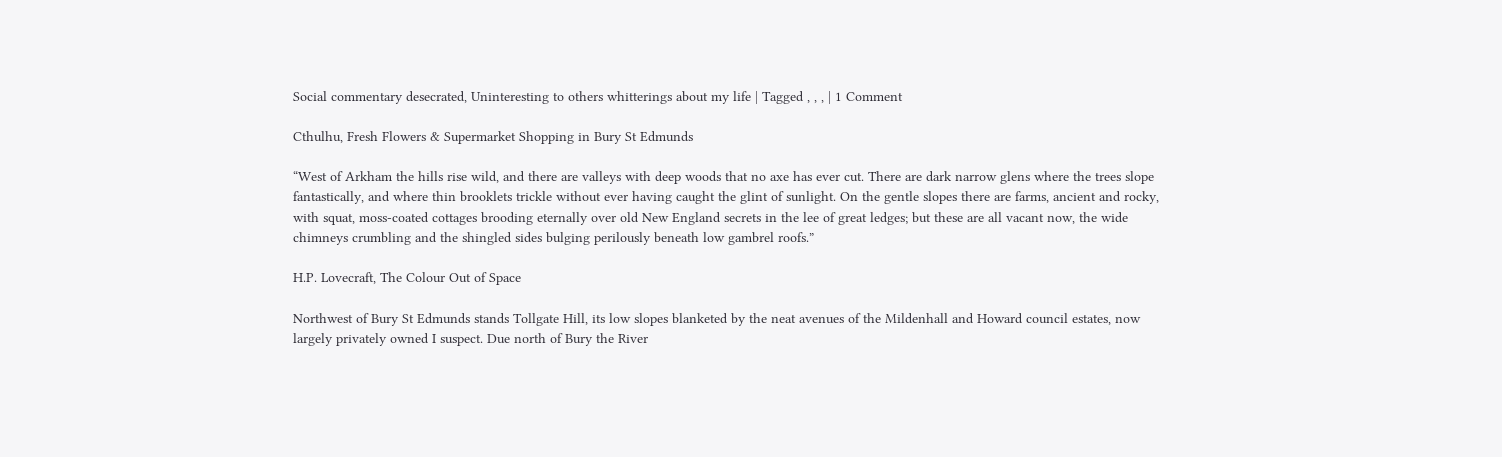Social commentary desecrated, Uninteresting to others whitterings about my life | Tagged , , , | 1 Comment

Cthulhu, Fresh Flowers & Supermarket Shopping in Bury St Edmunds

“West of Arkham the hills rise wild, and there are valleys with deep woods that no axe has ever cut. There are dark narrow glens where the trees slope fantastically, and where thin brooklets trickle without ever having caught the glint of sunlight. On the gentle slopes there are farms, ancient and rocky, with squat, moss-coated cottages brooding eternally over old New England secrets in the lee of great ledges; but these are all vacant now, the wide chimneys crumbling and the shingled sides bulging perilously beneath low gambrel roofs.”

H.P. Lovecraft, The Colour Out of Space

Northwest of Bury St Edmunds stands Tollgate Hill, its low slopes blanketed by the neat avenues of the Mildenhall and Howard council estates, now largely privately owned I suspect. Due north of Bury the River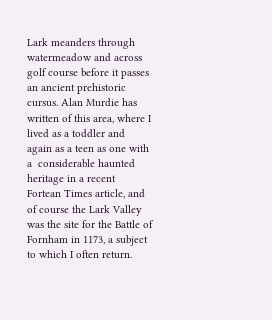Lark meanders through watermeadow and across golf course before it passes an ancient prehistoric cursus. Alan Murdie has written of this area, where I lived as a toddler and again as a teen as one with a  considerable haunted heritage in a recent  Fortean Times article, and of course the Lark Valley was the site for the Battle of Fornham in 1173, a subject to which I often return.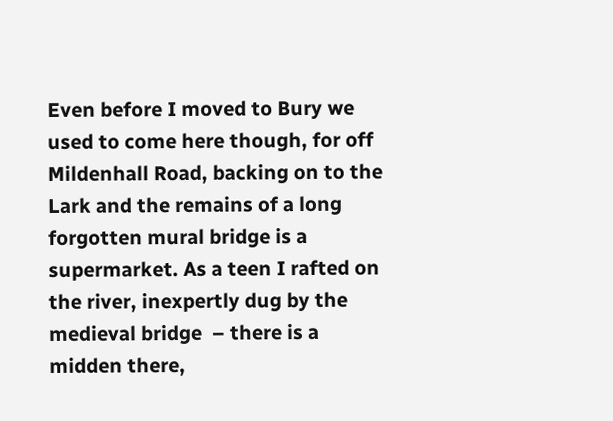Even before I moved to Bury we used to come here though, for off Mildenhall Road, backing on to the Lark and the remains of a long forgotten mural bridge is a supermarket. As a teen I rafted on the river, inexpertly dug by the medieval bridge  – there is a midden there,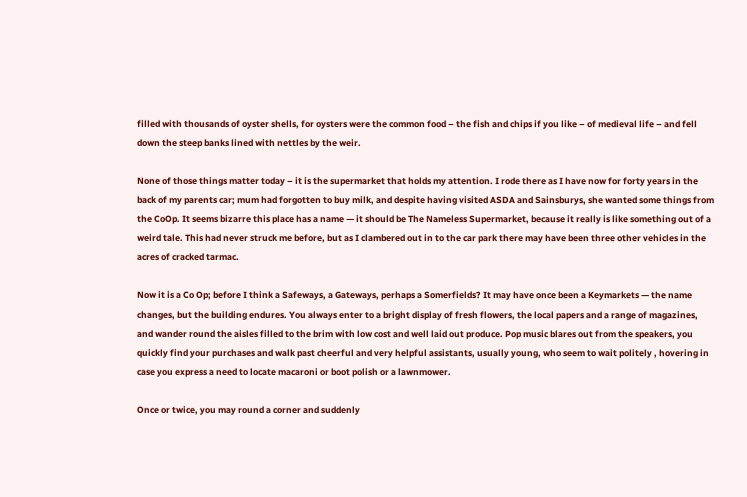filled with thousands of oyster shells, for oysters were the common food – the fish and chips if you like – of medieval life – and fell down the steep banks lined with nettles by the weir.

None of those things matter today – it is the supermarket that holds my attention. I rode there as I have now for forty years in the back of my parents car; mum had forgotten to buy milk, and despite having visited ASDA and Sainsburys, she wanted some things from the CoOp. It seems bizarre this place has a name — it should be The Nameless Supermarket, because it really is like something out of a weird tale. This had never struck me before, but as I clambered out in to the car park there may have been three other vehicles in the acres of cracked tarmac.

Now it is a Co Op; before I think a Safeways, a Gateways, perhaps a Somerfields? It may have once been a Keymarkets — the name changes, but the building endures. You always enter to a bright display of fresh flowers, the local papers and a range of magazines, and wander round the aisles filled to the brim with low cost and well laid out produce. Pop music blares out from the speakers, you quickly find your purchases and walk past cheerful and very helpful assistants, usually young, who seem to wait politely , hovering in case you express a need to locate macaroni or boot polish or a lawnmower.

Once or twice, you may round a corner and suddenly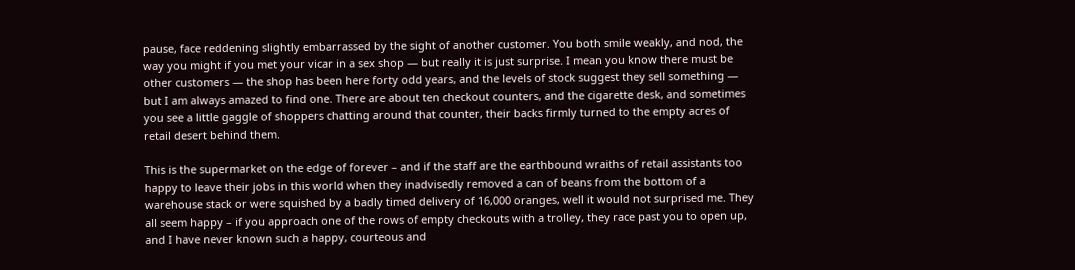pause, face reddening slightly embarrassed by the sight of another customer. You both smile weakly, and nod, the way you might if you met your vicar in a sex shop — but really it is just surprise. I mean you know there must be other customers — the shop has been here forty odd years, and the levels of stock suggest they sell something — but I am always amazed to find one. There are about ten checkout counters, and the cigarette desk, and sometimes you see a little gaggle of shoppers chatting around that counter, their backs firmly turned to the empty acres of retail desert behind them.

This is the supermarket on the edge of forever – and if the staff are the earthbound wraiths of retail assistants too happy to leave their jobs in this world when they inadvisedly removed a can of beans from the bottom of a warehouse stack or were squished by a badly timed delivery of 16,000 oranges, well it would not surprised me. They all seem happy – if you approach one of the rows of empty checkouts with a trolley, they race past you to open up, and I have never known such a happy, courteous and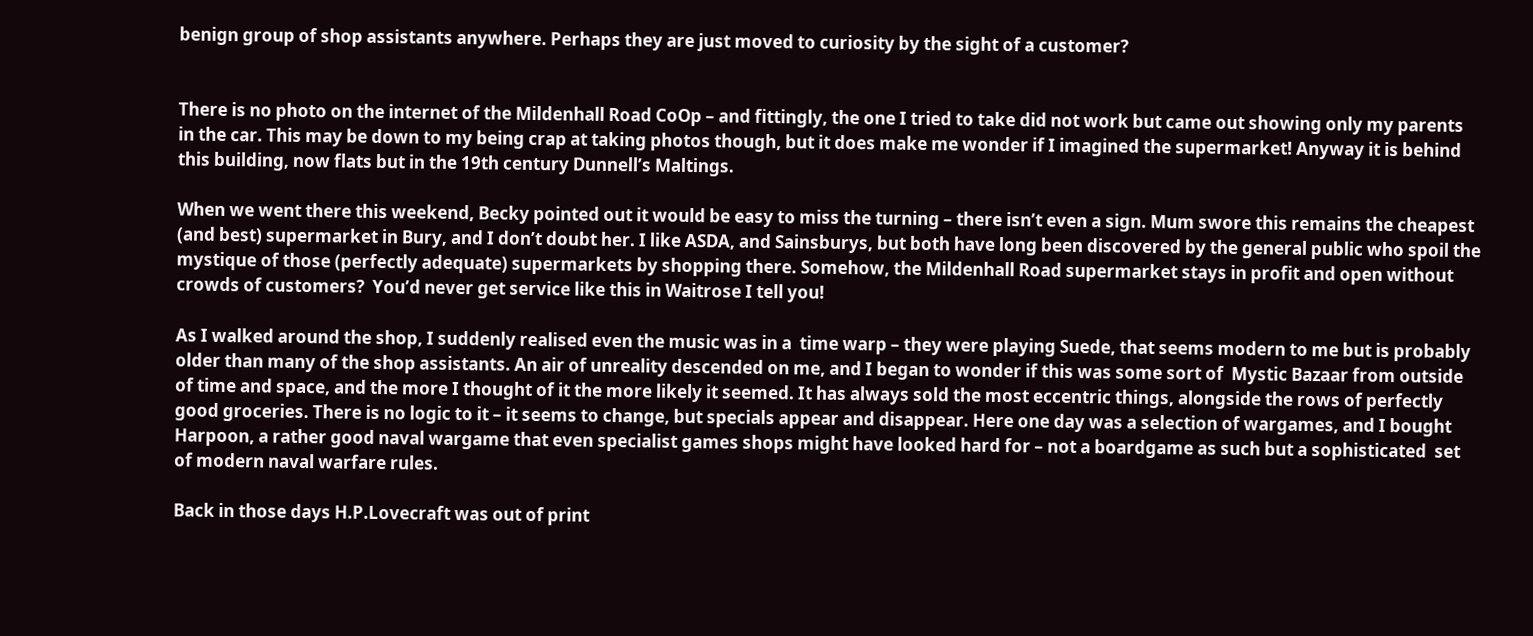benign group of shop assistants anywhere. Perhaps they are just moved to curiosity by the sight of a customer?


There is no photo on the internet of the Mildenhall Road CoOp – and fittingly, the one I tried to take did not work but came out showing only my parents in the car. This may be down to my being crap at taking photos though, but it does make me wonder if I imagined the supermarket! Anyway it is behind this building, now flats but in the 19th century Dunnell’s Maltings.

When we went there this weekend, Becky pointed out it would be easy to miss the turning – there isn’t even a sign. Mum swore this remains the cheapest (and best) supermarket in Bury, and I don’t doubt her. I like ASDA, and Sainsburys, but both have long been discovered by the general public who spoil the mystique of those (perfectly adequate) supermarkets by shopping there. Somehow, the Mildenhall Road supermarket stays in profit and open without crowds of customers?  You’d never get service like this in Waitrose I tell you!

As I walked around the shop, I suddenly realised even the music was in a  time warp – they were playing Suede, that seems modern to me but is probably older than many of the shop assistants. An air of unreality descended on me, and I began to wonder if this was some sort of  Mystic Bazaar from outside of time and space, and the more I thought of it the more likely it seemed. It has always sold the most eccentric things, alongside the rows of perfectly good groceries. There is no logic to it – it seems to change, but specials appear and disappear. Here one day was a selection of wargames, and I bought Harpoon, a rather good naval wargame that even specialist games shops might have looked hard for – not a boardgame as such but a sophisticated  set of modern naval warfare rules.

Back in those days H.P.Lovecraft was out of print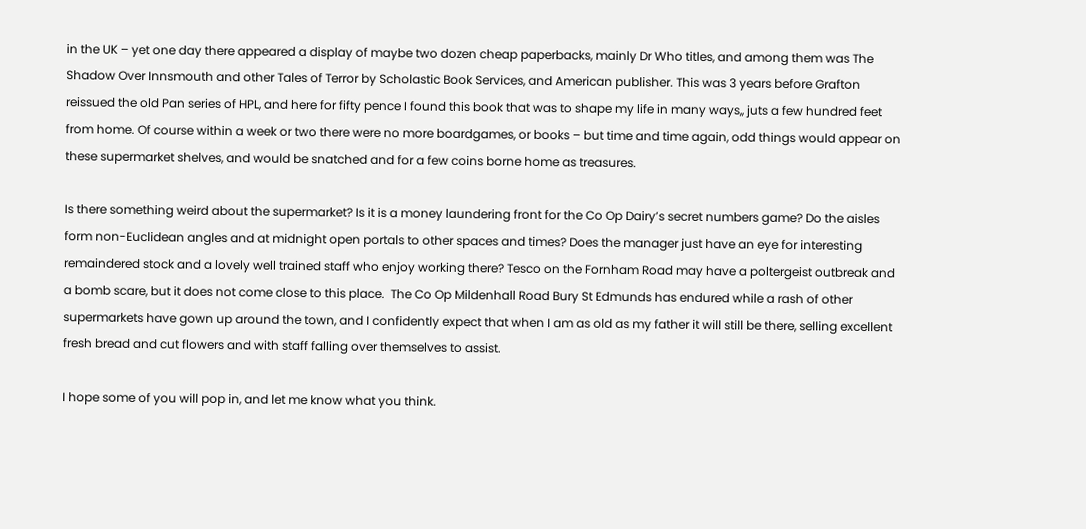in the UK – yet one day there appeared a display of maybe two dozen cheap paperbacks, mainly Dr Who titles, and among them was The Shadow Over Innsmouth and other Tales of Terror by Scholastic Book Services, and American publisher. This was 3 years before Grafton reissued the old Pan series of HPL, and here for fifty pence I found this book that was to shape my life in many ways,, juts a few hundred feet from home. Of course within a week or two there were no more boardgames, or books – but time and time again, odd things would appear on these supermarket shelves, and would be snatched and for a few coins borne home as treasures.

Is there something weird about the supermarket? Is it is a money laundering front for the Co Op Dairy’s secret numbers game? Do the aisles form non-Euclidean angles and at midnight open portals to other spaces and times? Does the manager just have an eye for interesting remaindered stock and a lovely well trained staff who enjoy working there? Tesco on the Fornham Road may have a poltergeist outbreak and a bomb scare, but it does not come close to this place.  The Co Op Mildenhall Road Bury St Edmunds has endured while a rash of other supermarkets have gown up around the town, and I confidently expect that when I am as old as my father it will still be there, selling excellent fresh bread and cut flowers and with staff falling over themselves to assist.

I hope some of you will pop in, and let me know what you think.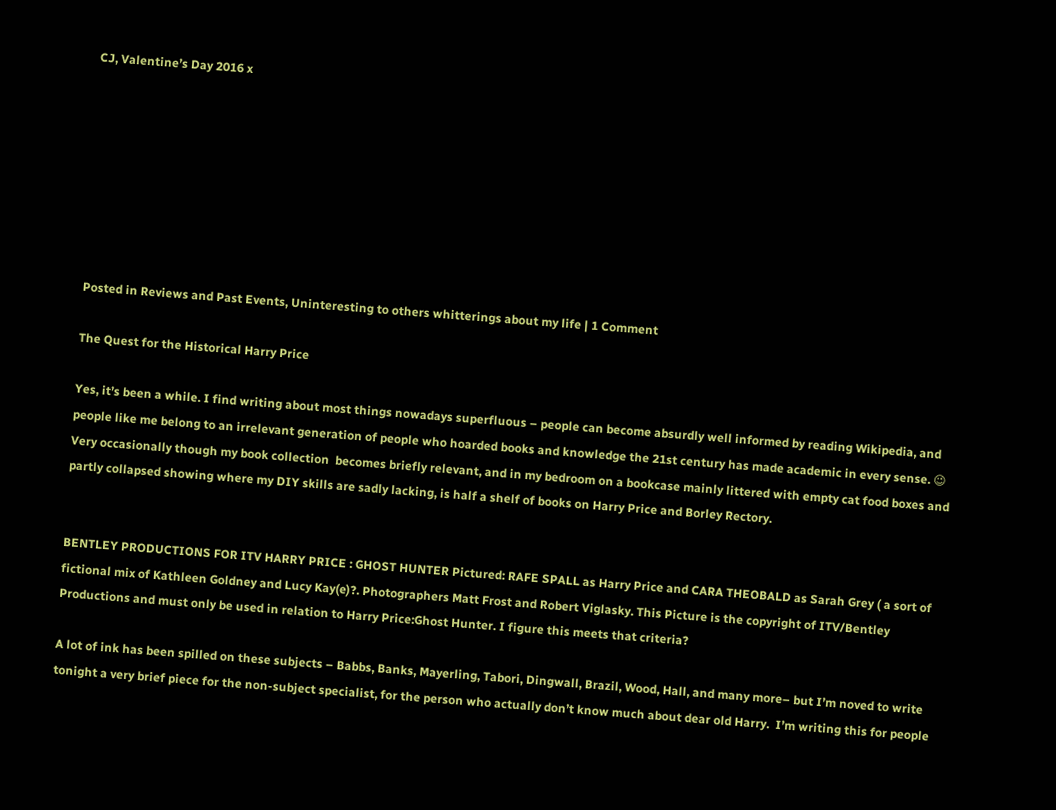CJ, Valentine’s Day 2016 x








Posted in Reviews and Past Events, Uninteresting to others whitterings about my life | 1 Comment

The Quest for the Historical Harry Price

Yes, it’s been a while. I find writing about most things nowadays superfluous – people can become absurdly well informed by reading Wikipedia, and people like me belong to an irrelevant generation of people who hoarded books and knowledge the 21st century has made academic in every sense. 😉 Very occasionally though my book collection  becomes briefly relevant, and in my bedroom on a bookcase mainly littered with empty cat food boxes and partly collapsed showing where my DIY skills are sadly lacking, is half a shelf of books on Harry Price and Borley Rectory.


BENTLEY PRODUCTIONS FOR ITV HARRY PRICE : GHOST HUNTER Pictured: RAFE SPALL as Harry Price and CARA THEOBALD as Sarah Grey ( a sort of fictional mix of Kathleen Goldney and Lucy Kay(e)?. Photographers Matt Frost and Robert Viglasky. This Picture is the copyright of ITV/Bentley Productions and must only be used in relation to Harry Price:Ghost Hunter. I figure this meets that criteria?

A lot of ink has been spilled on these subjects – Babbs, Banks, Mayerling, Tabori, Dingwall, Brazil, Wood, Hall, and many more– but I’m noved to write tonight a very brief piece for the non-subject specialist, for the person who actually don’t know much about dear old Harry.  I’m writing this for people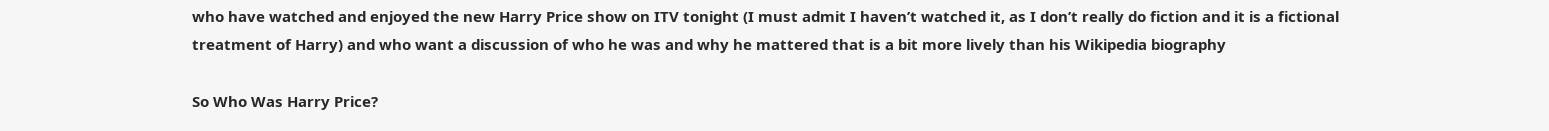who have watched and enjoyed the new Harry Price show on ITV tonight (I must admit I haven’t watched it, as I don’t really do fiction and it is a fictional treatment of Harry) and who want a discussion of who he was and why he mattered that is a bit more lively than his Wikipedia biography

So Who Was Harry Price?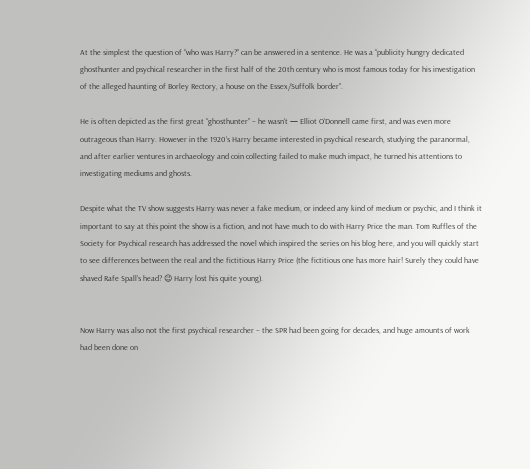At the simplest the question of “who was Harry?” can be answered in a sentence. He was a “publicity hungry dedicated ghosthunter and psychical researcher in the first half of the 20th century who is most famous today for his investigation of the alleged haunting of Borley Rectory, a house on the Essex/Suffolk border”.

He is often depicted as the first great “ghosthunter” – he wasn’t — Elliot O’Donnell came first, and was even more outrageous than Harry. However in the 1920’s Harry became interested in psychical research, studying the paranormal, and after earlier ventures in archaeology and coin collecting failed to make much impact, he turned his attentions to investigating mediums and ghosts.

Despite what the TV show suggests Harry was never a fake medium, or indeed any kind of medium or psychic, and I think it important to say at this point the show is a fiction, and not have much to do with Harry Price the man. Tom Ruffles of the Society for Psychical research has addressed the novel which inspired the series on his blog here, and you will quickly start to see differences between the real and the fictitious Harry Price (the fictitious one has more hair! Surely they could have shaved Rafe Spall’s head? 😉 Harry lost his quite young).


Now Harry was also not the first psychical researcher – the SPR had been going for decades, and huge amounts of work had been done on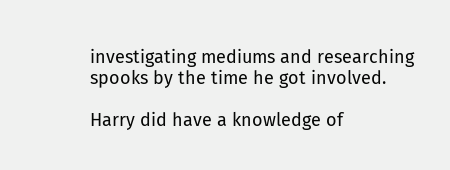investigating mediums and researching spooks by the time he got involved.

Harry did have a knowledge of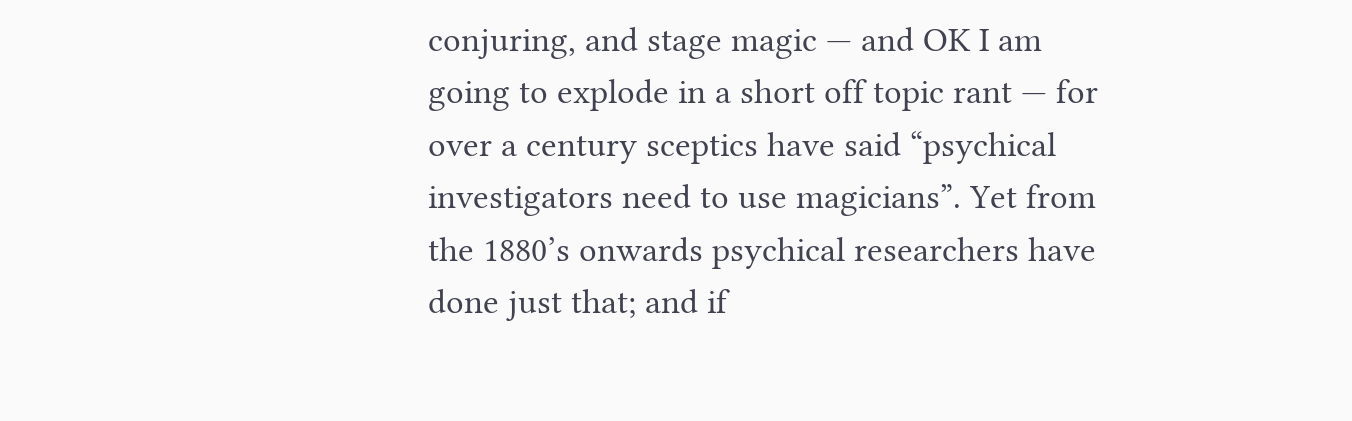conjuring, and stage magic — and OK I am going to explode in a short off topic rant — for over a century sceptics have said “psychical investigators need to use magicians”. Yet from the 1880’s onwards psychical researchers have done just that; and if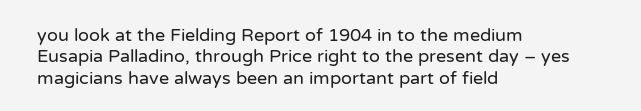you look at the Fielding Report of 1904 in to the medium Eusapia Palladino, through Price right to the present day – yes magicians have always been an important part of field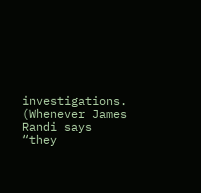investigations. (Whenever James Randi says “they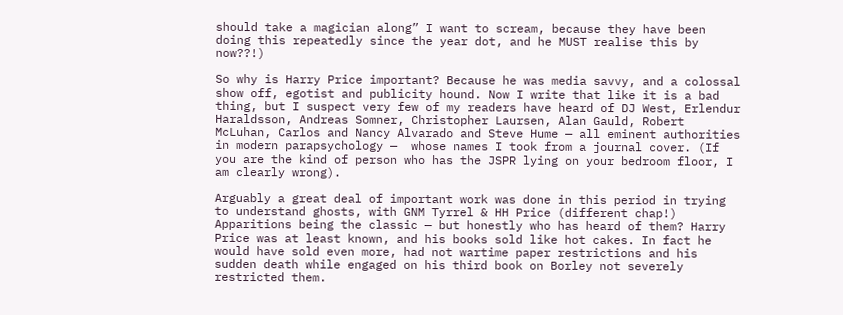should take a magician along” I want to scream, because they have been doing this repeatedly since the year dot, and he MUST realise this by now??!)

So why is Harry Price important? Because he was media savvy, and a colossal show off, egotist and publicity hound. Now I write that like it is a bad thing, but I suspect very few of my readers have heard of DJ West, Erlendur Haraldsson, Andreas Somner, Christopher Laursen, Alan Gauld, Robert McLuhan, Carlos and Nancy Alvarado and Steve Hume — all eminent authorities in modern parapsychology —  whose names I took from a journal cover. (If you are the kind of person who has the JSPR lying on your bedroom floor, I am clearly wrong).

Arguably a great deal of important work was done in this period in trying to understand ghosts, with GNM Tyrrel & HH Price (different chap!)  Apparitions being the classic — but honestly who has heard of them? Harry Price was at least known, and his books sold like hot cakes. In fact he would have sold even more, had not wartime paper restrictions and his sudden death while engaged on his third book on Borley not severely restricted them.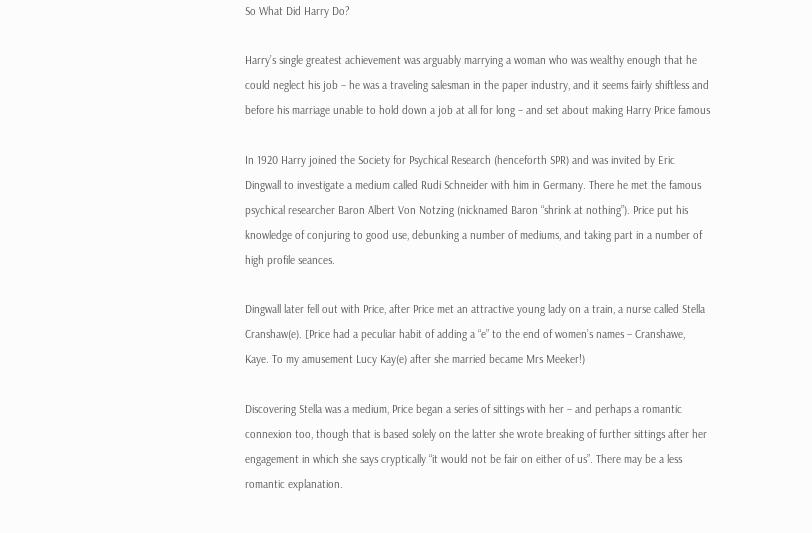So What Did Harry Do?

Harry’s single greatest achievement was arguably marrying a woman who was wealthy enough that he could neglect his job – he was a traveling salesman in the paper industry, and it seems fairly shiftless and before his marriage unable to hold down a job at all for long – and set about making Harry Price famous

In 1920 Harry joined the Society for Psychical Research (henceforth SPR) and was invited by Eric Dingwall to investigate a medium called Rudi Schneider with him in Germany. There he met the famous psychical researcher Baron Albert Von Notzing (nicknamed Baron “shrink at nothing”). Price put his knowledge of conjuring to good use, debunking a number of mediums, and taking part in a number of high profile seances.

Dingwall later fell out with Price, after Price met an attractive young lady on a train, a nurse called Stella Cranshaw(e). [Price had a peculiar habit of adding a “e” to the end of women’s names – Cranshawe, Kaye. To my amusement Lucy Kay(e) after she married became Mrs Meeker!)

Discovering Stella was a medium, Price began a series of sittings with her – and perhaps a romantic connexion too, though that is based solely on the latter she wrote breaking of further sittings after her engagement in which she says cryptically “it would not be fair on either of us”. There may be a less romantic explanation.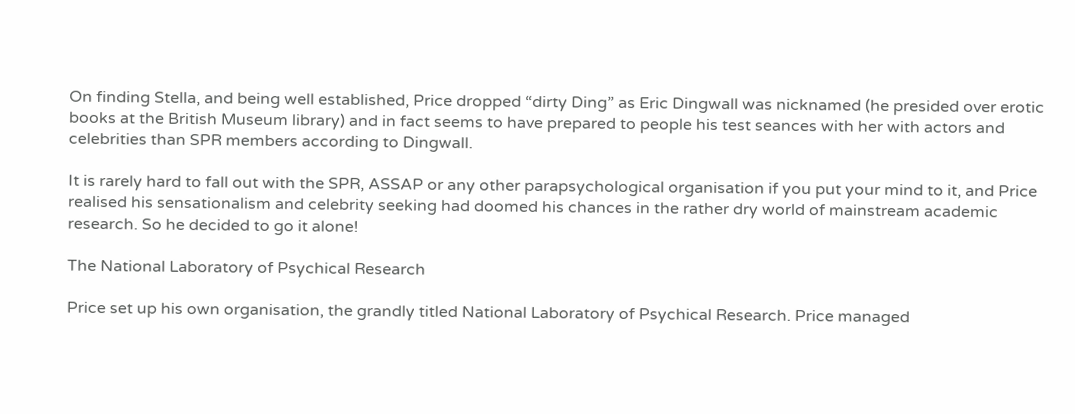On finding Stella, and being well established, Price dropped “dirty Ding” as Eric Dingwall was nicknamed (he presided over erotic books at the British Museum library) and in fact seems to have prepared to people his test seances with her with actors and celebrities than SPR members according to Dingwall.

It is rarely hard to fall out with the SPR, ASSAP or any other parapsychological organisation if you put your mind to it, and Price realised his sensationalism and celebrity seeking had doomed his chances in the rather dry world of mainstream academic research. So he decided to go it alone!

The National Laboratory of Psychical Research

Price set up his own organisation, the grandly titled National Laboratory of Psychical Research. Price managed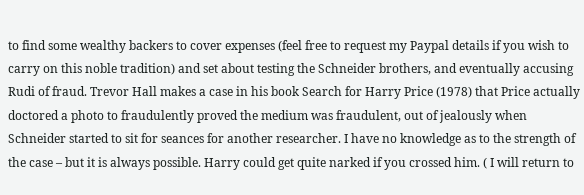to find some wealthy backers to cover expenses (feel free to request my Paypal details if you wish to carry on this noble tradition) and set about testing the Schneider brothers, and eventually accusing Rudi of fraud. Trevor Hall makes a case in his book Search for Harry Price (1978) that Price actually doctored a photo to fraudulently proved the medium was fraudulent, out of jealously when Schneider started to sit for seances for another researcher. I have no knowledge as to the strength of the case – but it is always possible. Harry could get quite narked if you crossed him. ( I will return to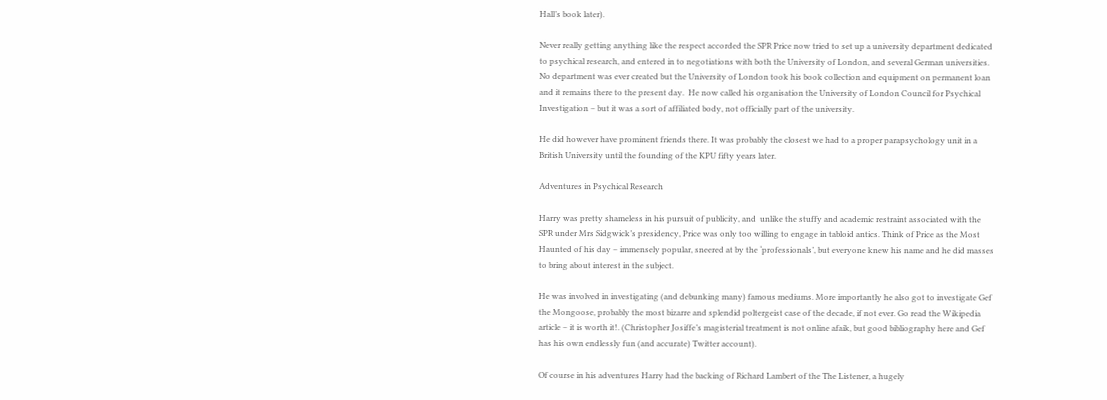Hall’s book later).

Never really getting anything like the respect accorded the SPR Price now tried to set up a university department dedicated to psychical research, and entered in to negotiations with both the University of London, and several German universities.  No department was ever created but the University of London took his book collection and equipment on permanent loan and it remains there to the present day.  He now called his organisation the University of London Council for Psychical Investigation – but it was a sort of affiliated body, not officially part of the university.

He did however have prominent friends there. It was probably the closest we had to a proper parapsychology unit in a British University until the founding of the KPU fifty years later.

Adventures in Psychical Research

Harry was pretty shameless in his pursuit of publicity, and  unlike the stuffy and academic restraint associated with the SPR under Mrs Sidgwick’s presidency, Price was only too willing to engage in tabloid antics. Think of Price as the Most Haunted of his day – immensely popular, sneered at by the ‘professionals’, but everyone knew his name and he did masses to bring about interest in the subject.

He was involved in investigating (and debunking many) famous mediums. More importantly he also got to investigate Gef the Mongoose, probably the most bizarre and splendid poltergeist case of the decade, if not ever. Go read the Wikipedia article – it is worth it!. (Christopher Josiffe’s magisterial treatment is not online afaik, but good bibliography here and Gef has his own endlessly fun (and accurate) Twitter account).

Of course in his adventures Harry had the backing of Richard Lambert of the The Listener, a hugely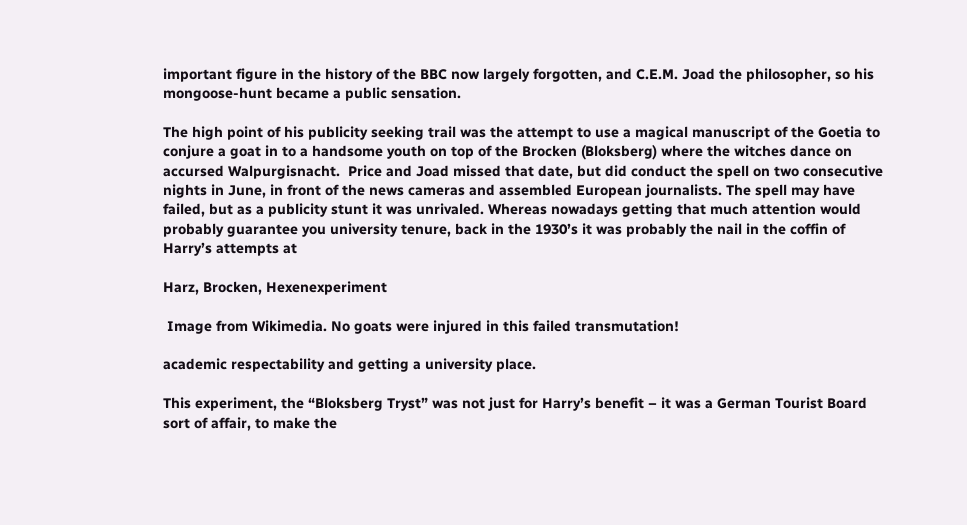important figure in the history of the BBC now largely forgotten, and C.E.M. Joad the philosopher, so his mongoose-hunt became a public sensation.

The high point of his publicity seeking trail was the attempt to use a magical manuscript of the Goetia to conjure a goat in to a handsome youth on top of the Brocken (Bloksberg) where the witches dance on accursed Walpurgisnacht.  Price and Joad missed that date, but did conduct the spell on two consecutive nights in June, in front of the news cameras and assembled European journalists. The spell may have failed, but as a publicity stunt it was unrivaled. Whereas nowadays getting that much attention would probably guarantee you university tenure, back in the 1930’s it was probably the nail in the coffin of Harry’s attempts at

Harz, Brocken, Hexenexperiment

 Image from Wikimedia. No goats were injured in this failed transmutation!

academic respectability and getting a university place.

This experiment, the “Bloksberg Tryst” was not just for Harry’s benefit – it was a German Tourist Board sort of affair, to make the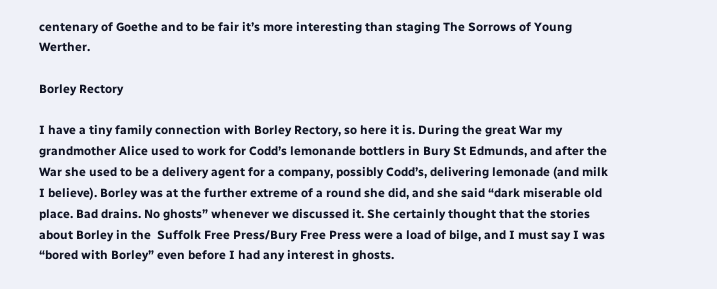centenary of Goethe and to be fair it’s more interesting than staging The Sorrows of Young Werther.

Borley Rectory

I have a tiny family connection with Borley Rectory, so here it is. During the great War my grandmother Alice used to work for Codd’s lemonande bottlers in Bury St Edmunds, and after the War she used to be a delivery agent for a company, possibly Codd’s, delivering lemonade (and milk I believe). Borley was at the further extreme of a round she did, and she said “dark miserable old place. Bad drains. No ghosts” whenever we discussed it. She certainly thought that the stories about Borley in the  Suffolk Free Press/Bury Free Press were a load of bilge, and I must say I was “bored with Borley” even before I had any interest in ghosts.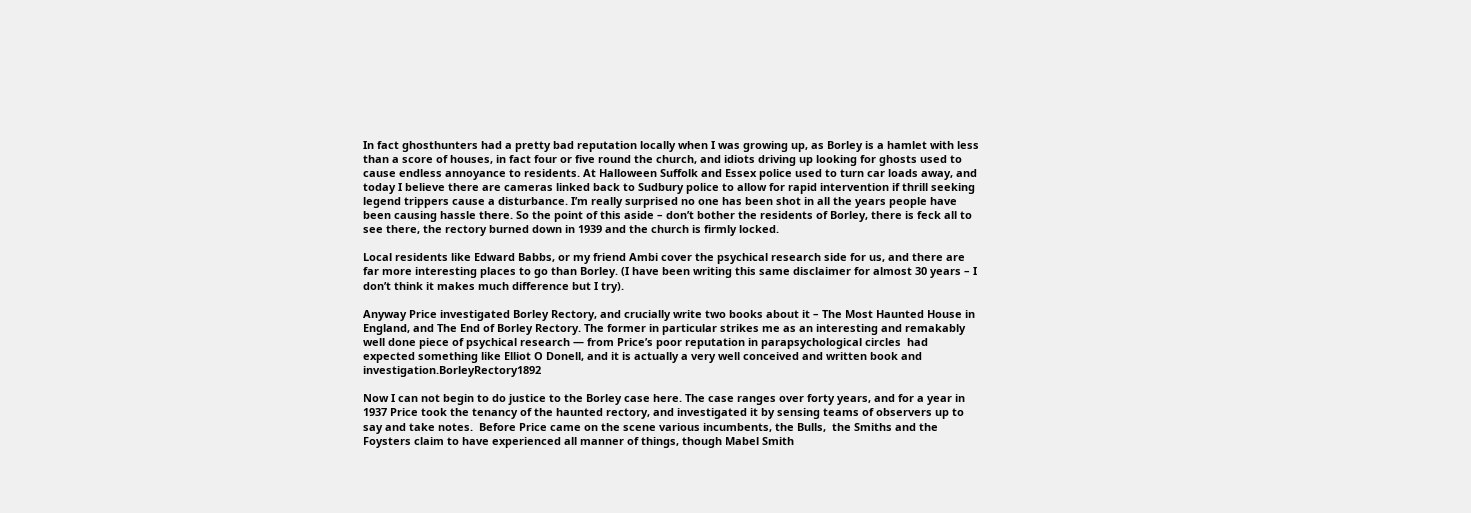In fact ghosthunters had a pretty bad reputation locally when I was growing up, as Borley is a hamlet with less than a score of houses, in fact four or five round the church, and idiots driving up looking for ghosts used to cause endless annoyance to residents. At Halloween Suffolk and Essex police used to turn car loads away, and today I believe there are cameras linked back to Sudbury police to allow for rapid intervention if thrill seeking legend trippers cause a disturbance. I’m really surprised no one has been shot in all the years people have been causing hassle there. So the point of this aside – don’t bother the residents of Borley, there is feck all to see there, the rectory burned down in 1939 and the church is firmly locked.

Local residents like Edward Babbs, or my friend Ambi cover the psychical research side for us, and there are far more interesting places to go than Borley. (I have been writing this same disclaimer for almost 30 years – I don’t think it makes much difference but I try).

Anyway Price investigated Borley Rectory, and crucially write two books about it – The Most Haunted House in England, and The End of Borley Rectory. The former in particular strikes me as an interesting and remakably well done piece of psychical research — from Price’s poor reputation in parapsychological circles  had expected something like Elliot O Donell, and it is actually a very well conceived and written book and investigation.BorleyRectory1892

Now I can not begin to do justice to the Borley case here. The case ranges over forty years, and for a year in 1937 Price took the tenancy of the haunted rectory, and investigated it by sensing teams of observers up to say and take notes.  Before Price came on the scene various incumbents, the Bulls,  the Smiths and the Foysters claim to have experienced all manner of things, though Mabel Smith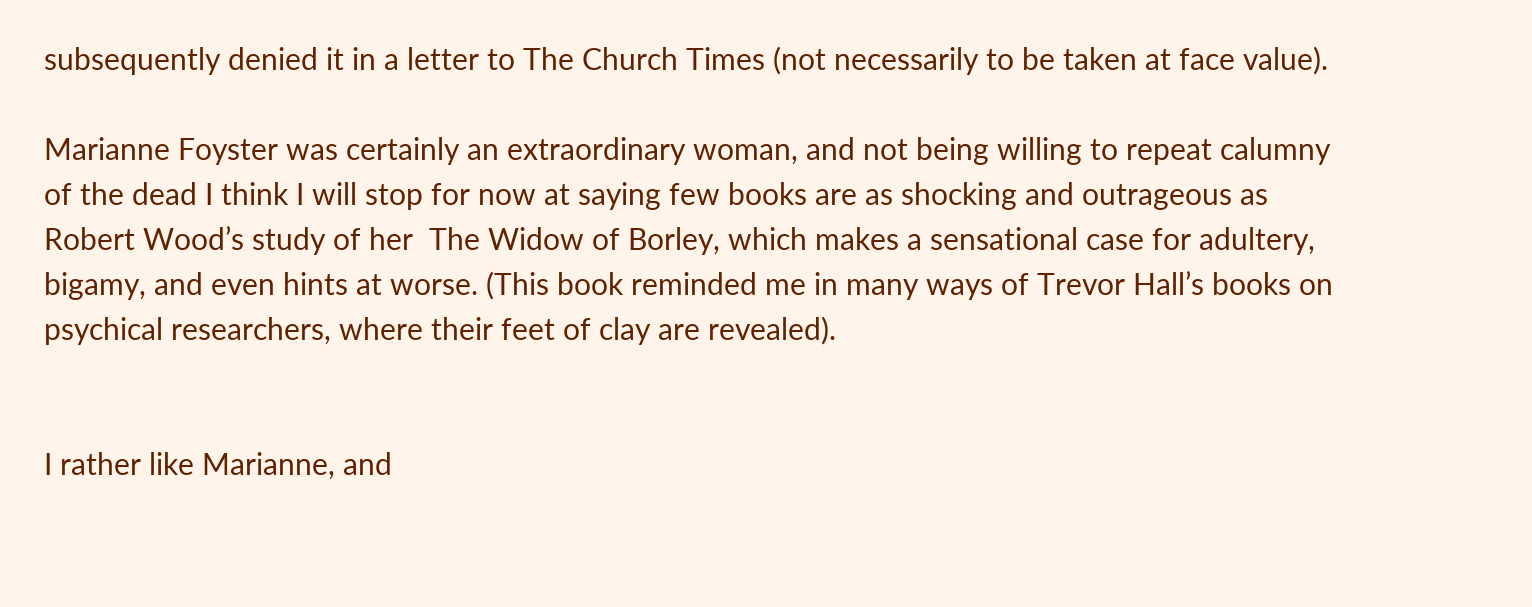subsequently denied it in a letter to The Church Times (not necessarily to be taken at face value).

Marianne Foyster was certainly an extraordinary woman, and not being willing to repeat calumny of the dead I think I will stop for now at saying few books are as shocking and outrageous as Robert Wood’s study of her  The Widow of Borley, which makes a sensational case for adultery, bigamy, and even hints at worse. (This book reminded me in many ways of Trevor Hall’s books on psychical researchers, where their feet of clay are revealed).


I rather like Marianne, and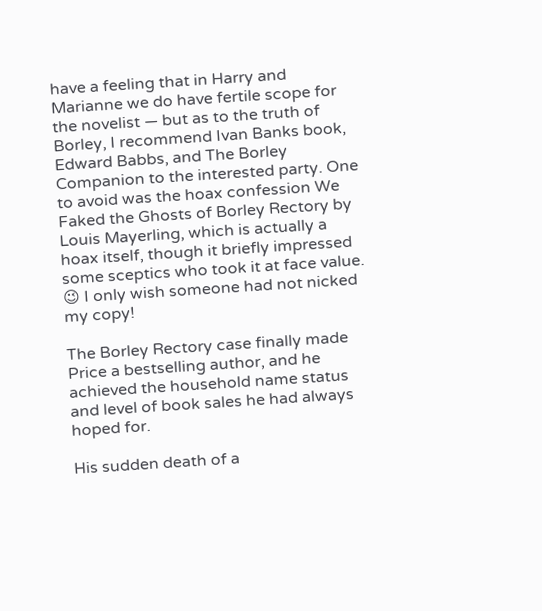have a feeling that in Harry and Marianne we do have fertile scope for the novelist — but as to the truth of Borley, I recommend Ivan Banks book, Edward Babbs, and The Borley Companion to the interested party. One to avoid was the hoax confession We Faked the Ghosts of Borley Rectory by Louis Mayerling, which is actually a hoax itself, though it briefly impressed some sceptics who took it at face value. 😉 I only wish someone had not nicked my copy!

The Borley Rectory case finally made Price a bestselling author, and he achieved the household name status and level of book sales he had always hoped for.

His sudden death of a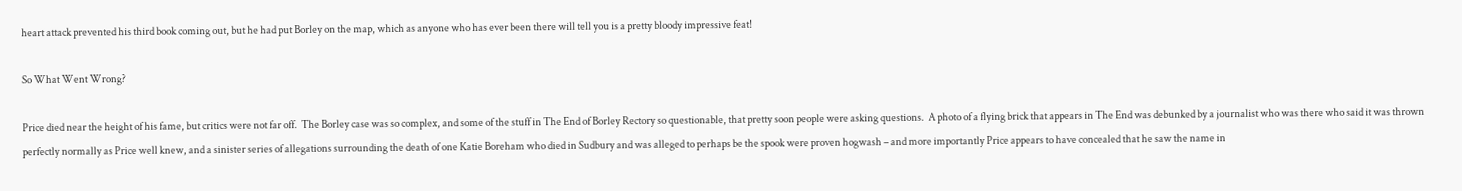heart attack prevented his third book coming out, but he had put Borley on the map, which as anyone who has ever been there will tell you is a pretty bloody impressive feat!

So What Went Wrong?

Price died near the height of his fame, but critics were not far off.  The Borley case was so complex, and some of the stuff in The End of Borley Rectory so questionable, that pretty soon people were asking questions.  A photo of a flying brick that appears in The End was debunked by a journalist who was there who said it was thrown perfectly normally as Price well knew, and a sinister series of allegations surrounding the death of one Katie Boreham who died in Sudbury and was alleged to perhaps be the spook were proven hogwash – and more importantly Price appears to have concealed that he saw the name in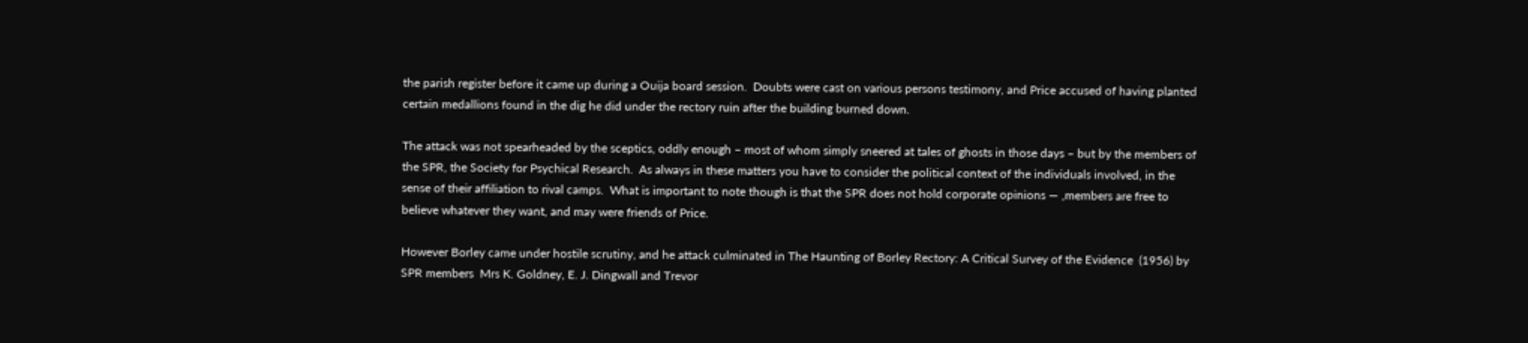the parish register before it came up during a Ouija board session.  Doubts were cast on various persons testimony, and Price accused of having planted certain medallions found in the dig he did under the rectory ruin after the building burned down.

The attack was not spearheaded by the sceptics, oddly enough – most of whom simply sneered at tales of ghosts in those days – but by the members of the SPR, the Society for Psychical Research.  As always in these matters you have to consider the political context of the individuals involved, in the sense of their affiliation to rival camps.  What is important to note though is that the SPR does not hold corporate opinions — ,members are free to believe whatever they want, and may were friends of Price.

However Borley came under hostile scrutiny, and he attack culminated in The Haunting of Borley Rectory: A Critical Survey of the Evidence  (1956) by SPR members  Mrs K. Goldney, E. J. Dingwall and Trevor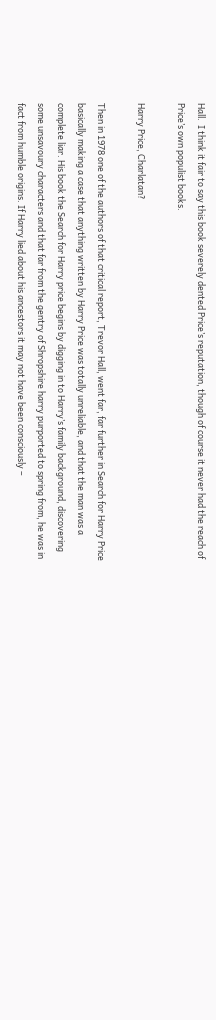Hall.  I think it fair to say this book severely dented Price’s reputation, though of course it never had the reach of Price’s own populist books.

Harry Price, Charlatan?

Then in 1978 one of the authors of that critical report, Trevor Hall, went far, far further in Search for Harry Price basically making a case that anything written by Harry Price was totally unreliable, and that the man was a complete liar. His book the Search for Harry price begins by digging in to Harry’s family background, discovering some unsavoury characters and that far from the gentry of Shropshire harry purported to spring from, he was in fact from humble origins. If Harry lied about his ancestors it may not have been consciously –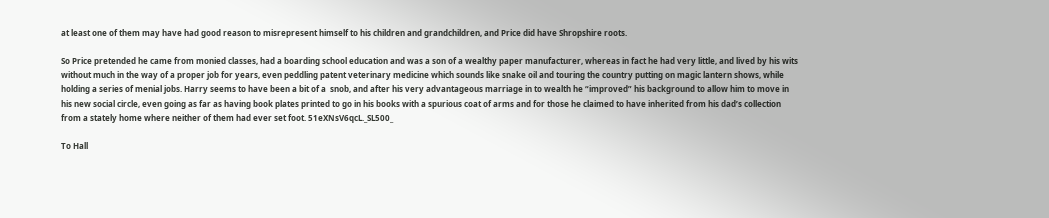at least one of them may have had good reason to misrepresent himself to his children and grandchildren, and Price did have Shropshire roots.

So Price pretended he came from monied classes, had a boarding school education and was a son of a wealthy paper manufacturer, whereas in fact he had very little, and lived by his wits without much in the way of a proper job for years, even peddling patent veterinary medicine which sounds like snake oil and touring the country putting on magic lantern shows, while holding a series of menial jobs. Harry seems to have been a bit of a  snob, and after his very advantageous marriage in to wealth he “improved” his background to allow him to move in his new social circle, even going as far as having book plates printed to go in his books with a spurious coat of arms and for those he claimed to have inherited from his dad’s collection from a stately home where neither of them had ever set foot. 51eXNsV6qcL._SL500_

To Hall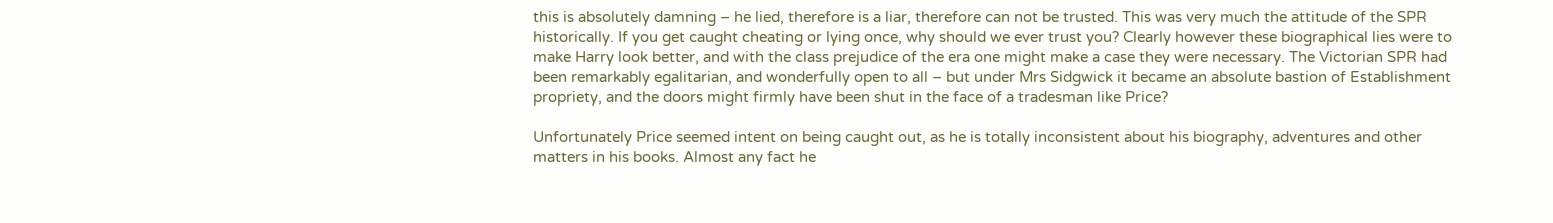this is absolutely damning – he lied, therefore is a liar, therefore can not be trusted. This was very much the attitude of the SPR  historically. If you get caught cheating or lying once, why should we ever trust you? Clearly however these biographical lies were to make Harry look better, and with the class prejudice of the era one might make a case they were necessary. The Victorian SPR had been remarkably egalitarian, and wonderfully open to all – but under Mrs Sidgwick it became an absolute bastion of Establishment propriety, and the doors might firmly have been shut in the face of a tradesman like Price?

Unfortunately Price seemed intent on being caught out, as he is totally inconsistent about his biography, adventures and other matters in his books. Almost any fact he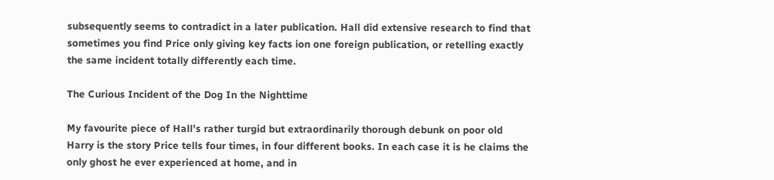subsequently seems to contradict in a later publication. Hall did extensive research to find that sometimes you find Price only giving key facts ion one foreign publication, or retelling exactly the same incident totally differently each time.

The Curious Incident of the Dog In the Nighttime

My favourite piece of Hall’s rather turgid but extraordinarily thorough debunk on poor old Harry is the story Price tells four times, in four different books. In each case it is he claims the only ghost he ever experienced at home, and in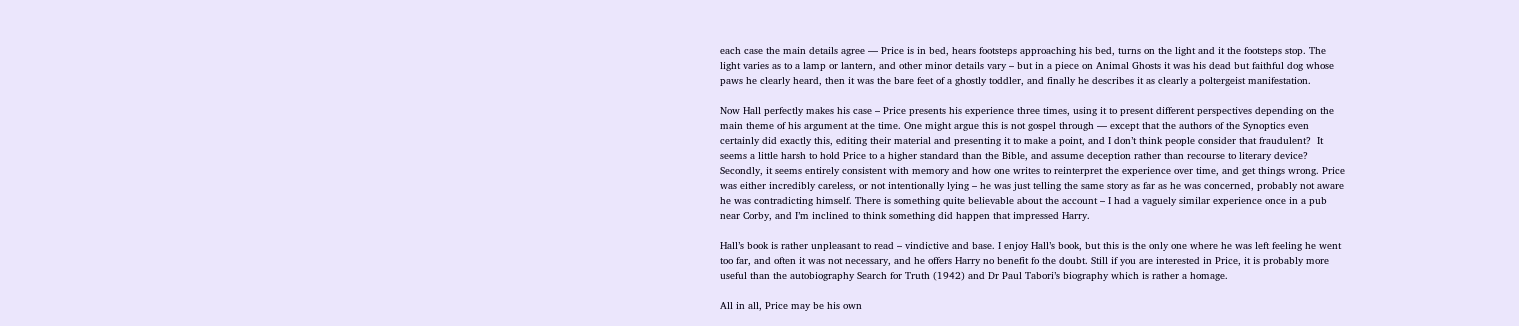each case the main details agree — Price is in bed, hears footsteps approaching his bed, turns on the light and it the footsteps stop. The light varies as to a lamp or lantern, and other minor details vary – but in a piece on Animal Ghosts it was his dead but faithful dog whose paws he clearly heard, then it was the bare feet of a ghostly toddler, and finally he describes it as clearly a poltergeist manifestation.

Now Hall perfectly makes his case – Price presents his experience three times, using it to present different perspectives depending on the main theme of his argument at the time. One might argue this is not gospel through — except that the authors of the Synoptics even certainly did exactly this, editing their material and presenting it to make a point, and I don’t think people consider that fraudulent?  It seems a little harsh to hold Price to a higher standard than the Bible, and assume deception rather than recourse to literary device? Secondly, it seems entirely consistent with memory and how one writes to reinterpret the experience over time, and get things wrong. Price was either incredibly careless, or not intentionally lying – he was just telling the same story as far as he was concerned, probably not aware he was contradicting himself. There is something quite believable about the account – I had a vaguely similar experience once in a pub near Corby, and I’m inclined to think something did happen that impressed Harry.

Hall’s book is rather unpleasant to read – vindictive and base. I enjoy Hall’s book, but this is the only one where he was left feeling he went too far, and often it was not necessary, and he offers Harry no benefit fo the doubt. Still if you are interested in Price, it is probably more useful than the autobiography Search for Truth (1942) and Dr Paul Tabori’s biography which is rather a homage.

All in all, Price may be his own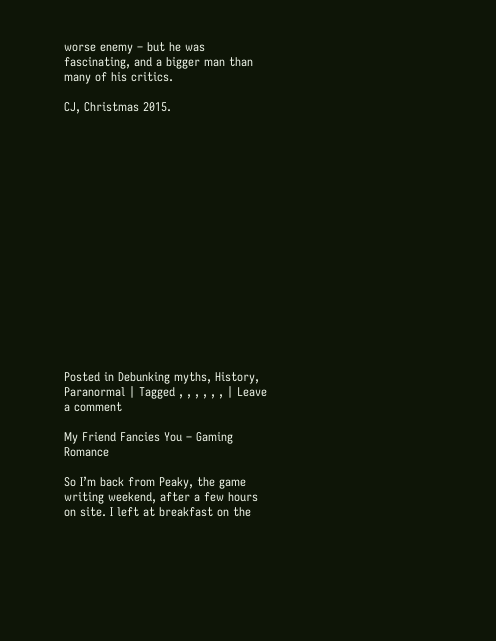worse enemy – but he was fascinating, and a bigger man than many of his critics.

CJ, Christmas 2015.

















Posted in Debunking myths, History, Paranormal | Tagged , , , , , , | Leave a comment

My Friend Fancies You – Gaming Romance

So I’m back from Peaky, the game writing weekend, after a few hours on site. I left at breakfast on the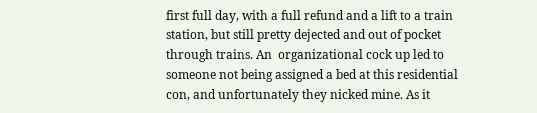first full day, with a full refund and a lift to a train station, but still pretty dejected and out of pocket through trains. An  organizational cock up led to someone not being assigned a bed at this residential con, and unfortunately they nicked mine. As it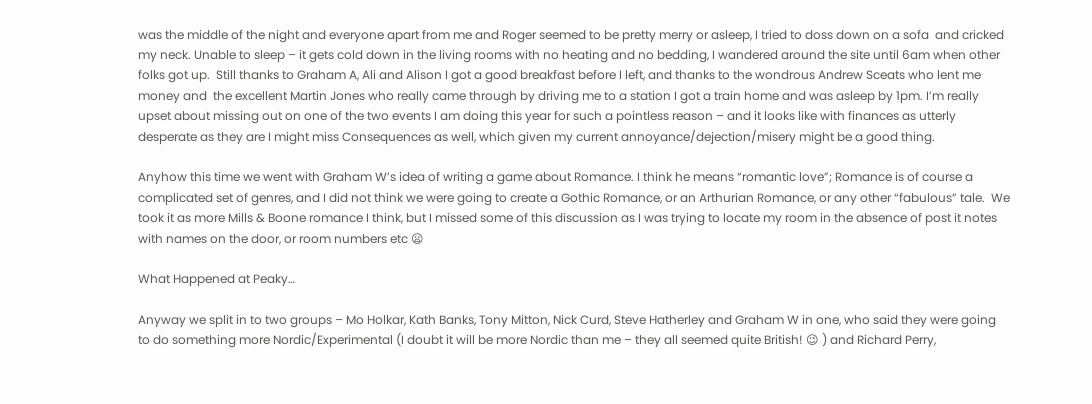was the middle of the night and everyone apart from me and Roger seemed to be pretty merry or asleep, I tried to doss down on a sofa  and cricked my neck. Unable to sleep – it gets cold down in the living rooms with no heating and no bedding, I wandered around the site until 6am when other folks got up.  Still thanks to Graham A, Ali and Alison I got a good breakfast before I left, and thanks to the wondrous Andrew Sceats who lent me money and  the excellent Martin Jones who really came through by driving me to a station I got a train home and was asleep by 1pm. I’m really upset about missing out on one of the two events I am doing this year for such a pointless reason – and it looks like with finances as utterly desperate as they are I might miss Consequences as well, which given my current annoyance/dejection/misery might be a good thing.

Anyhow this time we went with Graham W’s idea of writing a game about Romance. I think he means “romantic love”; Romance is of course a complicated set of genres, and I did not think we were going to create a Gothic Romance, or an Arthurian Romance, or any other “fabulous” tale.  We took it as more Mills & Boone romance I think, but I missed some of this discussion as I was trying to locate my room in the absence of post it notes with names on the door, or room numbers etc 😦

What Happened at Peaky…

Anyway we split in to two groups – Mo Holkar, Kath Banks, Tony Mitton, Nick Curd, Steve Hatherley and Graham W in one, who said they were going to do something more Nordic/Experimental (I doubt it will be more Nordic than me – they all seemed quite British! 😉 ) and Richard Perry,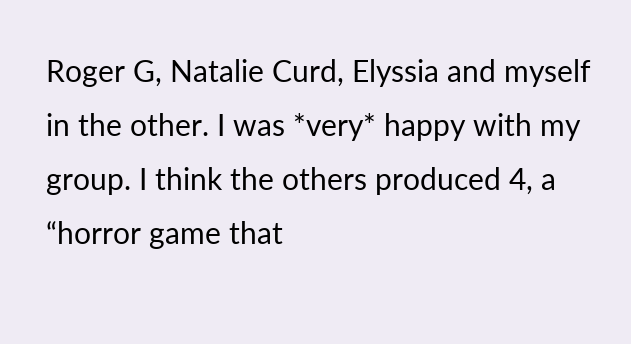Roger G, Natalie Curd, Elyssia and myself in the other. I was *very* happy with my group. I think the others produced 4, a “horror game that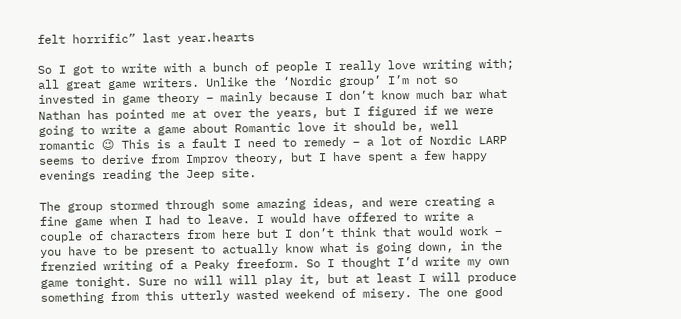felt horrific” last year.hearts

So I got to write with a bunch of people I really love writing with; all great game writers. Unlike the ‘Nordic group’ I’m not so invested in game theory – mainly because I don’t know much bar what Nathan has pointed me at over the years, but I figured if we were going to write a game about Romantic love it should be, well romantic 😉 This is a fault I need to remedy – a lot of Nordic LARP seems to derive from Improv theory, but I have spent a few happy evenings reading the Jeep site.

The group stormed through some amazing ideas, and were creating a fine game when I had to leave. I would have offered to write a couple of characters from here but I don’t think that would work – you have to be present to actually know what is going down, in the frenzied writing of a Peaky freeform. So I thought I’d write my own game tonight. Sure no will will play it, but at least I will produce something from this utterly wasted weekend of misery. The one good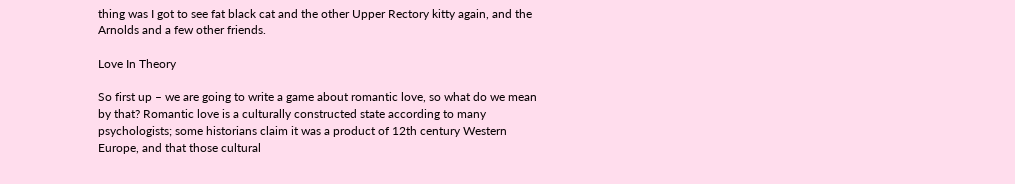thing was I got to see fat black cat and the other Upper Rectory kitty again, and the Arnolds and a few other friends.

Love In Theory

So first up – we are going to write a game about romantic love, so what do we mean by that? Romantic love is a culturally constructed state according to many psychologists; some historians claim it was a product of 12th century Western Europe, and that those cultural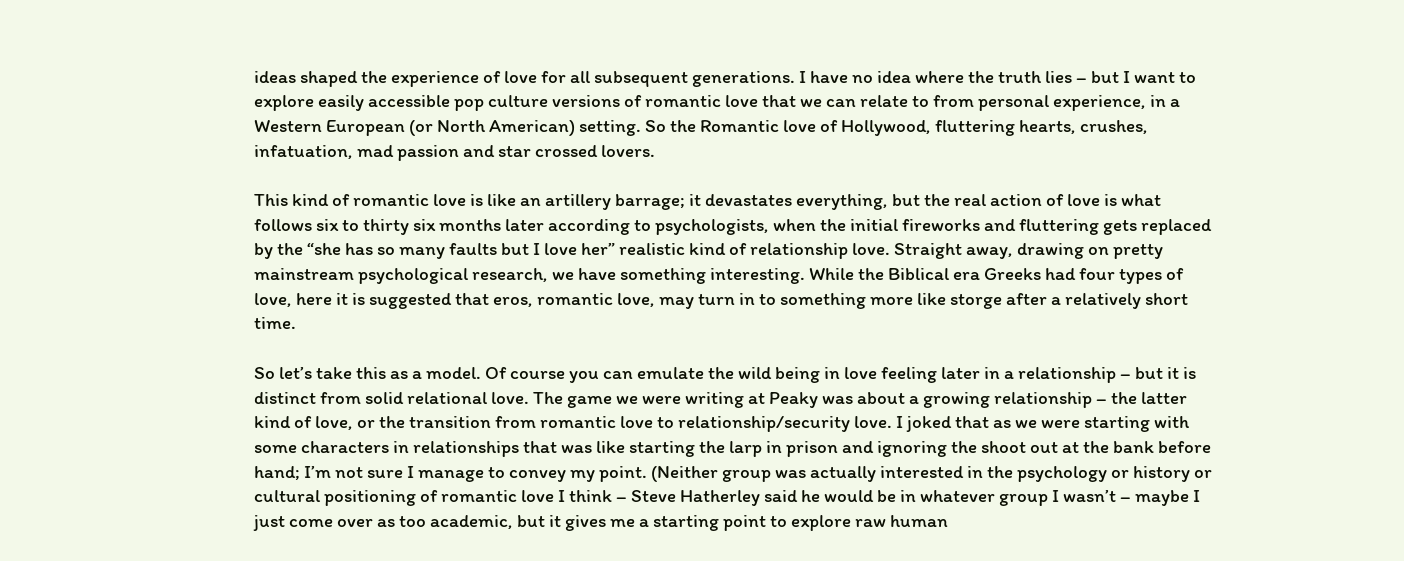ideas shaped the experience of love for all subsequent generations. I have no idea where the truth lies – but I want to explore easily accessible pop culture versions of romantic love that we can relate to from personal experience, in a Western European (or North American) setting. So the Romantic love of Hollywood, fluttering hearts, crushes, infatuation, mad passion and star crossed lovers.

This kind of romantic love is like an artillery barrage; it devastates everything, but the real action of love is what follows six to thirty six months later according to psychologists, when the initial fireworks and fluttering gets replaced by the “she has so many faults but I love her” realistic kind of relationship love. Straight away, drawing on pretty mainstream psychological research, we have something interesting. While the Biblical era Greeks had four types of love, here it is suggested that eros, romantic love, may turn in to something more like storge after a relatively short time.

So let’s take this as a model. Of course you can emulate the wild being in love feeling later in a relationship – but it is distinct from solid relational love. The game we were writing at Peaky was about a growing relationship – the latter kind of love, or the transition from romantic love to relationship/security love. I joked that as we were starting with some characters in relationships that was like starting the larp in prison and ignoring the shoot out at the bank before hand; I’m not sure I manage to convey my point. (Neither group was actually interested in the psychology or history or cultural positioning of romantic love I think – Steve Hatherley said he would be in whatever group I wasn’t – maybe I just come over as too academic, but it gives me a starting point to explore raw human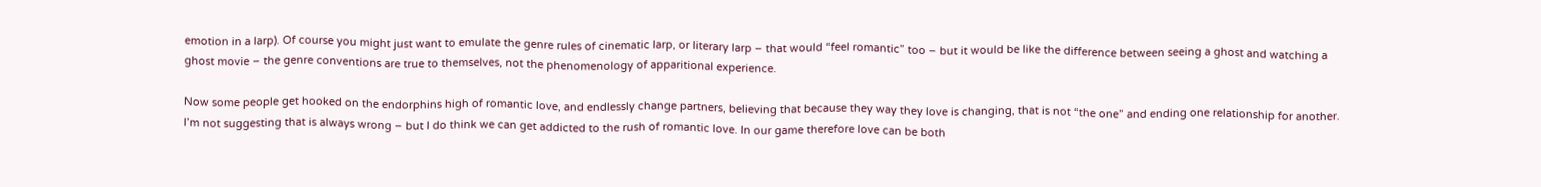emotion in a larp). Of course you might just want to emulate the genre rules of cinematic larp, or literary larp – that would “feel romantic” too – but it would be like the difference between seeing a ghost and watching a ghost movie – the genre conventions are true to themselves, not the phenomenology of apparitional experience.

Now some people get hooked on the endorphins high of romantic love, and endlessly change partners, believing that because they way they love is changing, that is not “the one” and ending one relationship for another. I’m not suggesting that is always wrong – but I do think we can get addicted to the rush of romantic love. In our game therefore love can be both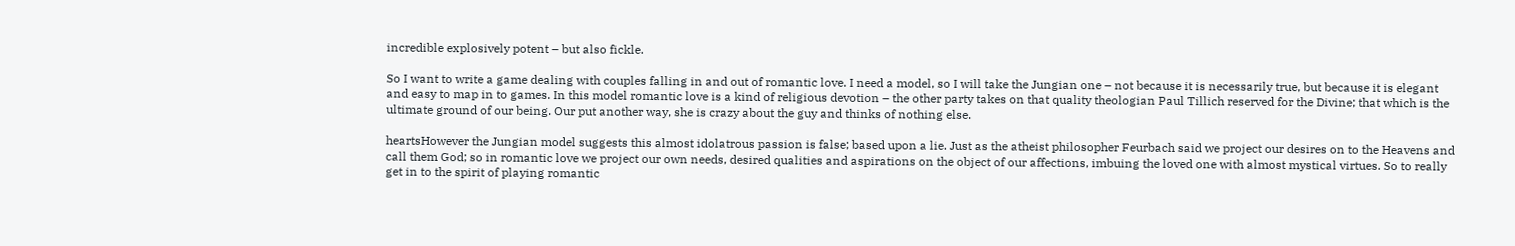incredible explosively potent – but also fickle.

So I want to write a game dealing with couples falling in and out of romantic love. I need a model, so I will take the Jungian one – not because it is necessarily true, but because it is elegant and easy to map in to games. In this model romantic love is a kind of religious devotion – the other party takes on that quality theologian Paul Tillich reserved for the Divine; that which is the ultimate ground of our being. Our put another way, she is crazy about the guy and thinks of nothing else.

heartsHowever the Jungian model suggests this almost idolatrous passion is false; based upon a lie. Just as the atheist philosopher Feurbach said we project our desires on to the Heavens and call them God; so in romantic love we project our own needs, desired qualities and aspirations on the object of our affections, imbuing the loved one with almost mystical virtues. So to really get in to the spirit of playing romantic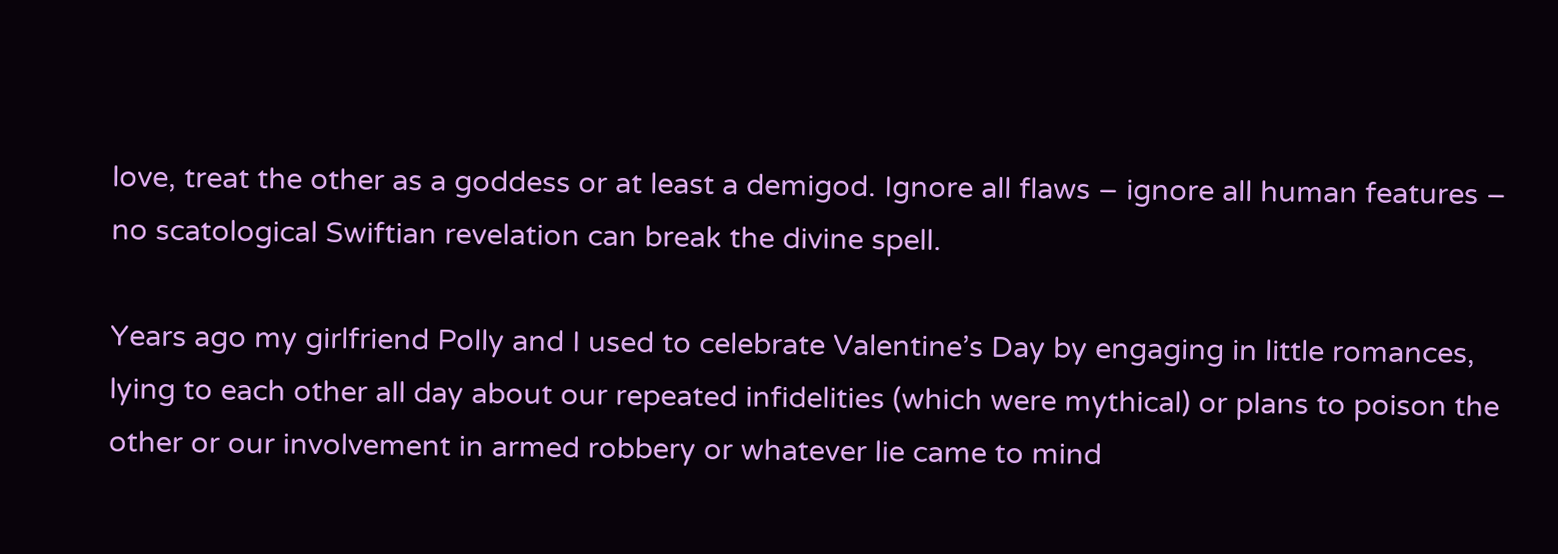love, treat the other as a goddess or at least a demigod. Ignore all flaws – ignore all human features – no scatological Swiftian revelation can break the divine spell.

Years ago my girlfriend Polly and I used to celebrate Valentine’s Day by engaging in little romances, lying to each other all day about our repeated infidelities (which were mythical) or plans to poison the other or our involvement in armed robbery or whatever lie came to mind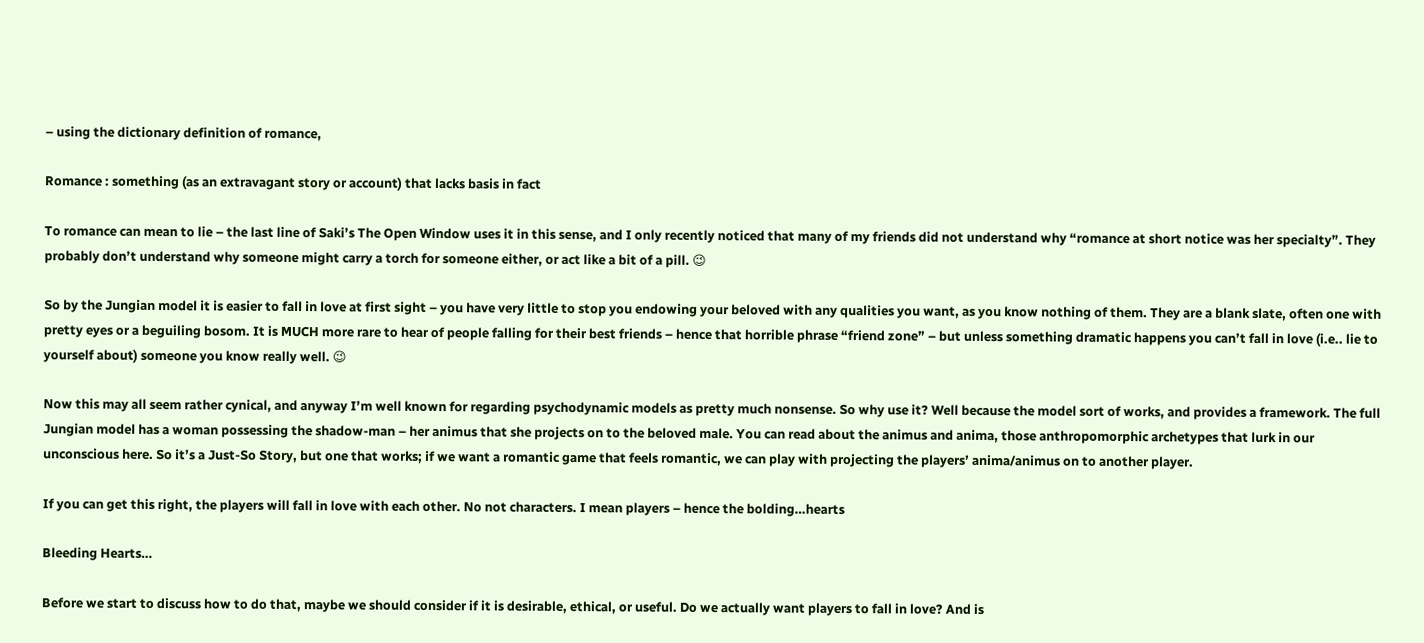– using the dictionary definition of romance,

Romance : something (as an extravagant story or account) that lacks basis in fact

To romance can mean to lie – the last line of Saki’s The Open Window uses it in this sense, and I only recently noticed that many of my friends did not understand why “romance at short notice was her specialty”. They probably don’t understand why someone might carry a torch for someone either, or act like a bit of a pill. 😉

So by the Jungian model it is easier to fall in love at first sight – you have very little to stop you endowing your beloved with any qualities you want, as you know nothing of them. They are a blank slate, often one with pretty eyes or a beguiling bosom. It is MUCH more rare to hear of people falling for their best friends – hence that horrible phrase “friend zone” – but unless something dramatic happens you can’t fall in love (i.e.. lie to yourself about) someone you know really well. 😉

Now this may all seem rather cynical, and anyway I’m well known for regarding psychodynamic models as pretty much nonsense. So why use it? Well because the model sort of works, and provides a framework. The full Jungian model has a woman possessing the shadow-man – her animus that she projects on to the beloved male. You can read about the animus and anima, those anthropomorphic archetypes that lurk in our unconscious here. So it’s a Just-So Story, but one that works; if we want a romantic game that feels romantic, we can play with projecting the players’ anima/animus on to another player.

If you can get this right, the players will fall in love with each other. No not characters. I mean players – hence the bolding…hearts

Bleeding Hearts…

Before we start to discuss how to do that, maybe we should consider if it is desirable, ethical, or useful. Do we actually want players to fall in love? And is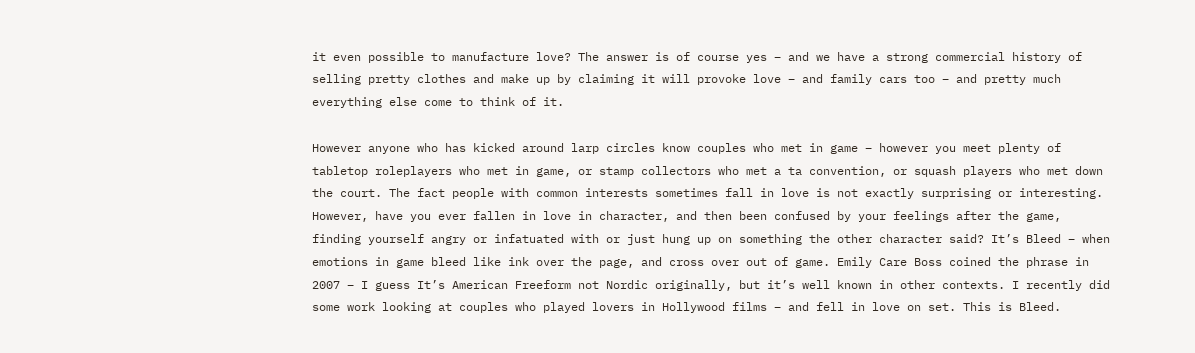it even possible to manufacture love? The answer is of course yes – and we have a strong commercial history of selling pretty clothes and make up by claiming it will provoke love – and family cars too – and pretty much everything else come to think of it.

However anyone who has kicked around larp circles know couples who met in game – however you meet plenty of tabletop roleplayers who met in game, or stamp collectors who met a ta convention, or squash players who met down the court. The fact people with common interests sometimes fall in love is not exactly surprising or interesting. However, have you ever fallen in love in character, and then been confused by your feelings after the game, finding yourself angry or infatuated with or just hung up on something the other character said? It’s Bleed – when emotions in game bleed like ink over the page, and cross over out of game. Emily Care Boss coined the phrase in 2007 – I guess It’s American Freeform not Nordic originally, but it’s well known in other contexts. I recently did some work looking at couples who played lovers in Hollywood films – and fell in love on set. This is Bleed.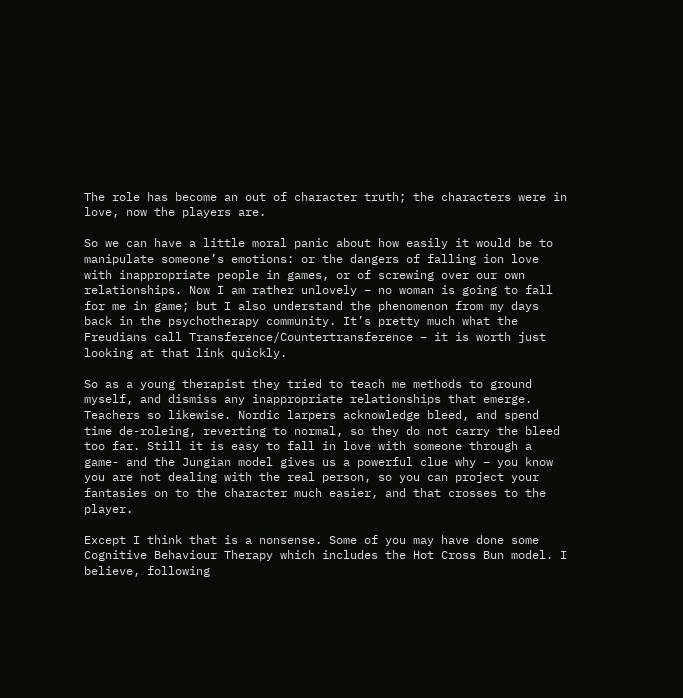The role has become an out of character truth; the characters were in love, now the players are.

So we can have a little moral panic about how easily it would be to manipulate someone’s emotions: or the dangers of falling ion love with inappropriate people in games, or of screwing over our own relationships. Now I am rather unlovely – no woman is going to fall for me in game; but I also understand the phenomenon from my days back in the psychotherapy community. It’s pretty much what the Freudians call Transference/Countertransference – it is worth just looking at that link quickly.

So as a young therapist they tried to teach me methods to ground myself, and dismiss any inappropriate relationships that emerge. Teachers so likewise. Nordic larpers acknowledge bleed, and spend time de-roleing, reverting to normal, so they do not carry the bleed too far. Still it is easy to fall in love with someone through a game- and the Jungian model gives us a powerful clue why – you know you are not dealing with the real person, so you can project your fantasies on to the character much easier, and that crosses to the player.

Except I think that is a nonsense. Some of you may have done some Cognitive Behaviour Therapy which includes the Hot Cross Bun model. I believe, following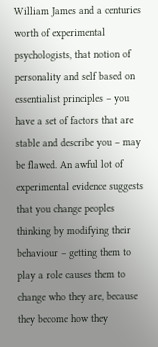William James and a centuries worth of experimental psychologists, that notion of personality and self based on essentialist principles – you have a set of factors that are stable and describe you – may be flawed. An awful lot of experimental evidence suggests that you change peoples thinking by modifying their behaviour – getting them to play a role causes them to change who they are, because they become how they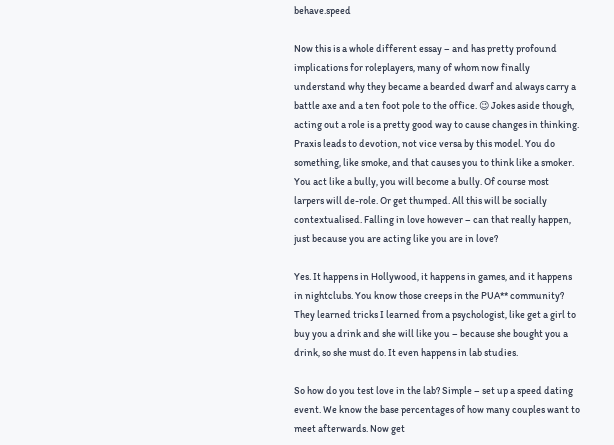behave.speed

Now this is a whole different essay – and has pretty profound implications for roleplayers, many of whom now finally understand why they became a bearded dwarf and always carry a battle axe and a ten foot pole to the office. 😉 Jokes aside though, acting out a role is a pretty good way to cause changes in thinking. Praxis leads to devotion, not vice versa by this model. You do something, like smoke, and that causes you to think like a smoker. You act like a bully, you will become a bully. Of course most larpers will de-role. Or get thumped. All this will be socially contextualised. Falling in love however – can that really happen, just because you are acting like you are in love?

Yes. It happens in Hollywood, it happens in games, and it happens in nightclubs. You know those creeps in the PUA** community? They learned tricks I learned from a psychologist, like get a girl to buy you a drink and she will like you – because she bought you a drink, so she must do. It even happens in lab studies.

So how do you test love in the lab? Simple – set up a speed dating event. We know the base percentages of how many couples want to meet afterwards. Now get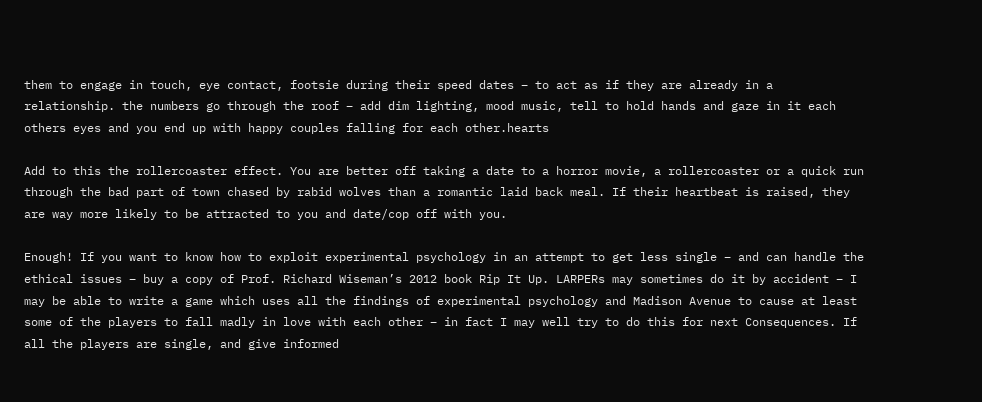them to engage in touch, eye contact, footsie during their speed dates – to act as if they are already in a relationship. the numbers go through the roof – add dim lighting, mood music, tell to hold hands and gaze in it each others eyes and you end up with happy couples falling for each other.hearts

Add to this the rollercoaster effect. You are better off taking a date to a horror movie, a rollercoaster or a quick run through the bad part of town chased by rabid wolves than a romantic laid back meal. If their heartbeat is raised, they are way more likely to be attracted to you and date/cop off with you.

Enough! If you want to know how to exploit experimental psychology in an attempt to get less single – and can handle the ethical issues – buy a copy of Prof. Richard Wiseman’s 2012 book Rip It Up. LARPERs may sometimes do it by accident – I may be able to write a game which uses all the findings of experimental psychology and Madison Avenue to cause at least some of the players to fall madly in love with each other – in fact I may well try to do this for next Consequences. If all the players are single, and give informed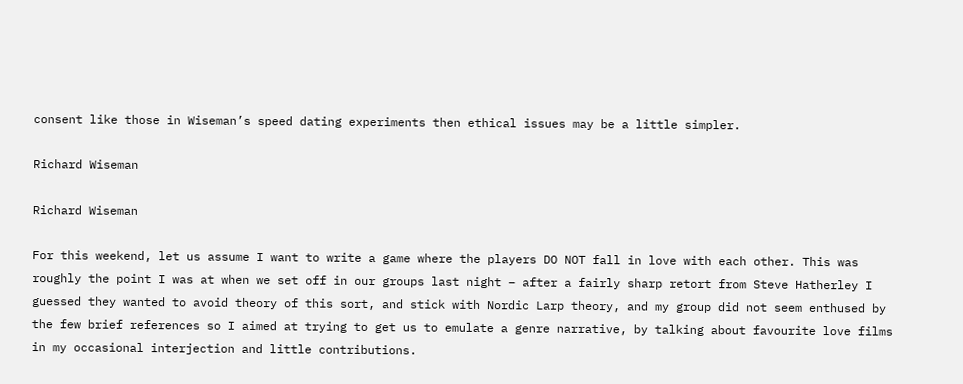consent like those in Wiseman’s speed dating experiments then ethical issues may be a little simpler.

Richard Wiseman

Richard Wiseman

For this weekend, let us assume I want to write a game where the players DO NOT fall in love with each other. This was roughly the point I was at when we set off in our groups last night – after a fairly sharp retort from Steve Hatherley I guessed they wanted to avoid theory of this sort, and stick with Nordic Larp theory, and my group did not seem enthused by the few brief references so I aimed at trying to get us to emulate a genre narrative, by talking about favourite love films in my occasional interjection and little contributions.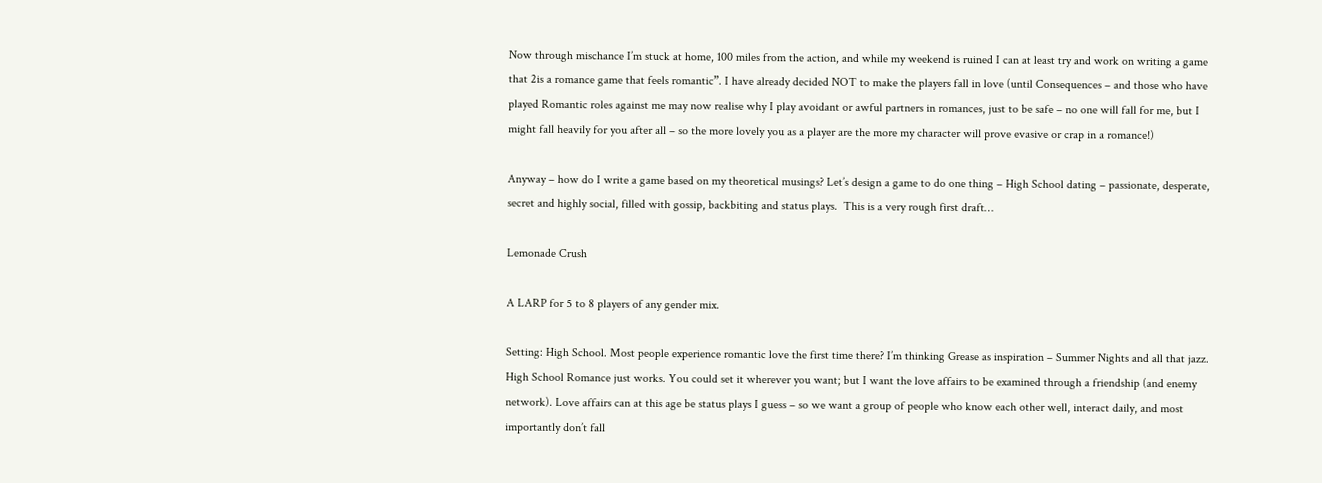Now through mischance I’m stuck at home, 100 miles from the action, and while my weekend is ruined I can at least try and work on writing a game that 2is a romance game that feels romantic”. I have already decided NOT to make the players fall in love (until Consequences – and those who have played Romantic roles against me may now realise why I play avoidant or awful partners in romances, just to be safe – no one will fall for me, but I might fall heavily for you after all – so the more lovely you as a player are the more my character will prove evasive or crap in a romance!)

Anyway – how do I write a game based on my theoretical musings? Let’s design a game to do one thing – High School dating – passionate, desperate, secret and highly social, filled with gossip, backbiting and status plays.  This is a very rough first draft…

Lemonade Crush

A LARP for 5 to 8 players of any gender mix.

Setting: High School. Most people experience romantic love the first time there? I’m thinking Grease as inspiration – Summer Nights and all that jazz. High School Romance just works. You could set it wherever you want; but I want the love affairs to be examined through a friendship (and enemy network). Love affairs can at this age be status plays I guess – so we want a group of people who know each other well, interact daily, and most importantly don’t fall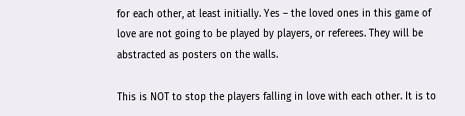for each other, at least initially. Yes – the loved ones in this game of love are not going to be played by players, or referees. They will be abstracted as posters on the walls.

This is NOT to stop the players falling in love with each other. It is to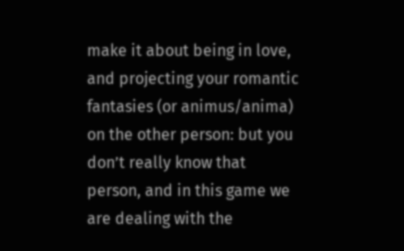make it about being in love, and projecting your romantic fantasies (or animus/anima) on the other person: but you don’t really know that person, and in this game we are dealing with the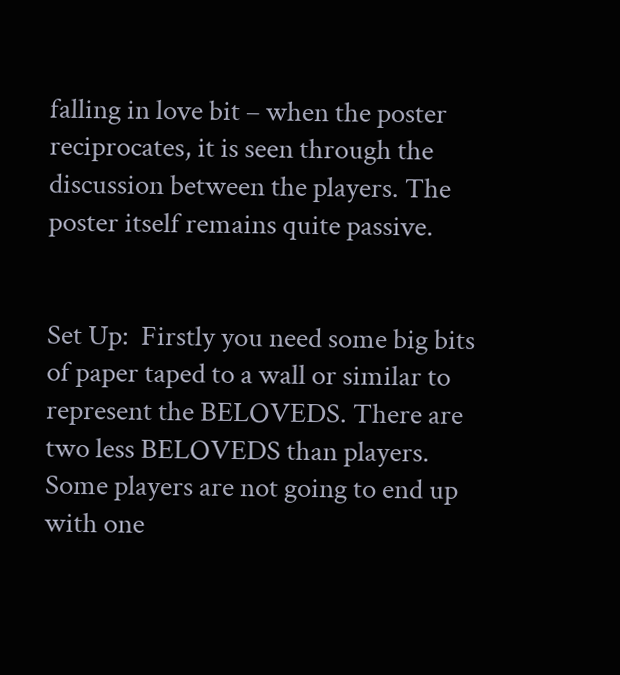falling in love bit – when the poster reciprocates, it is seen through the discussion between the players. The poster itself remains quite passive.


Set Up:  Firstly you need some big bits of paper taped to a wall or similar to represent the BELOVEDS. There are two less BELOVEDS than players. Some players are not going to end up with one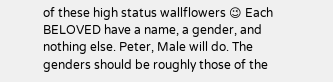of these high status wallflowers 😉 Each BELOVED have a name, a gender, and nothing else. Peter, Male will do. The genders should be roughly those of the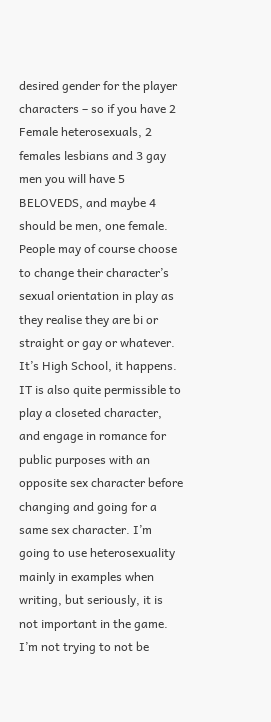desired gender for the player characters – so if you have 2 Female heterosexuals, 2 females lesbians and 3 gay men you will have 5 BELOVEDS, and maybe 4 should be men, one female. People may of course choose to change their character’s sexual orientation in play as they realise they are bi or straight or gay or whatever. It’s High School, it happens. IT is also quite permissible to play a closeted character, and engage in romance for public purposes with an opposite sex character before changing and going for a same sex character. I’m going to use heterosexuality mainly in examples when writing, but seriously, it is not important in the game. I’m not trying to not be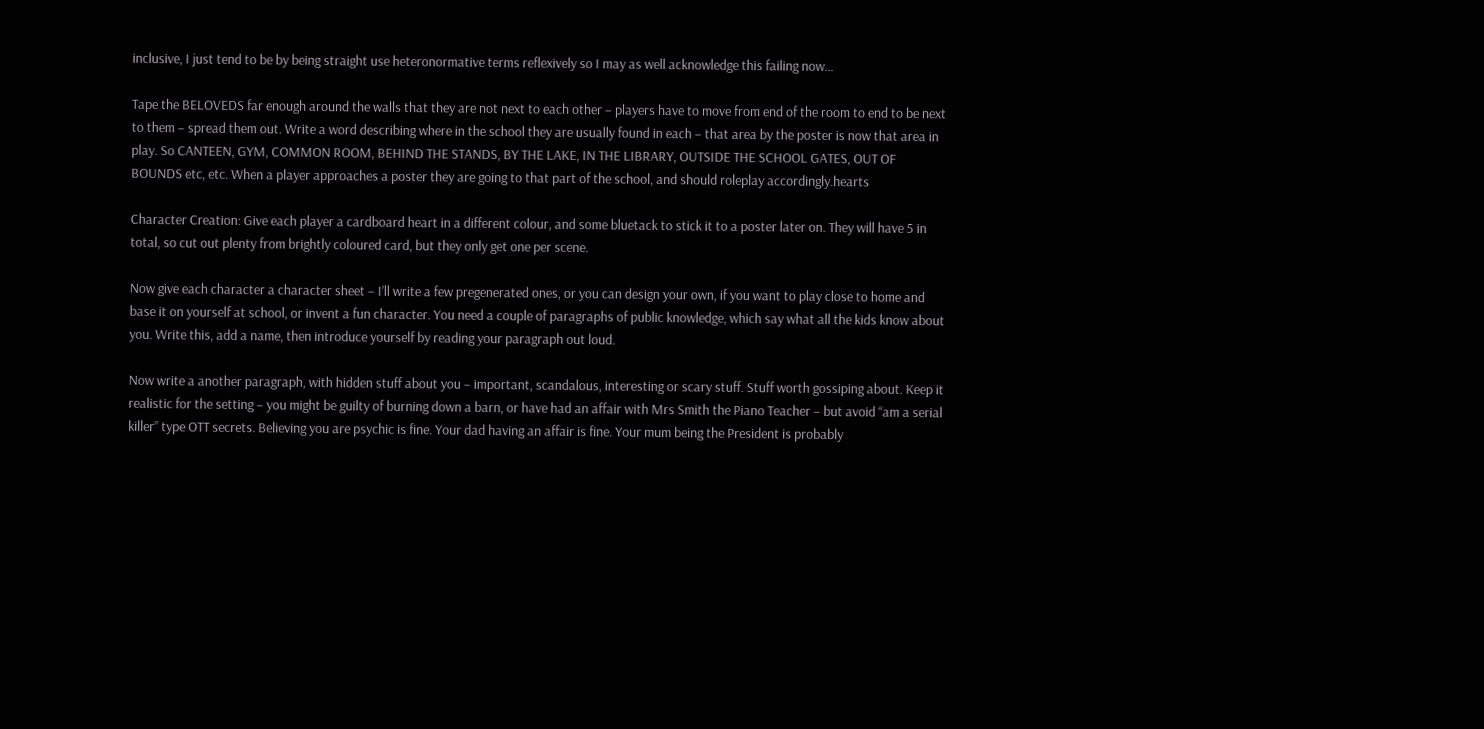inclusive, I just tend to be by being straight use heteronormative terms reflexively so I may as well acknowledge this failing now…

Tape the BELOVEDS far enough around the walls that they are not next to each other – players have to move from end of the room to end to be next to them – spread them out. Write a word describing where in the school they are usually found in each – that area by the poster is now that area in play. So CANTEEN, GYM, COMMON ROOM, BEHIND THE STANDS, BY THE LAKE, IN THE LIBRARY, OUTSIDE THE SCHOOL GATES, OUT OF BOUNDS etc, etc. When a player approaches a poster they are going to that part of the school, and should roleplay accordingly.hearts

Character Creation: Give each player a cardboard heart in a different colour, and some bluetack to stick it to a poster later on. They will have 5 in total, so cut out plenty from brightly coloured card, but they only get one per scene.

Now give each character a character sheet – I’ll write a few pregenerated ones, or you can design your own, if you want to play close to home and base it on yourself at school, or invent a fun character. You need a couple of paragraphs of public knowledge, which say what all the kids know about you. Write this, add a name, then introduce yourself by reading your paragraph out loud.

Now write a another paragraph, with hidden stuff about you – important, scandalous, interesting or scary stuff. Stuff worth gossiping about. Keep it realistic for the setting – you might be guilty of burning down a barn, or have had an affair with Mrs Smith the Piano Teacher – but avoid “am a serial killer” type OTT secrets. Believing you are psychic is fine. Your dad having an affair is fine. Your mum being the President is probably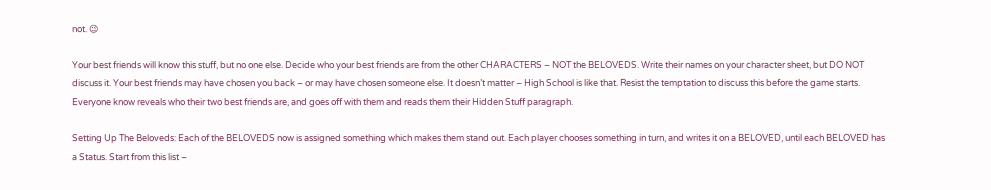not. 😉

Your best friends will know this stuff, but no one else. Decide who your best friends are from the other CHARACTERS – NOT the BELOVEDS. Write their names on your character sheet, but DO NOT discuss it. Your best friends may have chosen you back – or may have chosen someone else. It doesn’t matter – High School is like that. Resist the temptation to discuss this before the game starts. Everyone know reveals who their two best friends are, and goes off with them and reads them their Hidden Stuff paragraph.

Setting Up The Beloveds: Each of the BELOVEDS now is assigned something which makes them stand out. Each player chooses something in turn, and writes it on a BELOVED, until each BELOVED has a Status. Start from this list –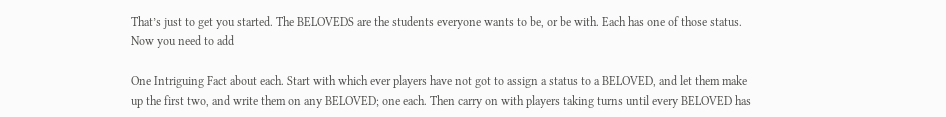That’s just to get you started. The BELOVEDS are the students everyone wants to be, or be with. Each has one of those status. Now you need to add

One Intriguing Fact about each. Start with which ever players have not got to assign a status to a BELOVED, and let them make up the first two, and write them on any BELOVED; one each. Then carry on with players taking turns until every BELOVED has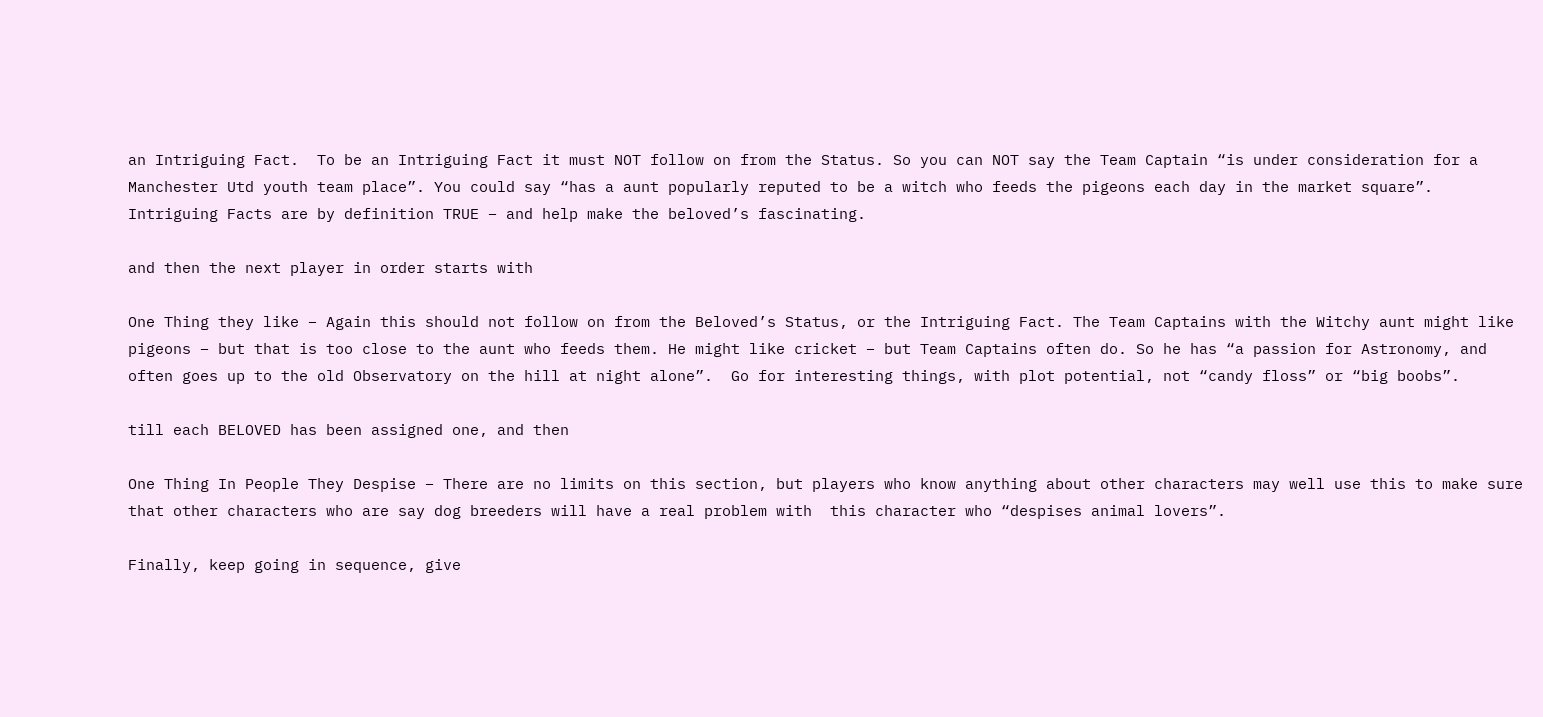an Intriguing Fact.  To be an Intriguing Fact it must NOT follow on from the Status. So you can NOT say the Team Captain “is under consideration for a Manchester Utd youth team place”. You could say “has a aunt popularly reputed to be a witch who feeds the pigeons each day in the market square”.   Intriguing Facts are by definition TRUE – and help make the beloved’s fascinating.

and then the next player in order starts with

One Thing they like – Again this should not follow on from the Beloved’s Status, or the Intriguing Fact. The Team Captains with the Witchy aunt might like pigeons – but that is too close to the aunt who feeds them. He might like cricket – but Team Captains often do. So he has “a passion for Astronomy, and often goes up to the old Observatory on the hill at night alone”.  Go for interesting things, with plot potential, not “candy floss” or “big boobs”.

till each BELOVED has been assigned one, and then

One Thing In People They Despise – There are no limits on this section, but players who know anything about other characters may well use this to make sure that other characters who are say dog breeders will have a real problem with  this character who “despises animal lovers”.

Finally, keep going in sequence, give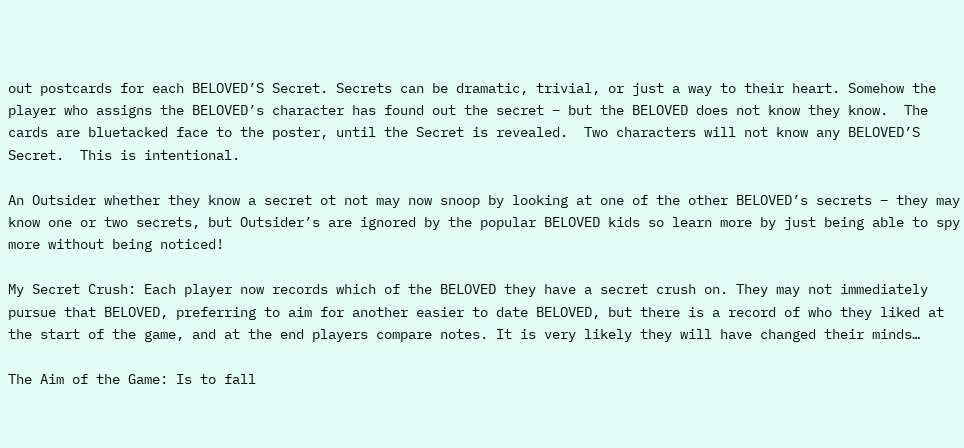out postcards for each BELOVED’S Secret. Secrets can be dramatic, trivial, or just a way to their heart. Somehow the player who assigns the BELOVED’s character has found out the secret – but the BELOVED does not know they know.  The cards are bluetacked face to the poster, until the Secret is revealed.  Two characters will not know any BELOVED’S Secret.  This is intentional.

An Outsider whether they know a secret ot not may now snoop by looking at one of the other BELOVED’s secrets – they may know one or two secrets, but Outsider’s are ignored by the popular BELOVED kids so learn more by just being able to spy more without being noticed!

My Secret Crush: Each player now records which of the BELOVED they have a secret crush on. They may not immediately pursue that BELOVED, preferring to aim for another easier to date BELOVED, but there is a record of who they liked at the start of the game, and at the end players compare notes. It is very likely they will have changed their minds…

The Aim of the Game: Is to fall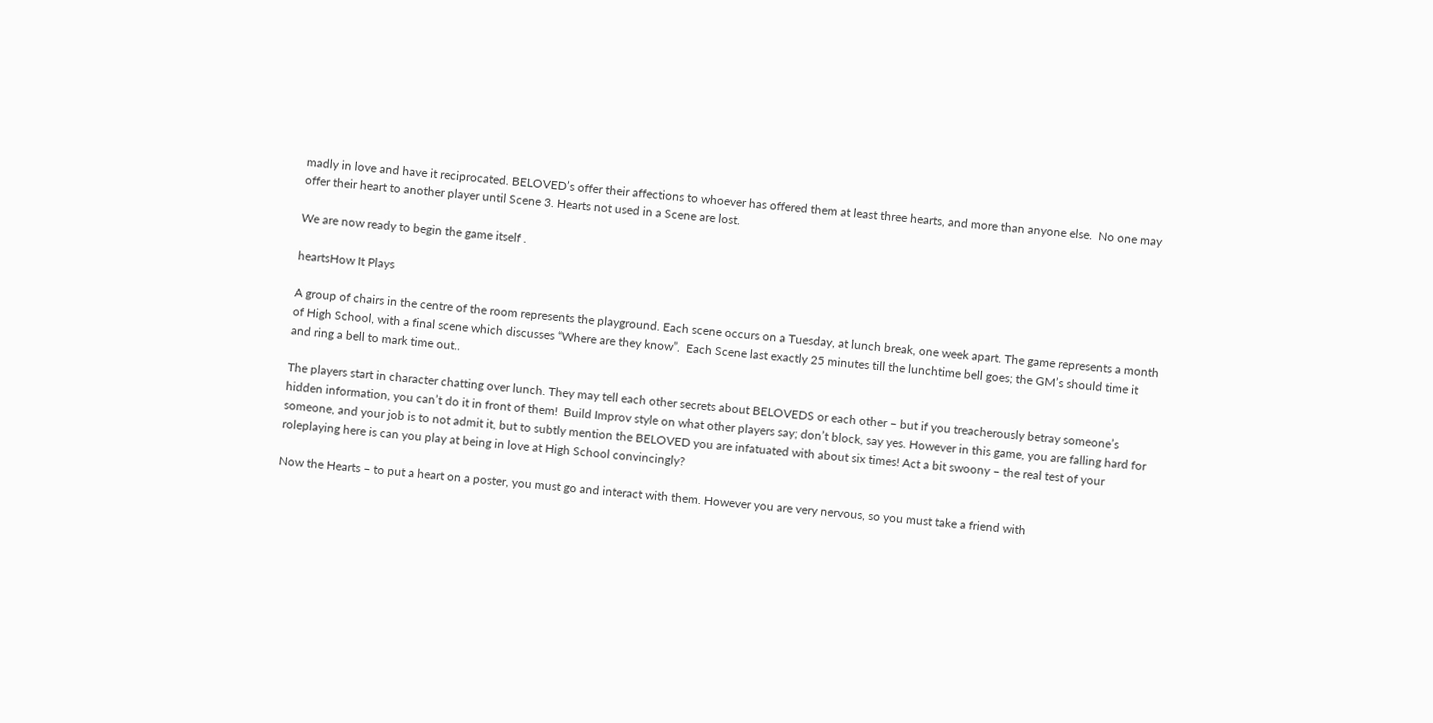madly in love and have it reciprocated. BELOVED’s offer their affections to whoever has offered them at least three hearts, and more than anyone else.  No one may offer their heart to another player until Scene 3. Hearts not used in a Scene are lost.

We are now ready to begin the game itself .

heartsHow It Plays

A group of chairs in the centre of the room represents the playground. Each scene occurs on a Tuesday, at lunch break, one week apart. The game represents a month of High School, with a final scene which discusses “Where are they know”.  Each Scene last exactly 25 minutes till the lunchtime bell goes; the GM’s should time it and ring a bell to mark time out..

The players start in character chatting over lunch. They may tell each other secrets about BELOVEDS or each other – but if you treacherously betray someone’s hidden information, you can’t do it in front of them!  Build Improv style on what other players say; don’t block, say yes. However in this game, you are falling hard for someone, and your job is to not admit it, but to subtly mention the BELOVED you are infatuated with about six times! Act a bit swoony – the real test of your roleplaying here is can you play at being in love at High School convincingly?

Now the Hearts – to put a heart on a poster, you must go and interact with them. However you are very nervous, so you must take a friend with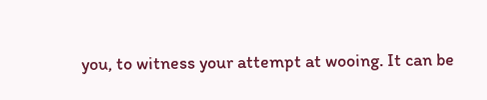you, to witness your attempt at wooing. It can be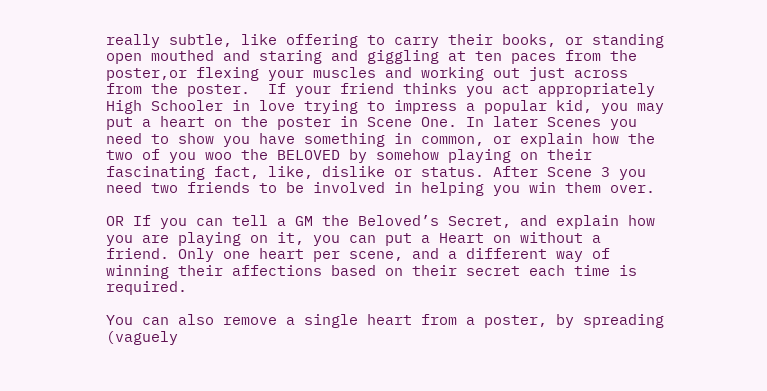really subtle, like offering to carry their books, or standing open mouthed and staring and giggling at ten paces from the poster,or flexing your muscles and working out just across from the poster.  If your friend thinks you act appropriately High Schooler in love trying to impress a popular kid, you may put a heart on the poster in Scene One. In later Scenes you need to show you have something in common, or explain how the two of you woo the BELOVED by somehow playing on their fascinating fact, like, dislike or status. After Scene 3 you need two friends to be involved in helping you win them over.

OR If you can tell a GM the Beloved’s Secret, and explain how you are playing on it, you can put a Heart on without a friend. Only one heart per scene, and a different way of winning their affections based on their secret each time is required.

You can also remove a single heart from a poster, by spreading (vaguely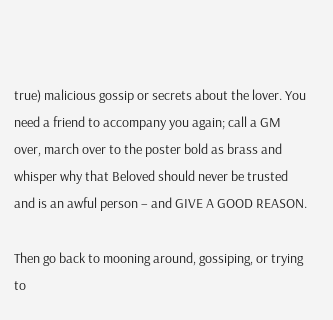true) malicious gossip or secrets about the lover. You need a friend to accompany you again; call a GM over, march over to the poster bold as brass and whisper why that Beloved should never be trusted and is an awful person – and GIVE A GOOD REASON.

Then go back to mooning around, gossiping, or trying to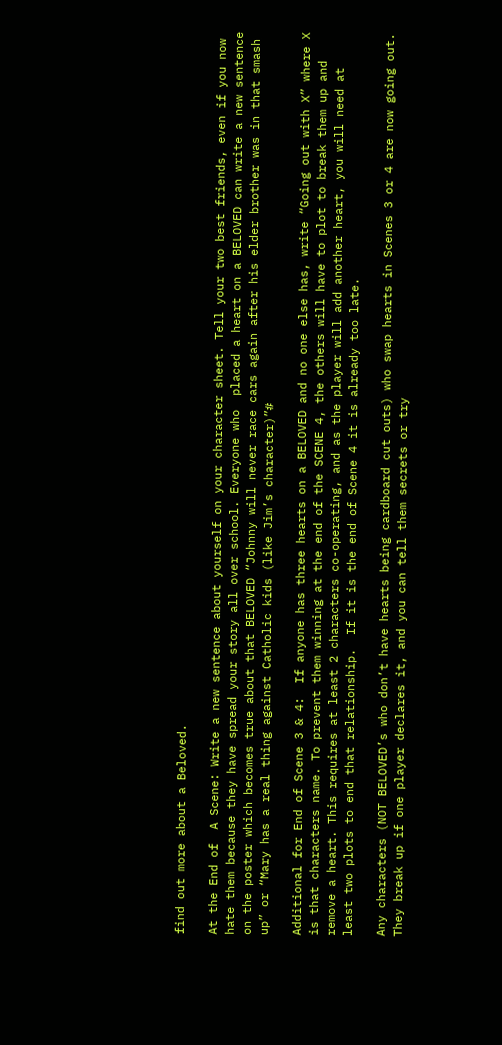find out more about a Beloved.

At the End of  A Scene: Write a new sentence about yourself on your character sheet. Tell your two best friends, even if you now hate them because they have spread your story all over school. Everyone who  placed a heart on a BELOVED can write a new sentence on the poster which becomes true about that BELOVED “Johnny will never race cars again after his elder brother was in that smash up” or “Mary has a real thing against Catholic kids (like Jim’s character)”#

Additional for End of Scene 3 & 4:  If anyone has three hearts on a BELOVED and no one else has, write “Going out with X” where X is that characters name. To prevent them winning at the end of the SCENE 4, the others will have to plot to break them up and remove a heart. This requires at least 2 characters co-operating, and as the player will add another heart, you will need at least two plots to end that relationship.  If it is the end of Scene 4 it is already too late.

Any characters (NOT BELOVED’s who don’t have hearts being cardboard cut outs) who swap hearts in Scenes 3 or 4 are now going out. They break up if one player declares it, and you can tell them secrets or try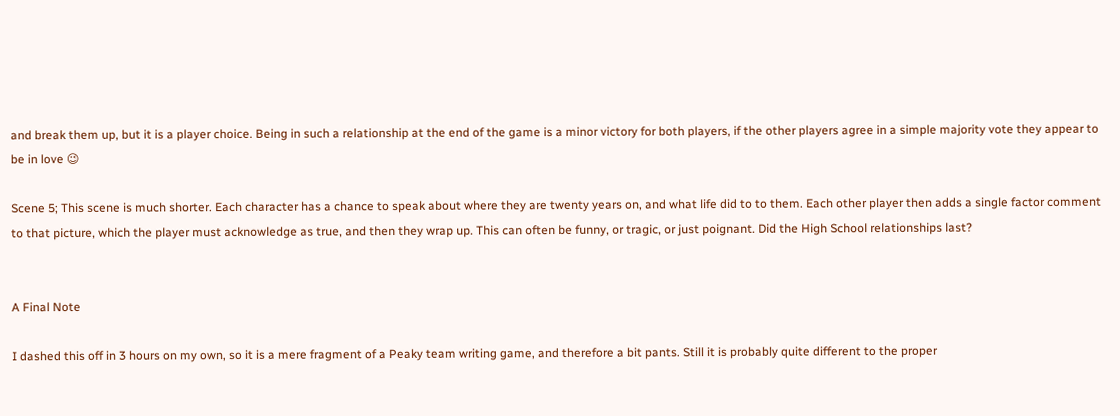and break them up, but it is a player choice. Being in such a relationship at the end of the game is a minor victory for both players, if the other players agree in a simple majority vote they appear to be in love 😉

Scene 5; This scene is much shorter. Each character has a chance to speak about where they are twenty years on, and what life did to to them. Each other player then adds a single factor comment to that picture, which the player must acknowledge as true, and then they wrap up. This can often be funny, or tragic, or just poignant. Did the High School relationships last?


A Final Note

I dashed this off in 3 hours on my own, so it is a mere fragment of a Peaky team writing game, and therefore a bit pants. Still it is probably quite different to the proper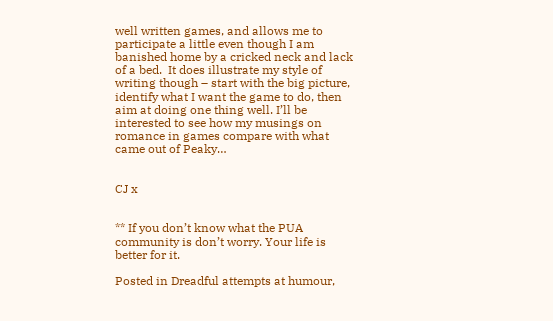well written games, and allows me to participate a little even though I am banished home by a cricked neck and lack of a bed.  It does illustrate my style of writing though – start with the big picture, identify what I want the game to do, then aim at doing one thing well. I’ll be interested to see how my musings on romance in games compare with what came out of Peaky…


CJ x


** If you don’t know what the PUA community is don’t worry. Your life is better for it.

Posted in Dreadful attempts at humour,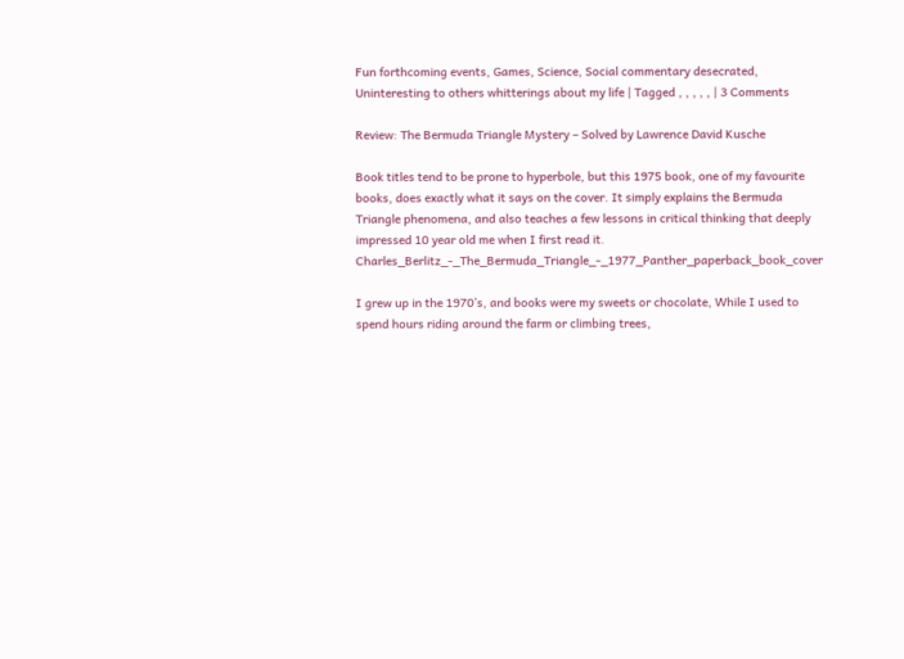Fun forthcoming events, Games, Science, Social commentary desecrated, Uninteresting to others whitterings about my life | Tagged , , , , , | 3 Comments

Review: The Bermuda Triangle Mystery – Solved by Lawrence David Kusche

Book titles tend to be prone to hyperbole, but this 1975 book, one of my favourite books, does exactly what it says on the cover. It simply explains the Bermuda Triangle phenomena, and also teaches a few lessons in critical thinking that deeply impressed 10 year old me when I first read it. Charles_Berlitz_-_The_Bermuda_Triangle_-_1977_Panther_paperback_book_cover

I grew up in the 1970’s, and books were my sweets or chocolate, While I used to spend hours riding around the farm or climbing trees,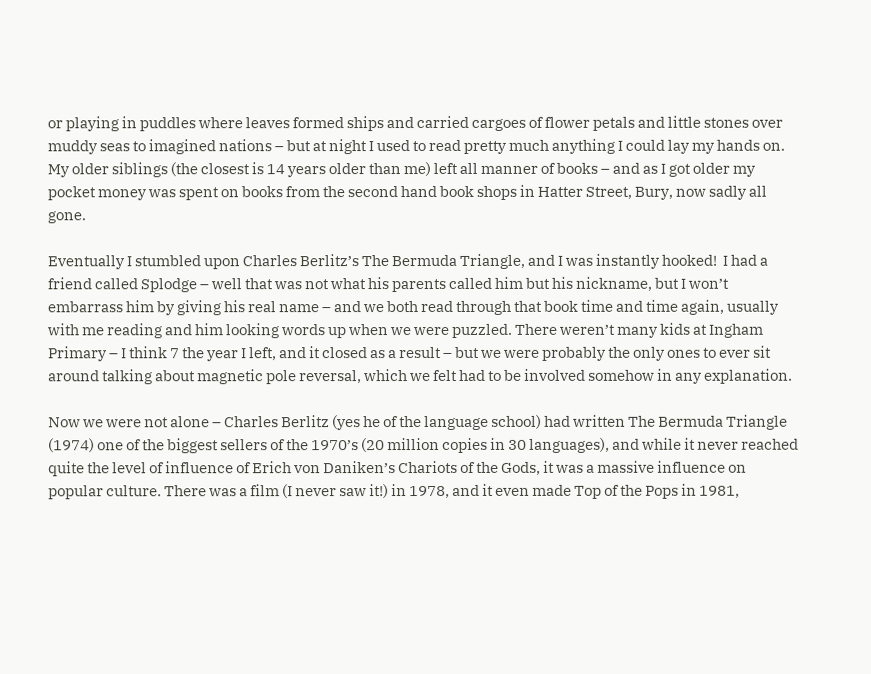or playing in puddles where leaves formed ships and carried cargoes of flower petals and little stones over muddy seas to imagined nations – but at night I used to read pretty much anything I could lay my hands on.  My older siblings (the closest is 14 years older than me) left all manner of books – and as I got older my pocket money was spent on books from the second hand book shops in Hatter Street, Bury, now sadly all gone.

Eventually I stumbled upon Charles Berlitz’s The Bermuda Triangle, and I was instantly hooked!  I had a friend called Splodge – well that was not what his parents called him but his nickname, but I won’t embarrass him by giving his real name – and we both read through that book time and time again, usually with me reading and him looking words up when we were puzzled. There weren’t many kids at Ingham Primary – I think 7 the year I left, and it closed as a result – but we were probably the only ones to ever sit around talking about magnetic pole reversal, which we felt had to be involved somehow in any explanation.

Now we were not alone – Charles Berlitz (yes he of the language school) had written The Bermuda Triangle (1974) one of the biggest sellers of the 1970’s (20 million copies in 30 languages), and while it never reached quite the level of influence of Erich von Daniken’s Chariots of the Gods, it was a massive influence on popular culture. There was a film (I never saw it!) in 1978, and it even made Top of the Pops in 1981,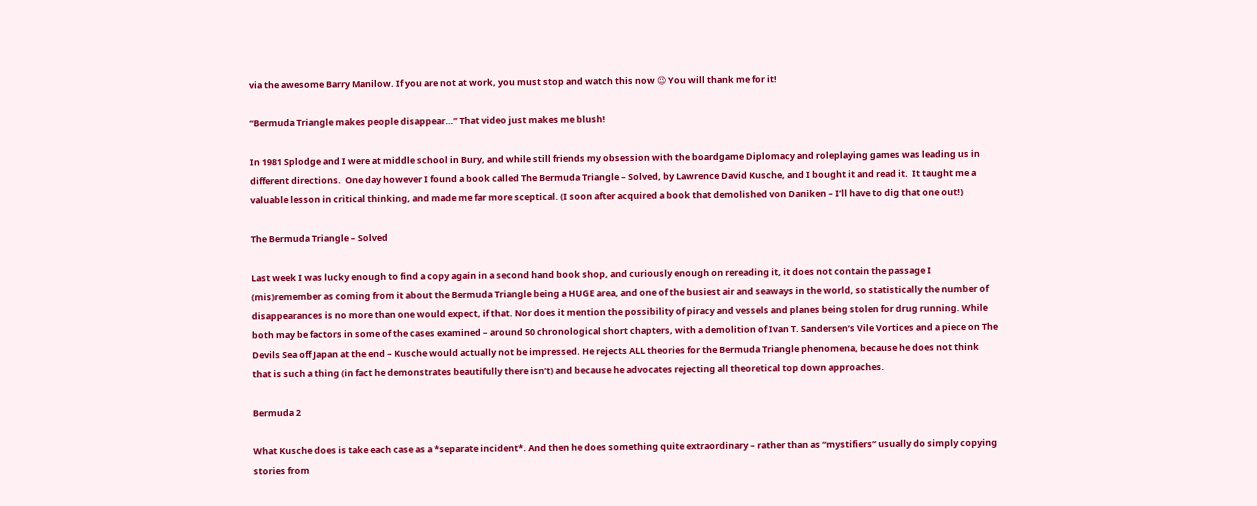via the awesome Barry Manilow. If you are not at work, you must stop and watch this now 😉 You will thank me for it!

“Bermuda Triangle makes people disappear…” That video just makes me blush!

In 1981 Splodge and I were at middle school in Bury, and while still friends my obsession with the boardgame Diplomacy and roleplaying games was leading us in different directions.  One day however I found a book called The Bermuda Triangle – Solved, by Lawrence David Kusche, and I bought it and read it.  It taught me a valuable lesson in critical thinking, and made me far more sceptical. (I soon after acquired a book that demolished von Daniken – I’ll have to dig that one out!)

The Bermuda Triangle – Solved

Last week I was lucky enough to find a copy again in a second hand book shop, and curiously enough on rereading it, it does not contain the passage I (mis)remember as coming from it about the Bermuda Triangle being a HUGE area, and one of the busiest air and seaways in the world, so statistically the number of disappearances is no more than one would expect, if that. Nor does it mention the possibility of piracy and vessels and planes being stolen for drug running. While both may be factors in some of the cases examined – around 50 chronological short chapters, with a demolition of Ivan T. Sandersen’s Vile Vortices and a piece on The Devils Sea off Japan at the end – Kusche would actually not be impressed. He rejects ALL theories for the Bermuda Triangle phenomena, because he does not think that is such a thing (in fact he demonstrates beautifully there isn’t) and because he advocates rejecting all theoretical top down approaches.

Bermuda 2

What Kusche does is take each case as a *separate incident*. And then he does something quite extraordinary – rather than as “mystifiers” usually do simply copying stories from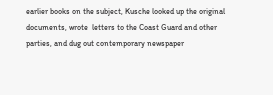earlier books on the subject, Kusche looked up the original documents, wrote  letters to the Coast Guard and other parties, and dug out contemporary newspaper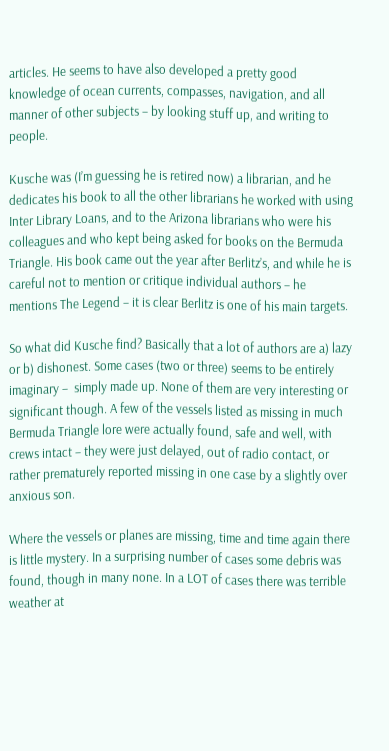articles. He seems to have also developed a pretty good knowledge of ocean currents, compasses, navigation, and all manner of other subjects – by looking stuff up, and writing to people.

Kusche was (I’m guessing he is retired now) a librarian, and he dedicates his book to all the other librarians he worked with using Inter Library Loans, and to the Arizona librarians who were his colleagues and who kept being asked for books on the Bermuda Triangle. His book came out the year after Berlitz’s, and while he is careful not to mention or critique individual authors – he mentions The Legend – it is clear Berlitz is one of his main targets.

So what did Kusche find? Basically that a lot of authors are a) lazy or b) dishonest. Some cases (two or three) seems to be entirely imaginary –  simply made up. None of them are very interesting or significant though. A few of the vessels listed as missing in much Bermuda Triangle lore were actually found, safe and well, with crews intact – they were just delayed, out of radio contact, or rather prematurely reported missing in one case by a slightly over anxious son.

Where the vessels or planes are missing, time and time again there is little mystery. In a surprising number of cases some debris was found, though in many none. In a LOT of cases there was terrible weather at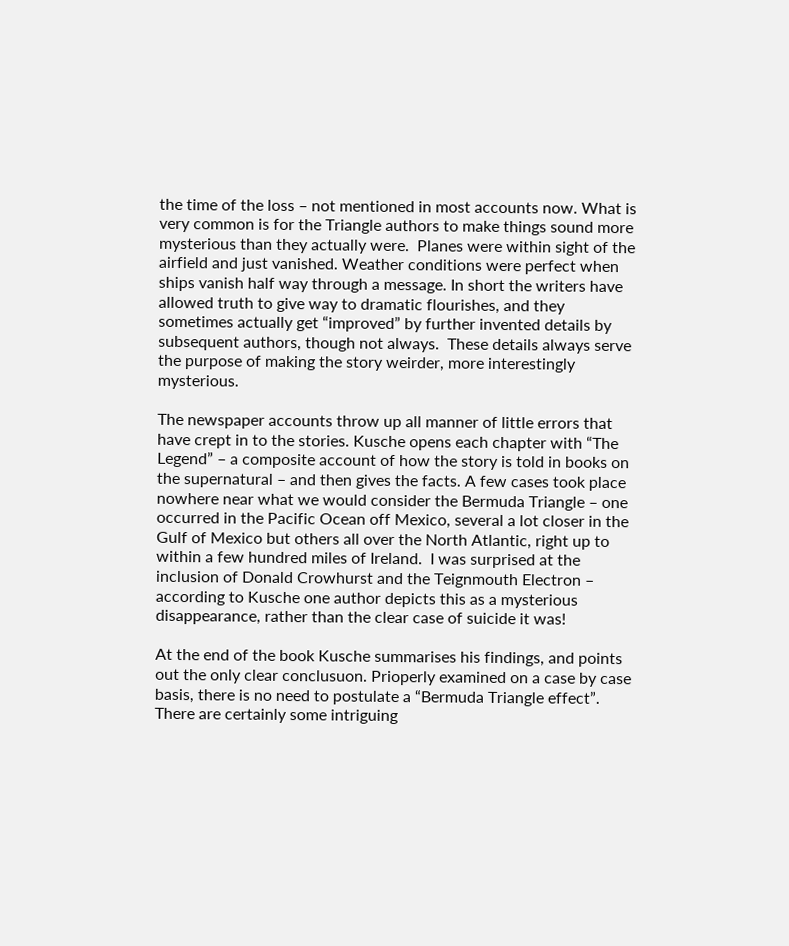the time of the loss – not mentioned in most accounts now. What is very common is for the Triangle authors to make things sound more mysterious than they actually were.  Planes were within sight of the airfield and just vanished. Weather conditions were perfect when ships vanish half way through a message. In short the writers have allowed truth to give way to dramatic flourishes, and they sometimes actually get “improved” by further invented details by subsequent authors, though not always.  These details always serve the purpose of making the story weirder, more interestingly mysterious.

The newspaper accounts throw up all manner of little errors that have crept in to the stories. Kusche opens each chapter with “The Legend” – a composite account of how the story is told in books on the supernatural – and then gives the facts. A few cases took place nowhere near what we would consider the Bermuda Triangle – one occurred in the Pacific Ocean off Mexico, several a lot closer in the Gulf of Mexico but others all over the North Atlantic, right up to within a few hundred miles of Ireland.  I was surprised at the inclusion of Donald Crowhurst and the Teignmouth Electron – according to Kusche one author depicts this as a mysterious disappearance, rather than the clear case of suicide it was!

At the end of the book Kusche summarises his findings, and points out the only clear conclusuon. Prioperly examined on a case by case basis, there is no need to postulate a “Bermuda Triangle effect”. There are certainly some intriguing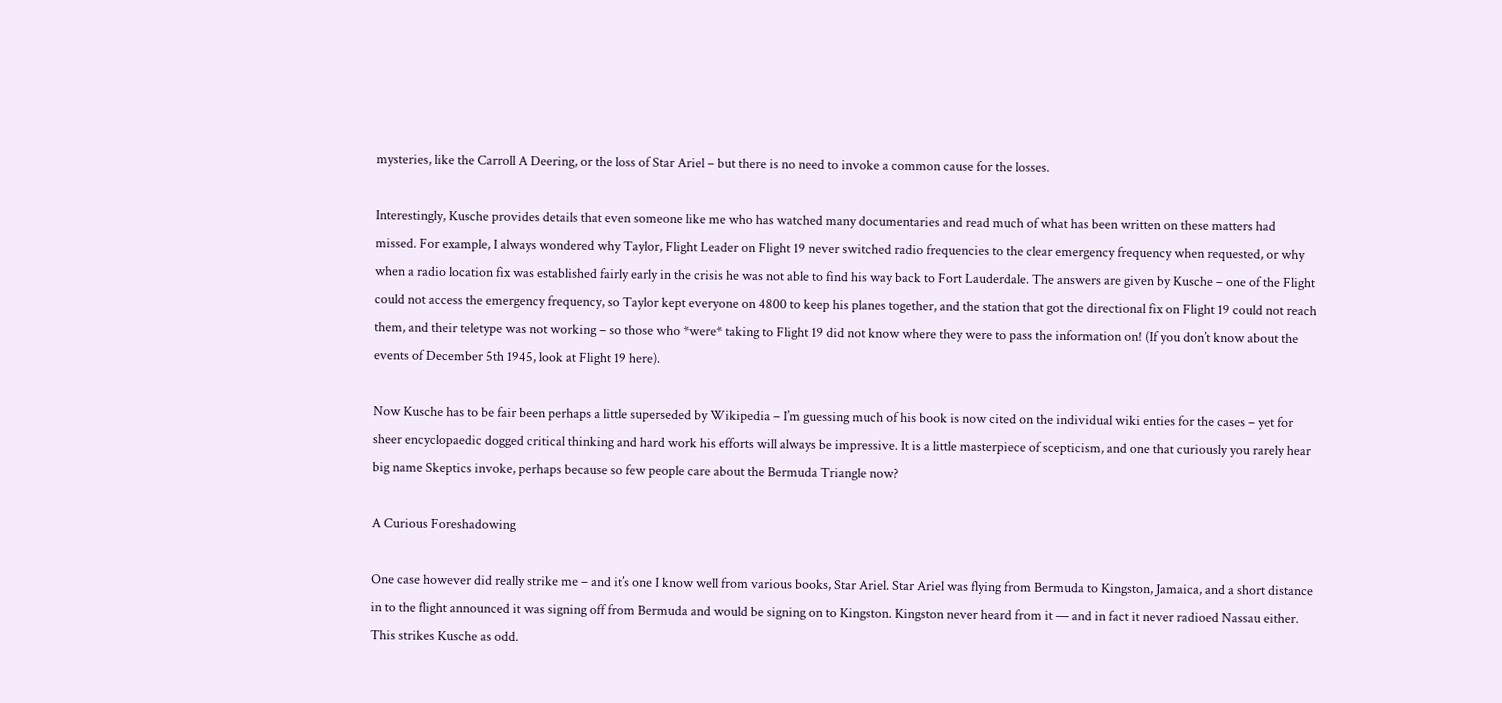mysteries, like the Carroll A Deering, or the loss of Star Ariel – but there is no need to invoke a common cause for the losses.

Interestingly, Kusche provides details that even someone like me who has watched many documentaries and read much of what has been written on these matters had missed. For example, I always wondered why Taylor, Flight Leader on Flight 19 never switched radio frequencies to the clear emergency frequency when requested, or why when a radio location fix was established fairly early in the crisis he was not able to find his way back to Fort Lauderdale. The answers are given by Kusche – one of the Flight could not access the emergency frequency, so Taylor kept everyone on 4800 to keep his planes together, and the station that got the directional fix on Flight 19 could not reach them, and their teletype was not working – so those who *were* taking to Flight 19 did not know where they were to pass the information on! (If you don’t know about the events of December 5th 1945, look at Flight 19 here).

Now Kusche has to be fair been perhaps a little superseded by Wikipedia – I’m guessing much of his book is now cited on the individual wiki enties for the cases – yet for sheer encyclopaedic dogged critical thinking and hard work his efforts will always be impressive. It is a little masterpiece of scepticism, and one that curiously you rarely hear big name Skeptics invoke, perhaps because so few people care about the Bermuda Triangle now?

A Curious Foreshadowing

One case however did really strike me – and it’s one I know well from various books, Star Ariel. Star Ariel was flying from Bermuda to Kingston, Jamaica, and a short distance in to the flight announced it was signing off from Bermuda and would be signing on to Kingston. Kingston never heard from it — and in fact it never radioed Nassau either. This strikes Kusche as odd.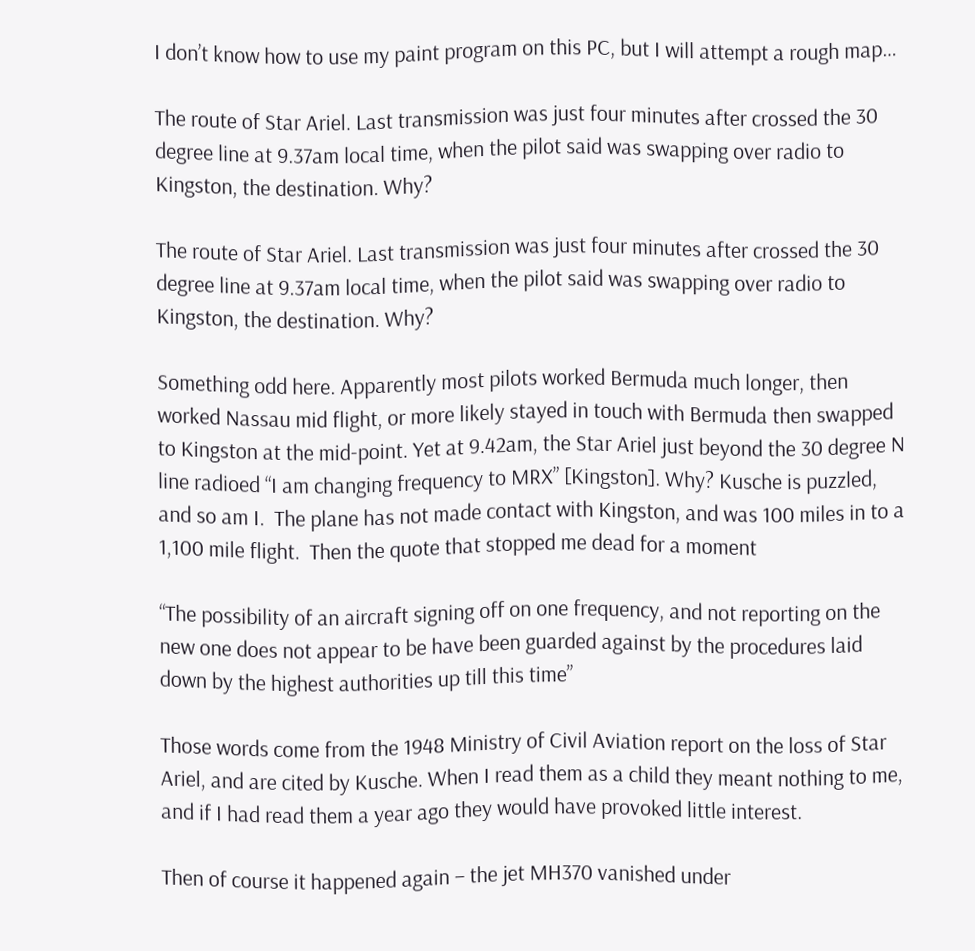I don’t know how to use my paint program on this PC, but I will attempt a rough map…

The route of Star Ariel. Last transmission was just four minutes after crossed the 30 degree line at 9.37am local time, when the pilot said was swapping over radio to Kingston, the destination. Why?

The route of Star Ariel. Last transmission was just four minutes after crossed the 30 degree line at 9.37am local time, when the pilot said was swapping over radio to Kingston, the destination. Why?

Something odd here. Apparently most pilots worked Bermuda much longer, then worked Nassau mid flight, or more likely stayed in touch with Bermuda then swapped to Kingston at the mid-point. Yet at 9.42am, the Star Ariel just beyond the 30 degree N line radioed “I am changing frequency to MRX” [Kingston]. Why? Kusche is puzzled, and so am I.  The plane has not made contact with Kingston, and was 100 miles in to a 1,100 mile flight.  Then the quote that stopped me dead for a moment

“The possibility of an aircraft signing off on one frequency, and not reporting on the new one does not appear to be have been guarded against by the procedures laid down by the highest authorities up till this time”

Those words come from the 1948 Ministry of Civil Aviation report on the loss of Star Ariel, and are cited by Kusche. When I read them as a child they meant nothing to me, and if I had read them a year ago they would have provoked little interest.

Then of course it happened again – the jet MH370 vanished under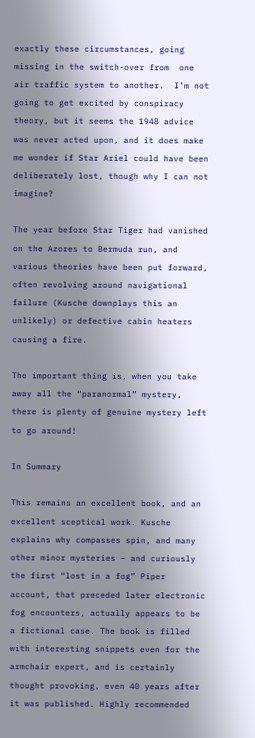exactly these circumstances, going missing in the switch-over from  one air traffic system to another.  I’m not going to get excited by conspiracy theory, but it seems the 1948 advice was never acted upon, and it does make me wonder if Star Ariel could have been deliberately lost, though why I can not imagine?

The year before Star Tiger had vanished on the Azores to Bermuda run, and various theories have been put forward, often revolving around navigational failure (Kusche downplays this an unlikely) or defective cabin heaters causing a fire.

The important thing is, when you take away all the “paranormal” mystery, there is plenty of genuine mystery left to go around!

In Summary

This remains an excellent book, and an excellent sceptical work. Kusche explains why compasses spin, and many other minor mysteries – and curiously the first “lost in a fog” Piper account, that preceded later electronic fog encounters, actually appears to be a fictional case. The book is filled with interesting snippets even for the armchair expert, and is certainly thought provoking, even 40 years after it was published. Highly recommended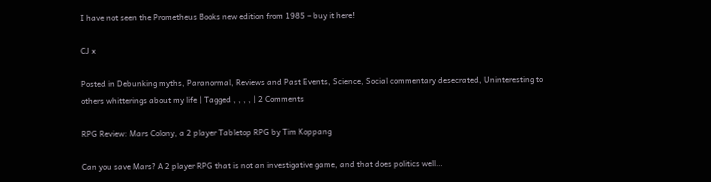I have not seen the Prometheus Books new edition from 1985 – buy it here!

CJ x

Posted in Debunking myths, Paranormal, Reviews and Past Events, Science, Social commentary desecrated, Uninteresting to others whitterings about my life | Tagged , , , , | 2 Comments

RPG Review: Mars Colony, a 2 player Tabletop RPG by Tim Koppang

Can you save Mars? A 2 player RPG that is not an investigative game, and that does politics well…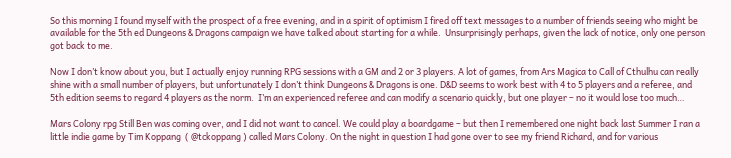So this morning I found myself with the prospect of a free evening, and in a spirit of optimism I fired off text messages to a number of friends seeing who might be available for the 5th ed Dungeons & Dragons campaign we have talked about starting for a while.  Unsurprisingly perhaps, given the lack of notice, only one person got back to me.

Now I don’t know about you, but I actually enjoy running RPG sessions with a GM and 2 or 3 players. A lot of games, from Ars Magica to Call of Cthulhu can really shine with a small number of players, but unfortunately I don’t think Dungeons & Dragons is one. D&D seems to work best with 4 to 5 players and a referee, and 5th edition seems to regard 4 players as the norm.  I’m an experienced referee and can modify a scenario quickly, but one player – no it would lose too much…

Mars Colony rpg Still Ben was coming over, and I did not want to cancel. We could play a boardgame – but then I remembered one night back last Summer I ran a little indie game by Tim Koppang  ( @tckoppang ) called Mars Colony. On the night in question I had gone over to see my friend Richard, and for various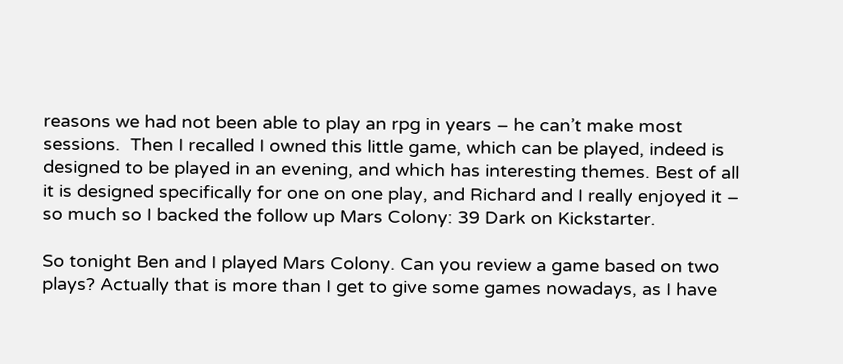reasons we had not been able to play an rpg in years – he can’t make most sessions.  Then I recalled I owned this little game, which can be played, indeed is designed to be played in an evening, and which has interesting themes. Best of all it is designed specifically for one on one play, and Richard and I really enjoyed it – so much so I backed the follow up Mars Colony: 39 Dark on Kickstarter.

So tonight Ben and I played Mars Colony. Can you review a game based on two plays? Actually that is more than I get to give some games nowadays, as I have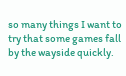so many things I want to try that some games fall by the wayside quickly.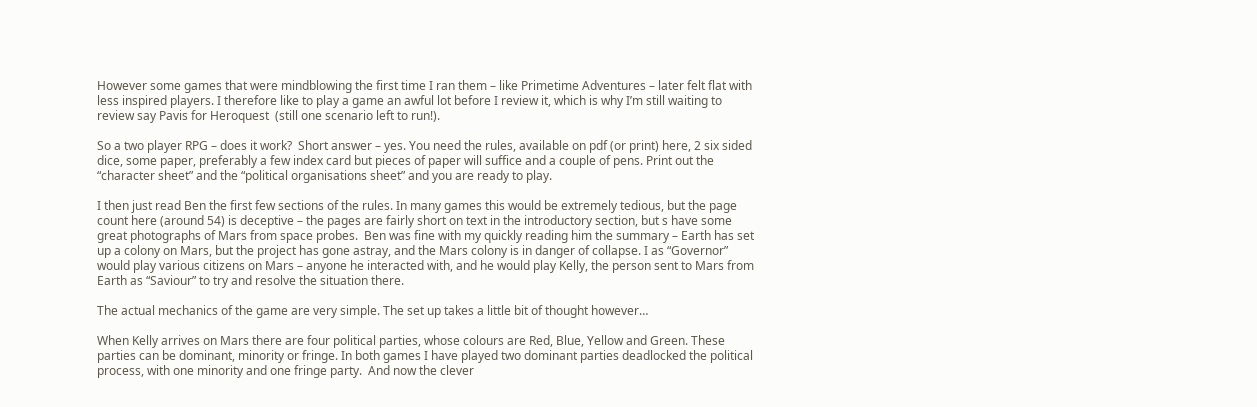However some games that were mindblowing the first time I ran them – like Primetime Adventures – later felt flat with less inspired players. I therefore like to play a game an awful lot before I review it, which is why I’m still waiting to review say Pavis for Heroquest  (still one scenario left to run!).

So a two player RPG – does it work?  Short answer – yes. You need the rules, available on pdf (or print) here, 2 six sided dice, some paper, preferably a few index card but pieces of paper will suffice and a couple of pens. Print out the “character sheet” and the “political organisations sheet” and you are ready to play.

I then just read Ben the first few sections of the rules. In many games this would be extremely tedious, but the page count here (around 54) is deceptive – the pages are fairly short on text in the introductory section, but s have some great photographs of Mars from space probes.  Ben was fine with my quickly reading him the summary – Earth has set up a colony on Mars, but the project has gone astray, and the Mars colony is in danger of collapse. I as “Governor” would play various citizens on Mars – anyone he interacted with, and he would play Kelly, the person sent to Mars from Earth as “Saviour” to try and resolve the situation there.

The actual mechanics of the game are very simple. The set up takes a little bit of thought however…

When Kelly arrives on Mars there are four political parties, whose colours are Red, Blue, Yellow and Green. These parties can be dominant, minority or fringe. In both games I have played two dominant parties deadlocked the political process, with one minority and one fringe party.  And now the clever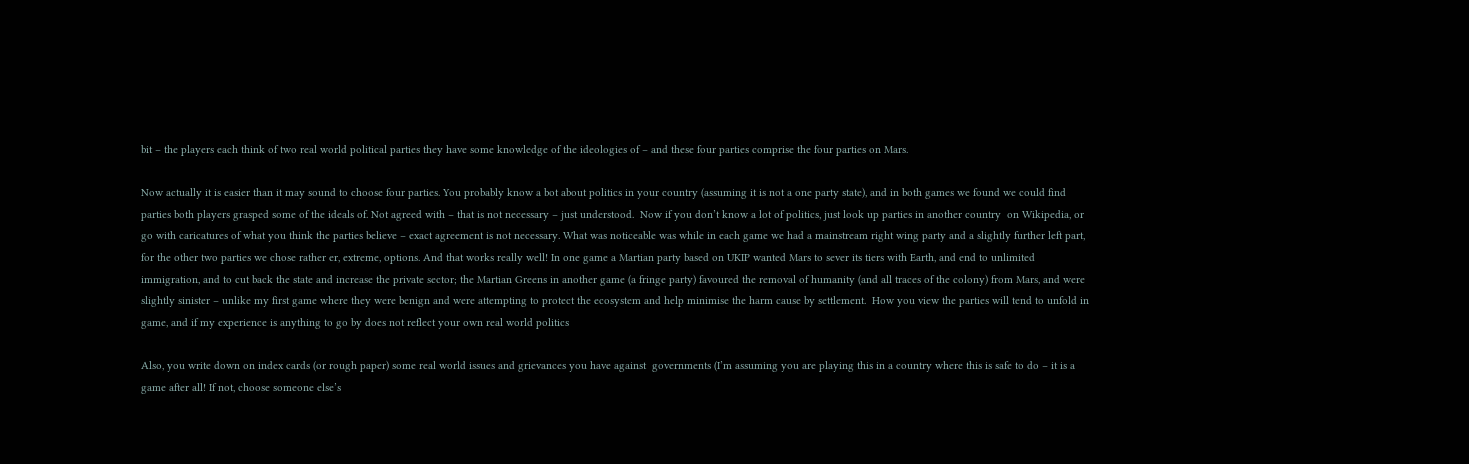bit – the players each think of two real world political parties they have some knowledge of the ideologies of – and these four parties comprise the four parties on Mars.

Now actually it is easier than it may sound to choose four parties. You probably know a bot about politics in your country (assuming it is not a one party state), and in both games we found we could find parties both players grasped some of the ideals of. Not agreed with – that is not necessary – just understood.  Now if you don’t know a lot of politics, just look up parties in another country  on Wikipedia, or go with caricatures of what you think the parties believe – exact agreement is not necessary. What was noticeable was while in each game we had a mainstream right wing party and a slightly further left part, for the other two parties we chose rather er, extreme, options. And that works really well! In one game a Martian party based on UKIP wanted Mars to sever its tiers with Earth, and end to unlimited immigration, and to cut back the state and increase the private sector; the Martian Greens in another game (a fringe party) favoured the removal of humanity (and all traces of the colony) from Mars, and were slightly sinister – unlike my first game where they were benign and were attempting to protect the ecosystem and help minimise the harm cause by settlement.  How you view the parties will tend to unfold in game, and if my experience is anything to go by does not reflect your own real world politics

Also, you write down on index cards (or rough paper) some real world issues and grievances you have against  governments (I’m assuming you are playing this in a country where this is safe to do – it is a game after all! If not, choose someone else’s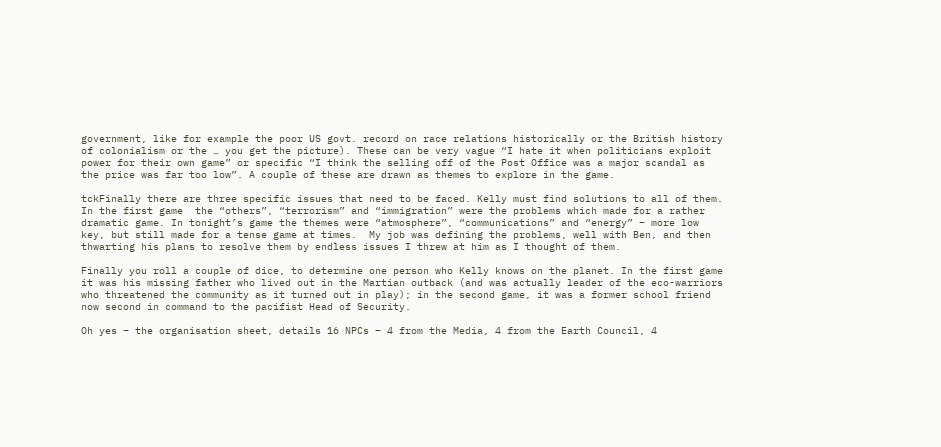government, like for example the poor US govt. record on race relations historically or the British history of colonialism or the … you get the picture). These can be very vague “I hate it when politicians exploit power for their own game” or specific “I think the selling off of the Post Office was a major scandal as the price was far too low”. A couple of these are drawn as themes to explore in the game.

tckFinally there are three specific issues that need to be faced. Kelly must find solutions to all of them. In the first game  the “others”, “terrorism” and “immigration” were the problems which made for a rather dramatic game. In tonight’s game the themes were “atmosphere”, “communications” and “energy” – more low key, but still made for a tense game at times.  My job was defining the problems, well with Ben, and then thwarting his plans to resolve them by endless issues I threw at him as I thought of them.

Finally you roll a couple of dice, to determine one person who Kelly knows on the planet. In the first game it was his missing father who lived out in the Martian outback (and was actually leader of the eco-warriors who threatened the community as it turned out in play); in the second game, it was a former school friend now second in command to the pacifist Head of Security.

Oh yes – the organisation sheet, details 16 NPCs – 4 from the Media, 4 from the Earth Council, 4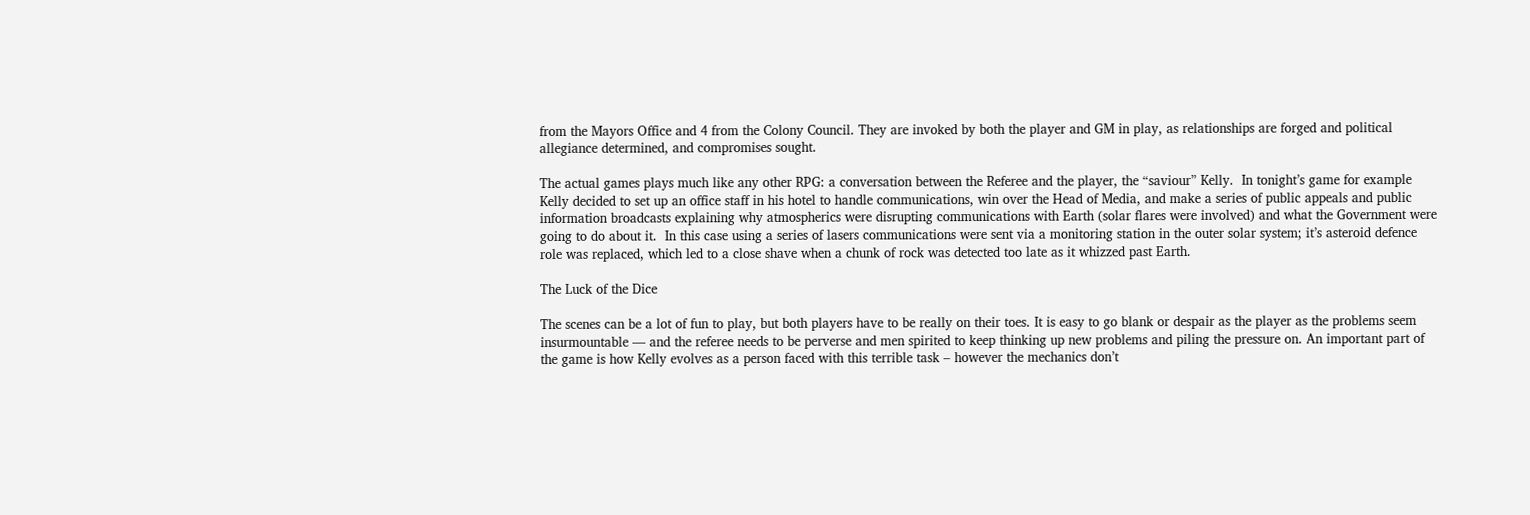from the Mayors Office and 4 from the Colony Council. They are invoked by both the player and GM in play, as relationships are forged and political allegiance determined, and compromises sought.

The actual games plays much like any other RPG: a conversation between the Referee and the player, the “saviour” Kelly.  In tonight’s game for example Kelly decided to set up an office staff in his hotel to handle communications, win over the Head of Media, and make a series of public appeals and public information broadcasts explaining why atmospherics were disrupting communications with Earth (solar flares were involved) and what the Government were going to do about it.  In this case using a series of lasers communications were sent via a monitoring station in the outer solar system; it’s asteroid defence role was replaced, which led to a close shave when a chunk of rock was detected too late as it whizzed past Earth.

The Luck of the Dice

The scenes can be a lot of fun to play, but both players have to be really on their toes. It is easy to go blank or despair as the player as the problems seem insurmountable — and the referee needs to be perverse and men spirited to keep thinking up new problems and piling the pressure on. An important part of the game is how Kelly evolves as a person faced with this terrible task – however the mechanics don’t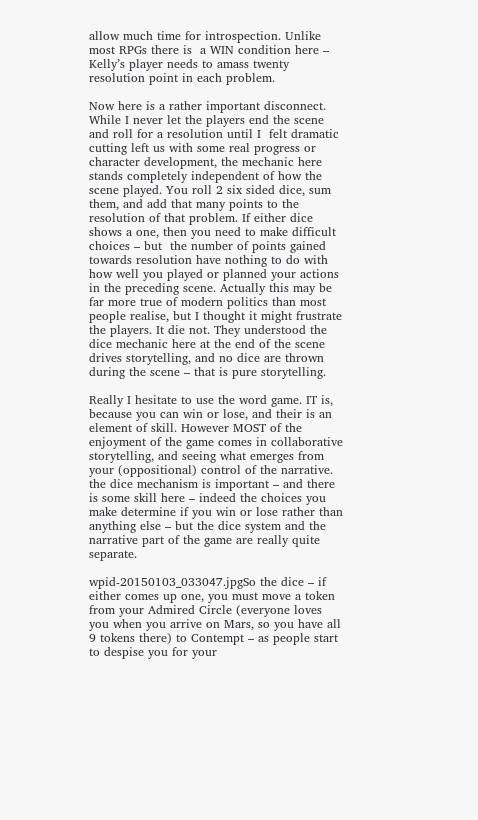allow much time for introspection. Unlike most RPGs there is  a WIN condition here – Kelly’s player needs to amass twenty resolution point in each problem.

Now here is a rather important disconnect. While I never let the players end the scene and roll for a resolution until I  felt dramatic cutting left us with some real progress or character development, the mechanic here stands completely independent of how the scene played. You roll 2 six sided dice, sum them, and add that many points to the resolution of that problem. If either dice shows a one, then you need to make difficult choices – but  the number of points gained towards resolution have nothing to do with how well you played or planned your actions in the preceding scene. Actually this may be far more true of modern politics than most people realise, but I thought it might frustrate the players. It die not. They understood the dice mechanic here at the end of the scene drives storytelling, and no dice are thrown during the scene – that is pure storytelling.

Really I hesitate to use the word game. IT is, because you can win or lose, and their is an element of skill. However MOST of the enjoyment of the game comes in collaborative storytelling, and seeing what emerges from your (oppositional) control of the narrative.  the dice mechanism is important – and there is some skill here – indeed the choices you make determine if you win or lose rather than anything else – but the dice system and the narrative part of the game are really quite separate.

wpid-20150103_033047.jpgSo the dice – if either comes up one, you must move a token from your Admired Circle (everyone loves you when you arrive on Mars, so you have all 9 tokens there) to Contempt – as people start to despise you for your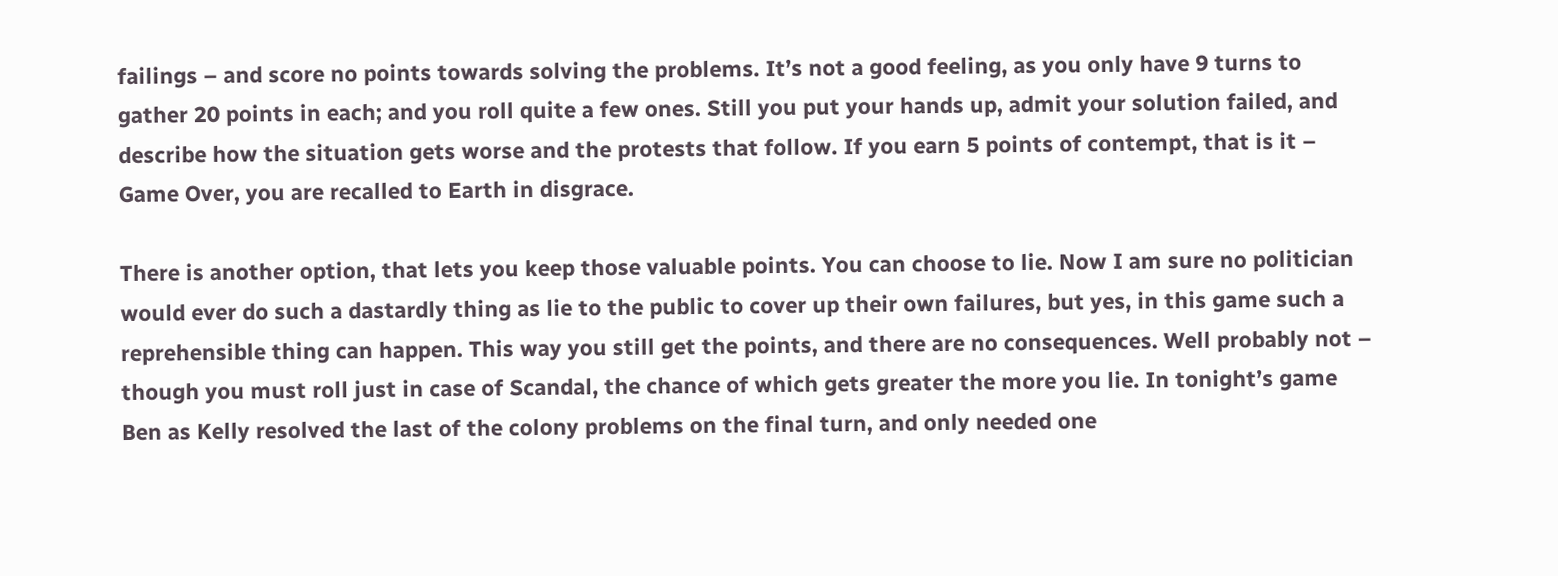failings – and score no points towards solving the problems. It’s not a good feeling, as you only have 9 turns to gather 20 points in each; and you roll quite a few ones. Still you put your hands up, admit your solution failed, and describe how the situation gets worse and the protests that follow. If you earn 5 points of contempt, that is it – Game Over, you are recalled to Earth in disgrace.

There is another option, that lets you keep those valuable points. You can choose to lie. Now I am sure no politician would ever do such a dastardly thing as lie to the public to cover up their own failures, but yes, in this game such a reprehensible thing can happen. This way you still get the points, and there are no consequences. Well probably not – though you must roll just in case of Scandal, the chance of which gets greater the more you lie. In tonight’s game Ben as Kelly resolved the last of the colony problems on the final turn, and only needed one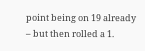point being on 19 already – but then rolled a 1.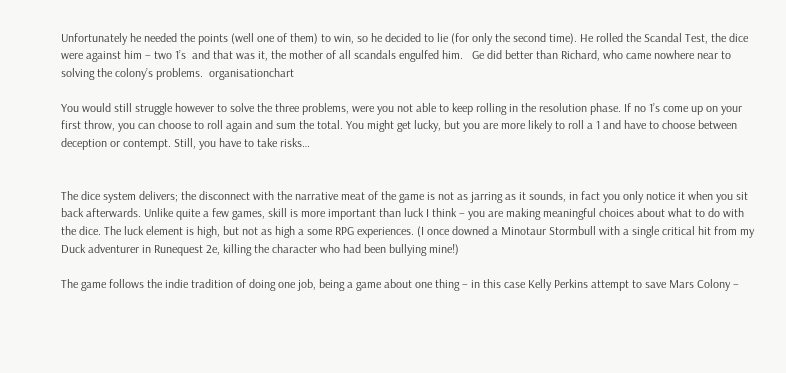Unfortunately he needed the points (well one of them) to win, so he decided to lie (for only the second time). He rolled the Scandal Test, the dice were against him – two 1’s  and that was it, the mother of all scandals engulfed him.   Ge did better than Richard, who came nowhere near to solving the colony’s problems.  organisationchart

You would still struggle however to solve the three problems, were you not able to keep rolling in the resolution phase. If no 1’s come up on your first throw, you can choose to roll again and sum the total. You might get lucky, but you are more likely to roll a 1 and have to choose between deception or contempt. Still, you have to take risks…


The dice system delivers; the disconnect with the narrative meat of the game is not as jarring as it sounds, in fact you only notice it when you sit back afterwards. Unlike quite a few games, skill is more important than luck I think – you are making meaningful choices about what to do with the dice. The luck element is high, but not as high a some RPG experiences. (I once downed a Minotaur Stormbull with a single critical hit from my Duck adventurer in Runequest 2e, killing the character who had been bullying mine!)

The game follows the indie tradition of doing one job, being a game about one thing – in this case Kelly Perkins attempt to save Mars Colony –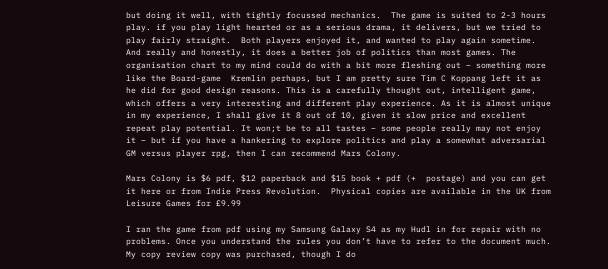but doing it well, with tightly focussed mechanics.  The game is suited to 2-3 hours play. if you play light hearted or as a serious drama, it delivers, but we tried to play fairly straight.  Both players enjoyed it, and wanted to play again sometime. And really and honestly, it does a better job of politics than most games. The organisation chart to my mind could do with a bit more fleshing out – something more like the Board-game  Kremlin perhaps, but I am pretty sure Tim C Koppang left it as he did for good design reasons. This is a carefully thought out, intelligent game, which offers a very interesting and different play experience. As it is almost unique in my experience, I shall give it 8 out of 10, given it slow price and excellent repeat play potential. It won;t be to all tastes – some people really may not enjoy it – but if you have a hankering to explore politics and play a somewhat adversarial GM versus player rpg, then I can recommend Mars Colony.

Mars Colony is $6 pdf, $12 paperback and $15 book + pdf (+  postage) and you can get it here or from Indie Press Revolution.  Physical copies are available in the UK from Leisure Games for £9.99

I ran the game from pdf using my Samsung Galaxy S4 as my Hudl in for repair with no problems. Once you understand the rules you don’t have to refer to the document much.  My copy review copy was purchased, though I do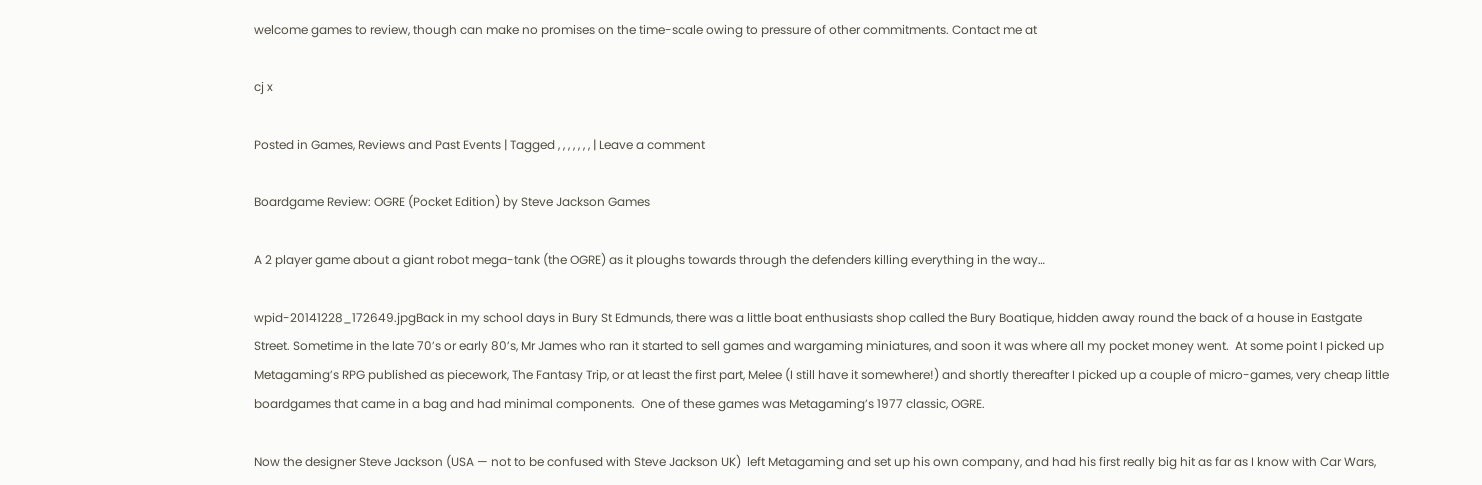welcome games to review, though can make no promises on the time-scale owing to pressure of other commitments. Contact me at

cj x

Posted in Games, Reviews and Past Events | Tagged , , , , , , , | Leave a comment

Boardgame Review: OGRE (Pocket Edition) by Steve Jackson Games

A 2 player game about a giant robot mega-tank (the OGRE) as it ploughs towards through the defenders killing everything in the way…

wpid-20141228_172649.jpgBack in my school days in Bury St Edmunds, there was a little boat enthusiasts shop called the Bury Boatique, hidden away round the back of a house in Eastgate Street. Sometime in the late 70’s or early 80’s, Mr James who ran it started to sell games and wargaming miniatures, and soon it was where all my pocket money went.  At some point I picked up Metagaming’s RPG published as piecework, The Fantasy Trip, or at least the first part, Melee (I still have it somewhere!) and shortly thereafter I picked up a couple of micro-games, very cheap little boardgames that came in a bag and had minimal components.  One of these games was Metagaming’s 1977 classic, OGRE.

Now the designer Steve Jackson (USA — not to be confused with Steve Jackson UK)  left Metagaming and set up his own company, and had his first really big hit as far as I know with Car Wars,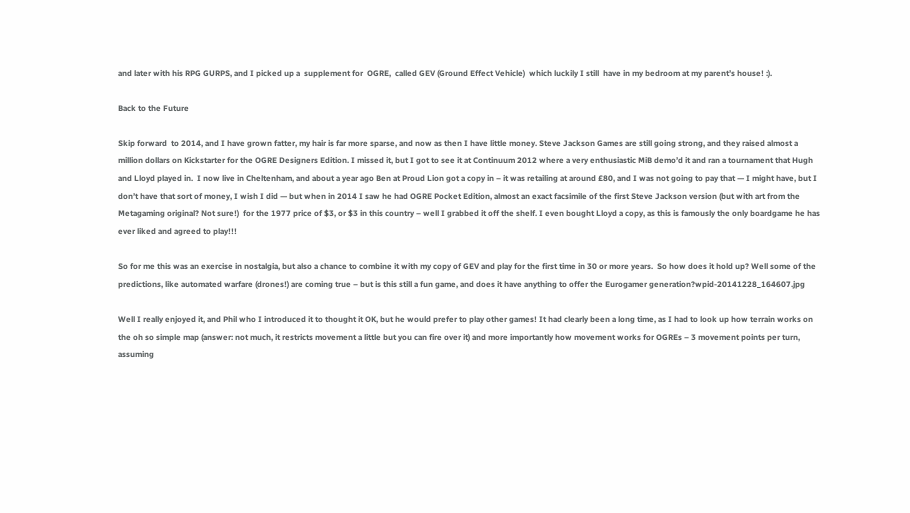and later with his RPG GURPS, and I picked up a  supplement for  OGRE,  called GEV (Ground Effect Vehicle)  which luckily I still  have in my bedroom at my parent’s house! :).

Back to the Future

Skip forward  to 2014, and I have grown fatter, my hair is far more sparse, and now as then I have little money. Steve Jackson Games are still going strong, and they raised almost a million dollars on Kickstarter for the OGRE Designers Edition. I missed it, but I got to see it at Continuum 2012 where a very enthusiastic MiB demo’d it and ran a tournament that Hugh and Lloyd played in.  I now live in Cheltenham, and about a year ago Ben at Proud Lion got a copy in – it was retailing at around £80, and I was not going to pay that — I might have, but I don’t have that sort of money, I wish I did — but when in 2014 I saw he had OGRE Pocket Edition, almost an exact facsimile of the first Steve Jackson version (but with art from the Metagaming original? Not sure!)  for the 1977 price of $3, or $3 in this country – well I grabbed it off the shelf. I even bought Lloyd a copy, as this is famously the only boardgame he has ever liked and agreed to play!!!

So for me this was an exercise in nostalgia, but also a chance to combine it with my copy of GEV and play for the first time in 30 or more years.  So how does it hold up? Well some of the predictions, like automated warfare (drones!) are coming true – but is this still a fun game, and does it have anything to offer the Eurogamer generation?wpid-20141228_164607.jpg

Well I really enjoyed it, and Phil who I introduced it to thought it OK, but he would prefer to play other games! It had clearly been a long time, as I had to look up how terrain works on the oh so simple map (answer: not much, it restricts movement a little but you can fire over it) and more importantly how movement works for OGREs – 3 movement points per turn, assuming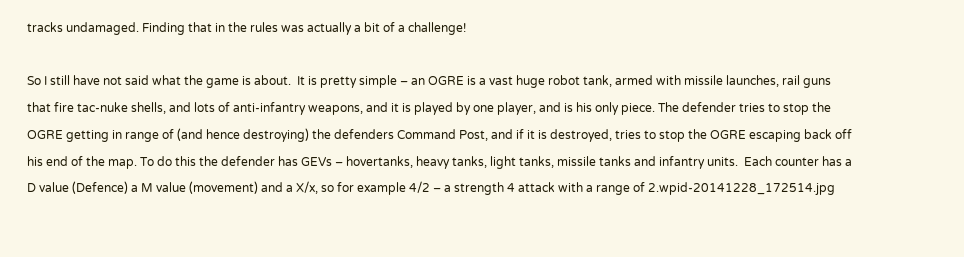tracks undamaged. Finding that in the rules was actually a bit of a challenge!

So I still have not said what the game is about.  It is pretty simple – an OGRE is a vast huge robot tank, armed with missile launches, rail guns that fire tac-nuke shells, and lots of anti-infantry weapons, and it is played by one player, and is his only piece. The defender tries to stop the OGRE getting in range of (and hence destroying) the defenders Command Post, and if it is destroyed, tries to stop the OGRE escaping back off his end of the map. To do this the defender has GEVs – hovertanks, heavy tanks, light tanks, missile tanks and infantry units.  Each counter has a D value (Defence) a M value (movement) and a X/x, so for example 4/2 – a strength 4 attack with a range of 2.wpid-20141228_172514.jpg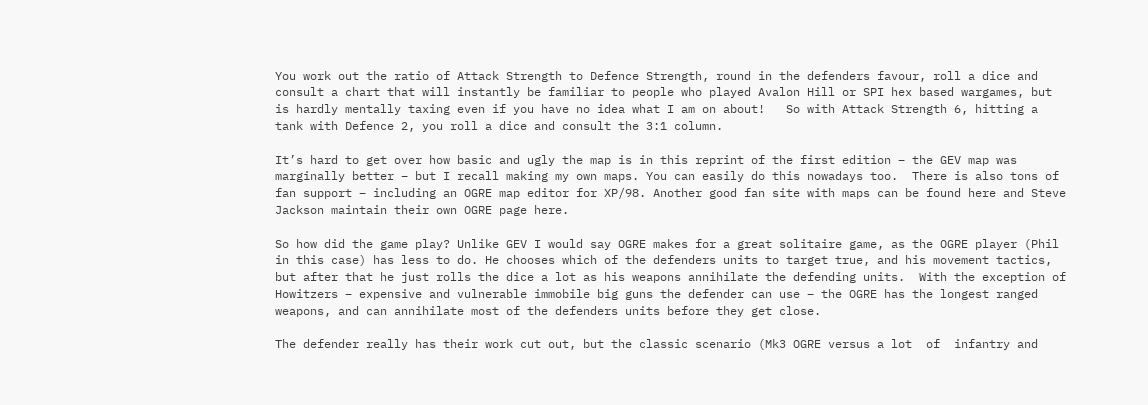You work out the ratio of Attack Strength to Defence Strength, round in the defenders favour, roll a dice and consult a chart that will instantly be familiar to people who played Avalon Hill or SPI hex based wargames, but is hardly mentally taxing even if you have no idea what I am on about!   So with Attack Strength 6, hitting a tank with Defence 2, you roll a dice and consult the 3:1 column.

It’s hard to get over how basic and ugly the map is in this reprint of the first edition – the GEV map was marginally better – but I recall making my own maps. You can easily do this nowadays too.  There is also tons of fan support – including an OGRE map editor for XP/98. Another good fan site with maps can be found here and Steve Jackson maintain their own OGRE page here.

So how did the game play? Unlike GEV I would say OGRE makes for a great solitaire game, as the OGRE player (Phil in this case) has less to do. He chooses which of the defenders units to target true, and his movement tactics, but after that he just rolls the dice a lot as his weapons annihilate the defending units.  With the exception of Howitzers – expensive and vulnerable immobile big guns the defender can use – the OGRE has the longest ranged weapons, and can annihilate most of the defenders units before they get close.

The defender really has their work cut out, but the classic scenario (Mk3 OGRE versus a lot  of  infantry and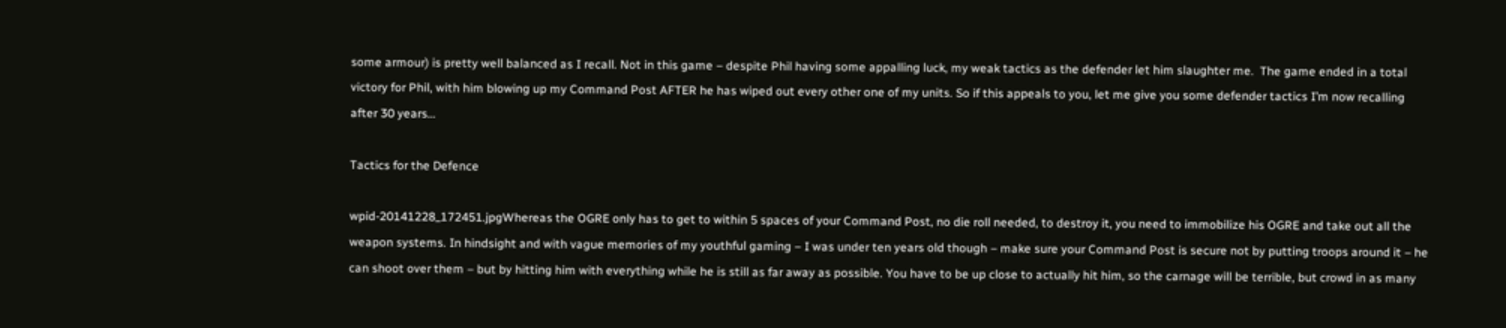some armour) is pretty well balanced as I recall. Not in this game – despite Phil having some appalling luck, my weak tactics as the defender let him slaughter me.  The game ended in a total victory for Phil, with him blowing up my Command Post AFTER he has wiped out every other one of my units. So if this appeals to you, let me give you some defender tactics I’m now recalling after 30 years…

Tactics for the Defence

wpid-20141228_172451.jpgWhereas the OGRE only has to get to within 5 spaces of your Command Post, no die roll needed, to destroy it, you need to immobilize his OGRE and take out all the weapon systems. In hindsight and with vague memories of my youthful gaming – I was under ten years old though – make sure your Command Post is secure not by putting troops around it – he can shoot over them – but by hitting him with everything while he is still as far away as possible. You have to be up close to actually hit him, so the carnage will be terrible, but crowd in as many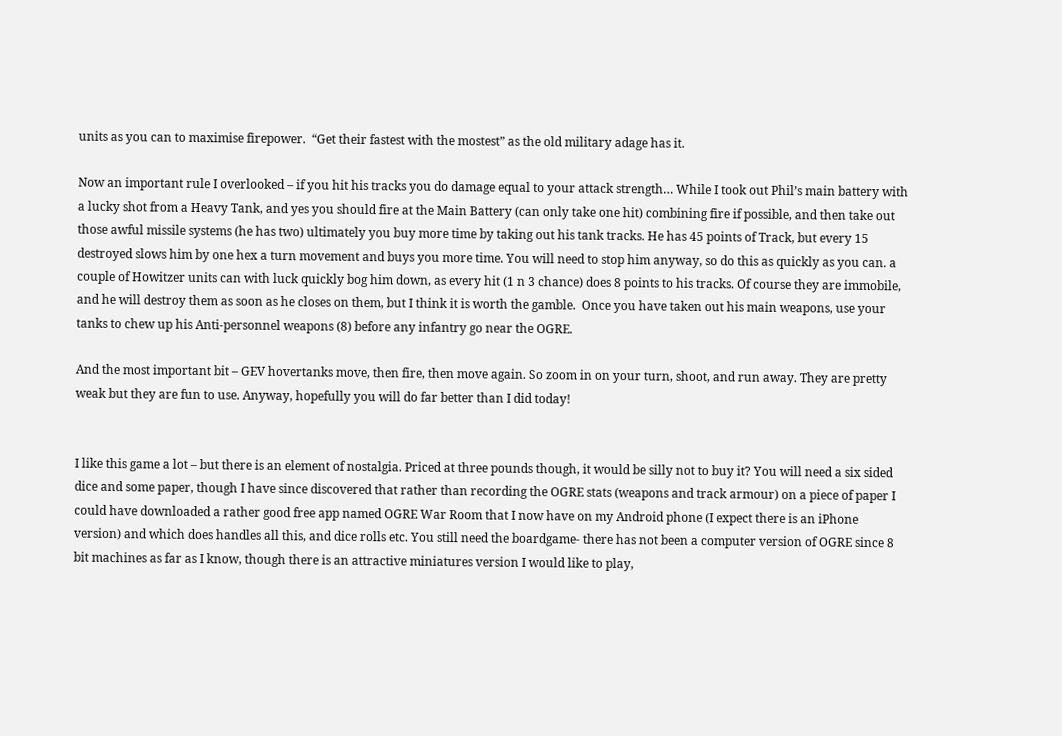units as you can to maximise firepower.  “Get their fastest with the mostest” as the old military adage has it.

Now an important rule I overlooked – if you hit his tracks you do damage equal to your attack strength… While I took out Phil’s main battery with a lucky shot from a Heavy Tank, and yes you should fire at the Main Battery (can only take one hit) combining fire if possible, and then take out those awful missile systems (he has two) ultimately you buy more time by taking out his tank tracks. He has 45 points of Track, but every 15 destroyed slows him by one hex a turn movement and buys you more time. You will need to stop him anyway, so do this as quickly as you can. a couple of Howitzer units can with luck quickly bog him down, as every hit (1 n 3 chance) does 8 points to his tracks. Of course they are immobile, and he will destroy them as soon as he closes on them, but I think it is worth the gamble.  Once you have taken out his main weapons, use your tanks to chew up his Anti-personnel weapons (8) before any infantry go near the OGRE.

And the most important bit – GEV hovertanks move, then fire, then move again. So zoom in on your turn, shoot, and run away. They are pretty weak but they are fun to use. Anyway, hopefully you will do far better than I did today!


I like this game a lot – but there is an element of nostalgia. Priced at three pounds though, it would be silly not to buy it? You will need a six sided dice and some paper, though I have since discovered that rather than recording the OGRE stats (weapons and track armour) on a piece of paper I could have downloaded a rather good free app named OGRE War Room that I now have on my Android phone (I expect there is an iPhone version) and which does handles all this, and dice rolls etc. You still need the boardgame- there has not been a computer version of OGRE since 8 bit machines as far as I know, though there is an attractive miniatures version I would like to play,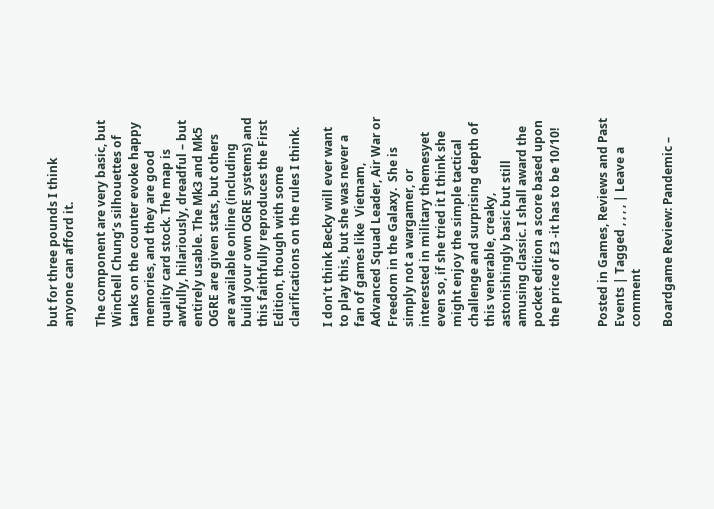but for three pounds I think anyone can afford it.

The component are very basic, but Winchell Chung’s silhouettes of tanks on the counter evoke happy memories, and they are good quality card stock. The map is awfully, hilariously, dreadful – but entirely usable. The Mk3 and Mk5 OGRE are given stats, but others are available online (including build your own OGRE systems) and this faithfully reproduces the First Edition, though with some clarifications on the rules I think.

I don’t think Becky will ever want to play this, but she was never a fan of games like  Vietnam, Advanced Squad Leader, Air War or  Freedom in the Galaxy.  She is simply not a wargamer, or interested in military themesyet even so, if she tried it I think she might enjoy the simple tactical challenge and surprising depth of this venerable, creaky, astonishingly basic but still amusing classic. I shall award the pocket edition a score based upon the price of £3 -it has to be 10/10!


Posted in Games, Reviews and Past Events | Tagged , , , , | Leave a comment

Boardgame Review: Pandemic –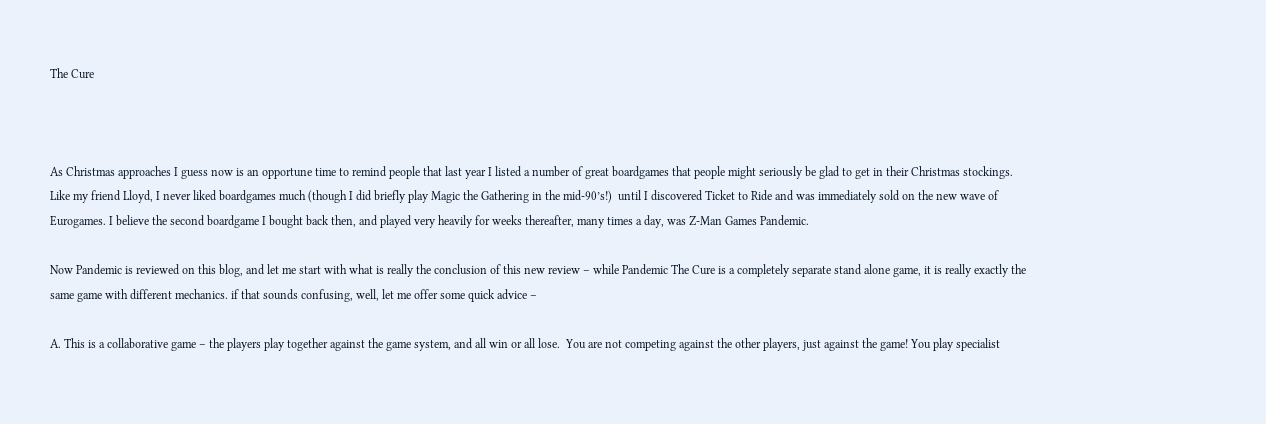The Cure



As Christmas approaches I guess now is an opportune time to remind people that last year I listed a number of great boardgames that people might seriously be glad to get in their Christmas stockings. Like my friend Lloyd, I never liked boardgames much (though I did briefly play Magic the Gathering in the mid-90’s!)  until I discovered Ticket to Ride and was immediately sold on the new wave of Eurogames. I believe the second boardgame I bought back then, and played very heavily for weeks thereafter, many times a day, was Z-Man Games Pandemic.

Now Pandemic is reviewed on this blog, and let me start with what is really the conclusion of this new review – while Pandemic The Cure is a completely separate stand alone game, it is really exactly the same game with different mechanics. if that sounds confusing, well, let me offer some quick advice –

A. This is a collaborative game – the players play together against the game system, and all win or all lose.  You are not competing against the other players, just against the game! You play specialist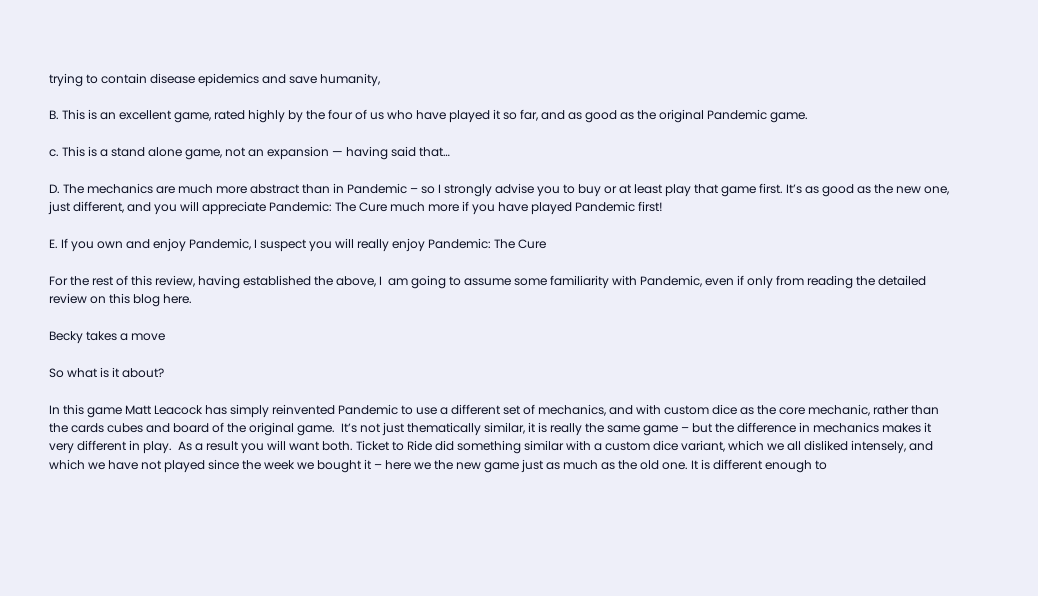trying to contain disease epidemics and save humanity,

B. This is an excellent game, rated highly by the four of us who have played it so far, and as good as the original Pandemic game.

c. This is a stand alone game, not an expansion — having said that…

D. The mechanics are much more abstract than in Pandemic – so I strongly advise you to buy or at least play that game first. It’s as good as the new one, just different, and you will appreciate Pandemic: The Cure much more if you have played Pandemic first!

E. If you own and enjoy Pandemic, I suspect you will really enjoy Pandemic: The Cure

For the rest of this review, having established the above, I  am going to assume some familiarity with Pandemic, even if only from reading the detailed review on this blog here.

Becky takes a move

So what is it about?

In this game Matt Leacock has simply reinvented Pandemic to use a different set of mechanics, and with custom dice as the core mechanic, rather than the cards cubes and board of the original game.  It’s not just thematically similar, it is really the same game – but the difference in mechanics makes it very different in play.  As a result you will want both. Ticket to Ride did something similar with a custom dice variant, which we all disliked intensely, and which we have not played since the week we bought it – here we the new game just as much as the old one. It is different enough to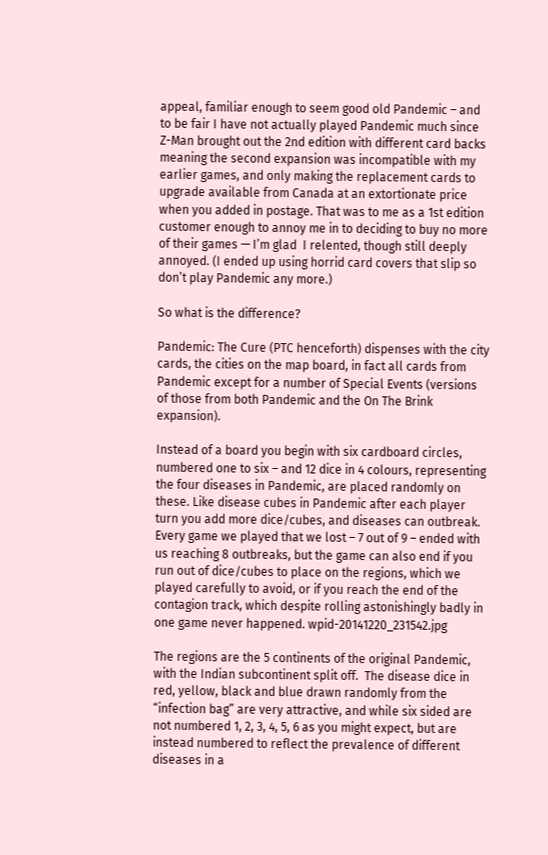appeal, familiar enough to seem good old Pandemic – and to be fair I have not actually played Pandemic much since Z-Man brought out the 2nd edition with different card backs meaning the second expansion was incompatible with my earlier games, and only making the replacement cards to upgrade available from Canada at an extortionate price when you added in postage. That was to me as a 1st edition customer enough to annoy me in to deciding to buy no more of their games — I’m glad  I relented, though still deeply annoyed. (I ended up using horrid card covers that slip so don’t play Pandemic any more.)

So what is the difference?

Pandemic: The Cure (PTC henceforth) dispenses with the city cards, the cities on the map board, in fact all cards from Pandemic except for a number of Special Events (versions of those from both Pandemic and the On The Brink expansion).

Instead of a board you begin with six cardboard circles, numbered one to six – and 12 dice in 4 colours, representing the four diseases in Pandemic, are placed randomly on these. Like disease cubes in Pandemic after each player turn you add more dice/cubes, and diseases can outbreak. Every game we played that we lost – 7 out of 9 – ended with us reaching 8 outbreaks, but the game can also end if you run out of dice/cubes to place on the regions, which we played carefully to avoid, or if you reach the end of the contagion track, which despite rolling astonishingly badly in one game never happened. wpid-20141220_231542.jpg

The regions are the 5 continents of the original Pandemic, with the Indian subcontinent split off.  The disease dice in red, yellow, black and blue drawn randomly from the “infection bag” are very attractive, and while six sided are not numbered 1, 2, 3, 4, 5, 6 as you might expect, but are instead numbered to reflect the prevalence of different diseases in a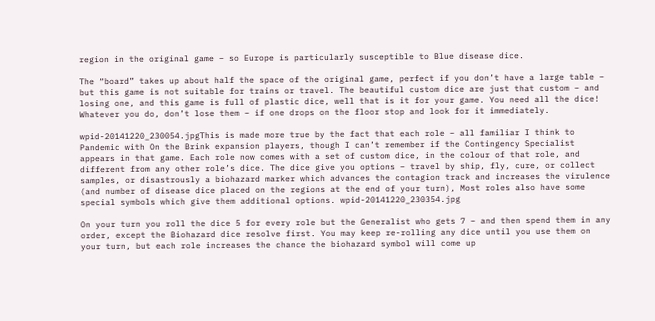region in the original game – so Europe is particularly susceptible to Blue disease dice.

The “board” takes up about half the space of the original game, perfect if you don’t have a large table – but this game is not suitable for trains or travel. The beautiful custom dice are just that custom – and losing one, and this game is full of plastic dice, well that is it for your game. You need all the dice!  Whatever you do, don’t lose them – if one drops on the floor stop and look for it immediately.

wpid-20141220_230054.jpgThis is made more true by the fact that each role – all familiar I think to Pandemic with On the Brink expansion players, though I can’t remember if the Contingency Specialist appears in that game. Each role now comes with a set of custom dice, in the colour of that role, and different from any other role’s dice. The dice give you options – travel by ship, fly, cure, or collect samples, or disastrously a biohazard marker which advances the contagion track and increases the virulence (and number of disease dice placed on the regions at the end of your turn), Most roles also have some special symbols which give them additional options. wpid-20141220_230354.jpg

On your turn you roll the dice 5 for every role but the Generalist who gets 7 – and then spend them in any order, except the Biohazard dice resolve first. You may keep re-rolling any dice until you use them on your turn, but each role increases the chance the biohazard symbol will come up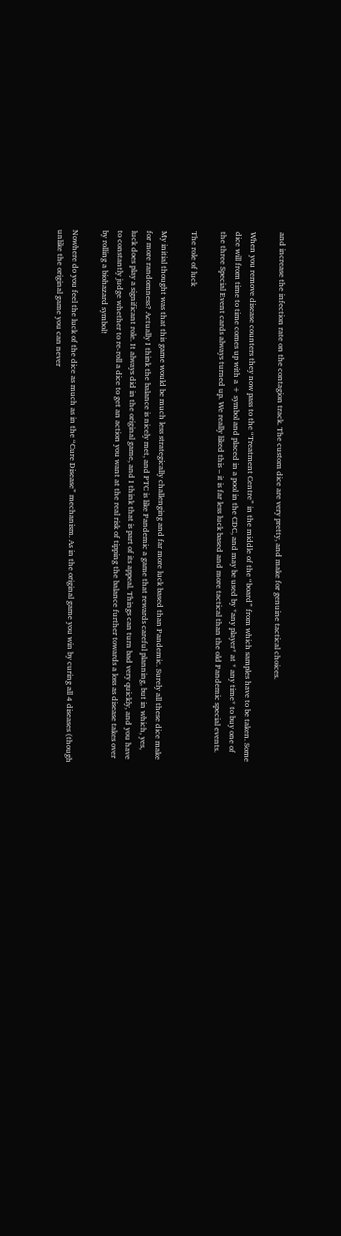and increase the infection rate on the contagion track. The custom dice are very pretty, and make for genuine tactical choices.

When you remove disease counters they now pass to the “Treatment Centre” in the middle of the “board” from which samples have to be taken. Some dice will from time to time comes up with a + symbol and placed in a pool in the CDC, and may be used by *any player* at * any time* to buy one of the three Special Event cards always turned up. We really liked this – it is far less luck based and more tactical than the old Pandemic special events.

The role of luck

My initial thought was that this game would be much less strategically challenging and far more luck based than Pandemic. Surely all these dice make for more randomness? Actually I think the balance is nicely met, and PTC is like Pandemic a game that rewards careful planning, but in which, yes, luck does play a significant role. It always did in the original game, and I think that is part of its appeal. Things can turn bad very quickly, and you have to constantly judge whether to re-roll a dice to get an action you want at the real risk of tipping the balance further towards a loss as disease takes over by rolling a biohazard symbol!

Nowhere do you feel the luck of the dice as much as in the “Cure Disease” mechanism. As in the original game you win by curing all 4 diseases (though unlike the original game you can never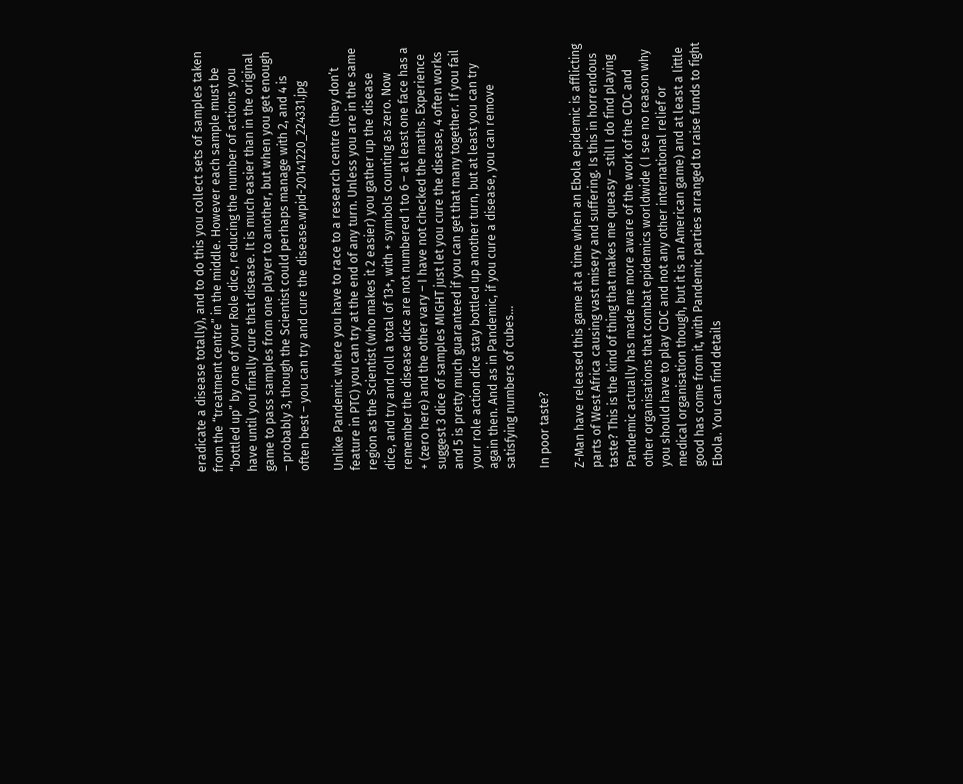eradicate a disease totally), and to do this you collect sets of samples taken from the “treatment centre” in the middle. However each sample must be “bottled up” by one of your Role dice, reducing the number of actions you have until you finally cure that disease. It is much easier than in the original game to pass samples from one player to another, but when you get enough – probably 3, though the Scientist could perhaps manage with 2, and 4 is often best – you can try and cure the disease.wpid-20141220_224331.jpg

Unlike Pandemic where you have to race to a research centre (they don’t feature in PTC) you can try at the end of any turn. Unless you are in the same region as the Scientist (who makes it 2 easier) you gather up the disease dice, and try and roll a total of 13+, with + symbols counting as zero. Now remember the disease dice are not numbered 1 to 6 – at least one face has a + (zero here) and the other vary – I have not checked the maths. Experience suggest 3 dice of samples MIGHT just let you cure the disease, 4 often works and 5 is pretty much guaranteed if you can get that many together. If you fail your role action dice stay bottled up another turn, but at least you can try again then. And as in Pandemic, if you cure a disease, you can remove satisfying numbers of cubes…

In poor taste?

Z-Man have released this game at a time when an Ebola epidemic is afflicting parts of West Africa causing vast misery and suffering. Is this in horrendous taste? This is the kind of thing that makes me queasy – still I do find playing Pandemic actually has made me more aware of the work of the CDC and other organisations that combat epidemics worldwide ( I see no reason why you should have to play CDC and not any other international relief or medical organisation though, but it is an American game) and at least a little good has come from it, with Pandemic parties arranged to raise funds to fight Ebola. You can find details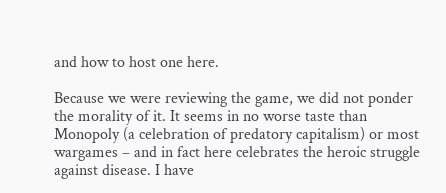and how to host one here.

Because we were reviewing the game, we did not ponder the morality of it. It seems in no worse taste than Monopoly (a celebration of predatory capitalism) or most wargames – and in fact here celebrates the heroic struggle against disease. I have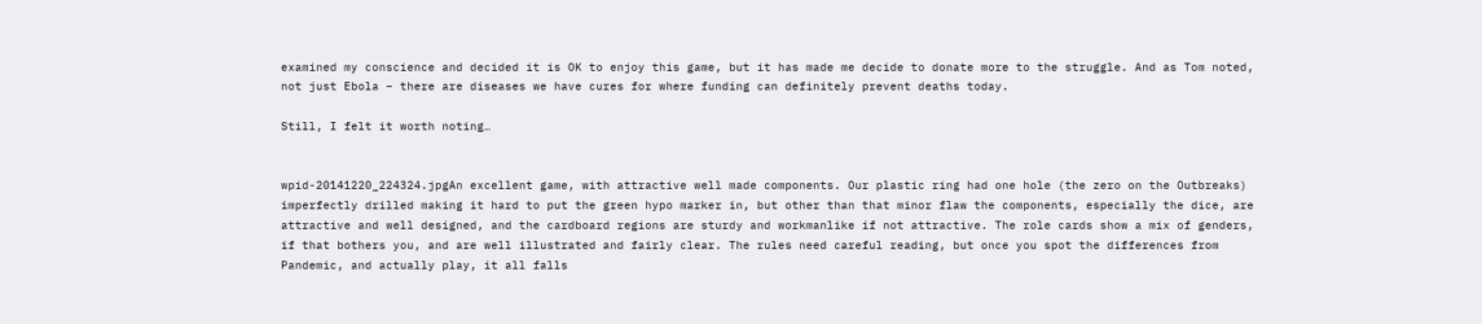examined my conscience and decided it is OK to enjoy this game, but it has made me decide to donate more to the struggle. And as Tom noted, not just Ebola – there are diseases we have cures for where funding can definitely prevent deaths today.

Still, I felt it worth noting…


wpid-20141220_224324.jpgAn excellent game, with attractive well made components. Our plastic ring had one hole (the zero on the Outbreaks) imperfectly drilled making it hard to put the green hypo marker in, but other than that minor flaw the components, especially the dice, are attractive and well designed, and the cardboard regions are sturdy and workmanlike if not attractive. The role cards show a mix of genders, if that bothers you, and are well illustrated and fairly clear. The rules need careful reading, but once you spot the differences from Pandemic, and actually play, it all falls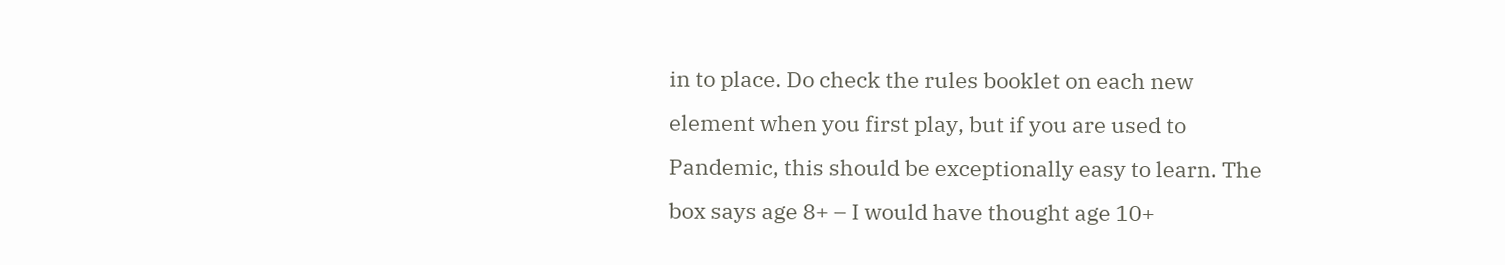in to place. Do check the rules booklet on each new element when you first play, but if you are used to Pandemic, this should be exceptionally easy to learn. The box says age 8+ – I would have thought age 10+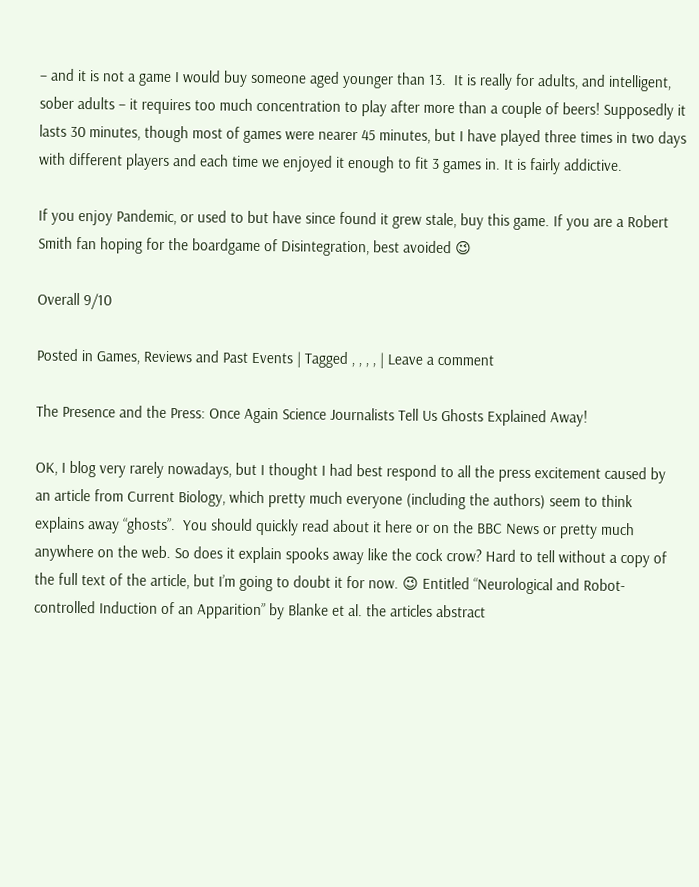– and it is not a game I would buy someone aged younger than 13.  It is really for adults, and intelligent, sober adults – it requires too much concentration to play after more than a couple of beers! Supposedly it lasts 30 minutes, though most of games were nearer 45 minutes, but I have played three times in two days with different players and each time we enjoyed it enough to fit 3 games in. It is fairly addictive.

If you enjoy Pandemic, or used to but have since found it grew stale, buy this game. If you are a Robert Smith fan hoping for the boardgame of Disintegration, best avoided 😉

Overall 9/10

Posted in Games, Reviews and Past Events | Tagged , , , , | Leave a comment

The Presence and the Press: Once Again Science Journalists Tell Us Ghosts Explained Away!

OK, I blog very rarely nowadays, but I thought I had best respond to all the press excitement caused by an article from Current Biology, which pretty much everyone (including the authors) seem to think explains away “ghosts”.  You should quickly read about it here or on the BBC News or pretty much anywhere on the web. So does it explain spooks away like the cock crow? Hard to tell without a copy of the full text of the article, but I’m going to doubt it for now. 😉 Entitled “Neurological and Robot-controlled Induction of an Apparition” by Blanke et al. the articles abstract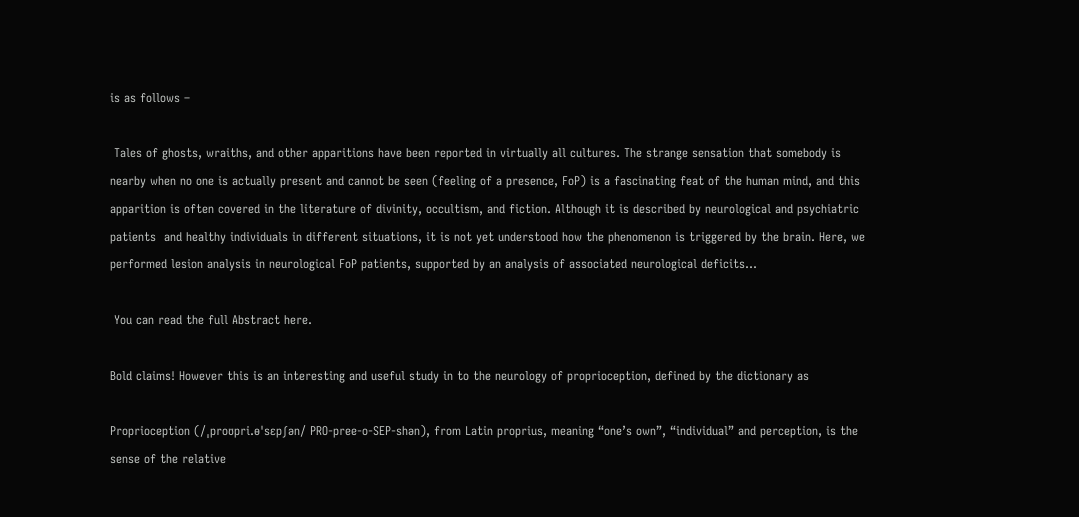is as follows –

 Tales of ghosts, wraiths, and other apparitions have been reported in virtually all cultures. The strange sensation that somebody is nearby when no one is actually present and cannot be seen (feeling of a presence, FoP) is a fascinating feat of the human mind, and this apparition is often covered in the literature of divinity, occultism, and fiction. Although it is described by neurological and psychiatric patients  and healthy individuals in different situations, it is not yet understood how the phenomenon is triggered by the brain. Here, we performed lesion analysis in neurological FoP patients, supported by an analysis of associated neurological deficits…

 You can read the full Abstract here.

Bold claims! However this is an interesting and useful study in to the neurology of proprioception, defined by the dictionary as

Proprioception (/ˌproʊpri.ɵˈsɛpʃən/ PRO-pree-o-SEP-shən), from Latin proprius, meaning “one’s own”, “individual” and perception, is the sense of the relative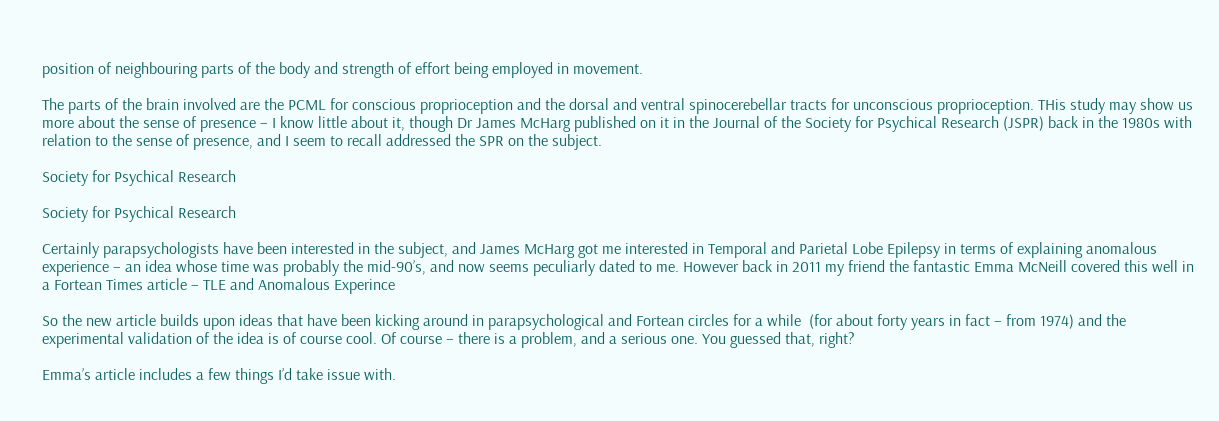position of neighbouring parts of the body and strength of effort being employed in movement.

The parts of the brain involved are the PCML for conscious proprioception and the dorsal and ventral spinocerebellar tracts for unconscious proprioception. THis study may show us more about the sense of presence – I know little about it, though Dr James McHarg published on it in the Journal of the Society for Psychical Research (JSPR) back in the 1980s with relation to the sense of presence, and I seem to recall addressed the SPR on the subject.

Society for Psychical Research

Society for Psychical Research

Certainly parapsychologists have been interested in the subject, and James McHarg got me interested in Temporal and Parietal Lobe Epilepsy in terms of explaining anomalous experience – an idea whose time was probably the mid-90’s, and now seems peculiarly dated to me. However back in 2011 my friend the fantastic Emma McNeill covered this well in a Fortean Times article – TLE and Anomalous Experince

So the new article builds upon ideas that have been kicking around in parapsychological and Fortean circles for a while  (for about forty years in fact – from 1974) and the experimental validation of the idea is of course cool. Of course – there is a problem, and a serious one. You guessed that, right?

Emma’s article includes a few things I’d take issue with.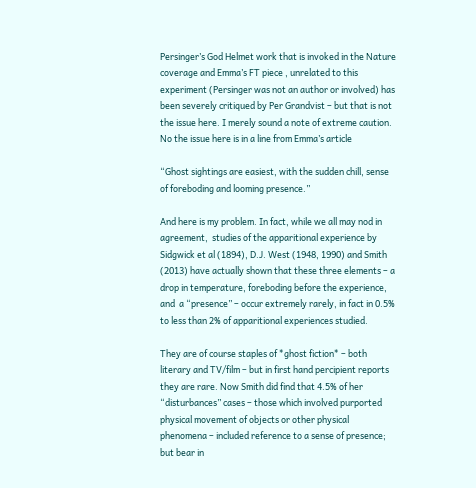Persinger’s God Helmet work that is invoked in the Nature coverage and Emma’s FT piece , unrelated to this experiment (Persinger was not an author or involved) has been severely critiqued by Per Grandvist – but that is not the issue here. I merely sound a note of extreme caution. No the issue here is in a line from Emma’s article

“Ghost sightings are easiest, with the sudden chill, sense of foreboding and looming presence.”

And here is my problem. In fact, while we all may nod in agreement,  studies of the apparitional experience by Sidgwick et al (1894), D.J. West (1948, 1990) and Smith (2013) have actually shown that these three elements – a drop in temperature, foreboding before the experience, and  a “presence” – occur extremely rarely, in fact in 0.5% to less than 2% of apparitional experiences studied.

They are of course staples of *ghost fiction* – both literary and TV/film – but in first hand percipient reports they are rare. Now Smith did find that 4.5% of her “disturbances” cases – those which involved purported physical movement of objects or other physical phenomena – included reference to a sense of presence; but bear in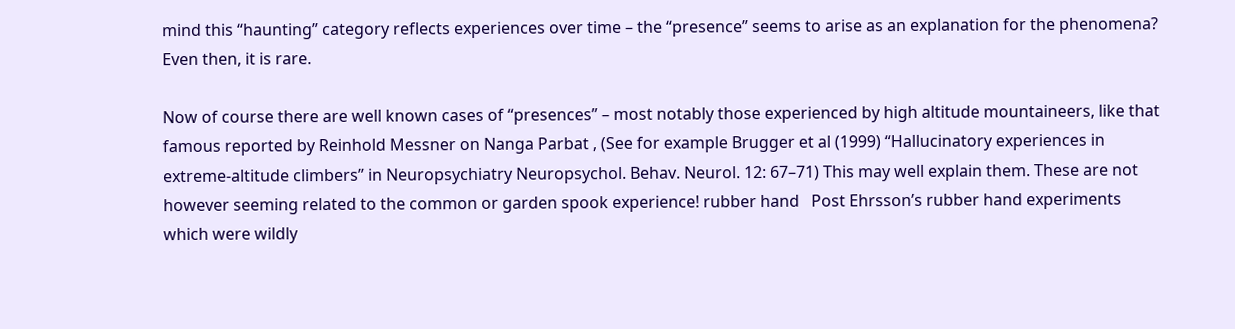mind this “haunting” category reflects experiences over time – the “presence” seems to arise as an explanation for the phenomena? Even then, it is rare.

Now of course there are well known cases of “presences” – most notably those experienced by high altitude mountaineers, like that famous reported by Reinhold Messner on Nanga Parbat , (See for example Brugger et al (1999) “Hallucinatory experiences in extreme-altitude climbers” in Neuropsychiatry Neuropsychol. Behav. Neurol. 12: 67–71) This may well explain them. These are not however seeming related to the common or garden spook experience! rubber hand   Post Ehrsson’s rubber hand experiments which were wildly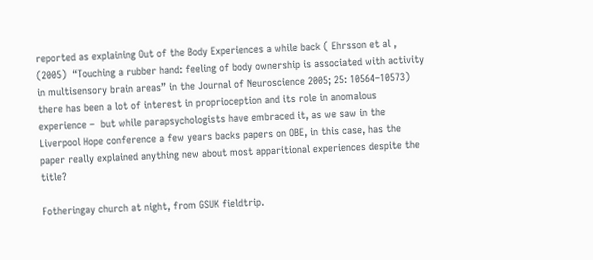reported as explaining Out of the Body Experiences a while back ( Ehrsson et al , (2005)  “Touching a rubber hand: feeling of body ownership is associated with activity in multisensory brain areas” in the Journal of Neuroscience 2005; 25: 10564–10573) there has been a lot of interest in proprioception and its role in anomalous experience –  but while parapsychologists have embraced it, as we saw in the Liverpool Hope conference a few years backs papers on OBE, in this case, has the paper really explained anything new about most apparitional experiences despite the title?

Fotheringay church at night, from GSUK fieldtrip.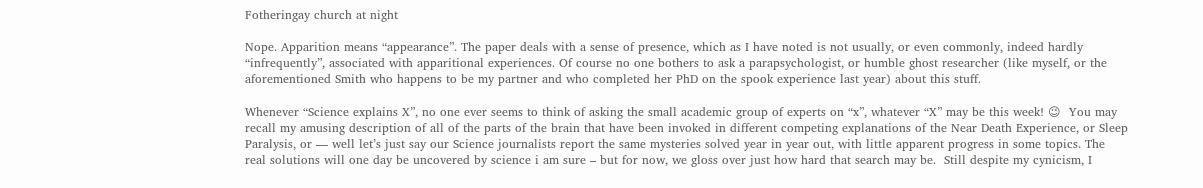Fotheringay church at night

Nope. Apparition means “appearance”. The paper deals with a sense of presence, which as I have noted is not usually, or even commonly, indeed hardly “infrequently”, associated with apparitional experiences. Of course no one bothers to ask a parapsychologist, or humble ghost researcher (like myself, or the aforementioned Smith who happens to be my partner and who completed her PhD on the spook experience last year) about this stuff.

Whenever “Science explains X”, no one ever seems to think of asking the small academic group of experts on “x”, whatever “X” may be this week! 😉  You may recall my amusing description of all of the parts of the brain that have been invoked in different competing explanations of the Near Death Experience, or Sleep Paralysis, or — well let’s just say our Science journalists report the same mysteries solved year in year out, with little apparent progress in some topics. The real solutions will one day be uncovered by science i am sure – but for now, we gloss over just how hard that search may be.  Still despite my cynicism, I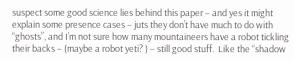suspect some good science lies behind this paper – and yes it might explain some presence cases – juts they don’t have much to do with “ghosts”, and I’m not sure how many mountaineers have a robot tickling their backs – (maybe a robot yeti? ) – still good stuff.  Like the “shadow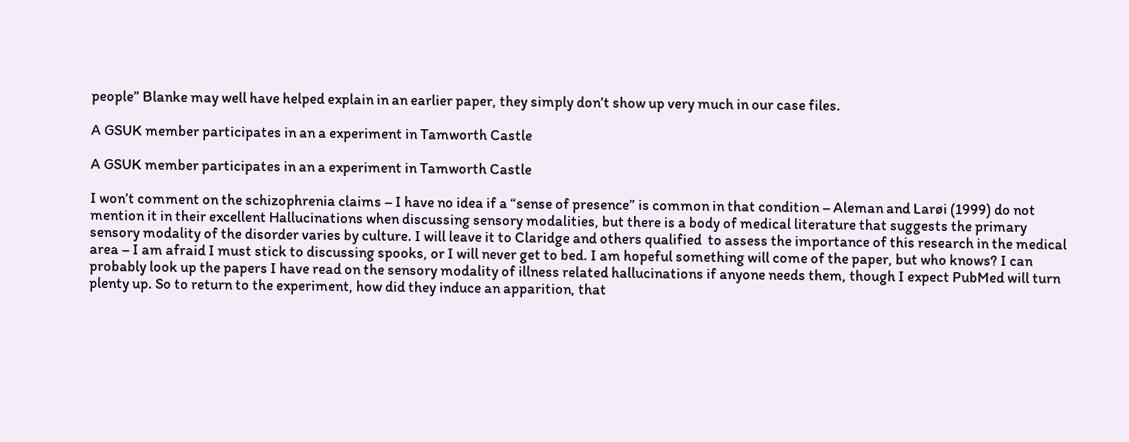people” Blanke may well have helped explain in an earlier paper, they simply don’t show up very much in our case files.

A GSUK member participates in an a experiment in Tamworth Castle

A GSUK member participates in an a experiment in Tamworth Castle

I won’t comment on the schizophrenia claims – I have no idea if a “sense of presence” is common in that condition – Aleman and Larøi (1999) do not mention it in their excellent Hallucinations when discussing sensory modalities, but there is a body of medical literature that suggests the primary sensory modality of the disorder varies by culture. I will leave it to Claridge and others qualified  to assess the importance of this research in the medical area – I am afraid I must stick to discussing spooks, or I will never get to bed. I am hopeful something will come of the paper, but who knows? I can probably look up the papers I have read on the sensory modality of illness related hallucinations if anyone needs them, though I expect PubMed will turn plenty up. So to return to the experiment, how did they induce an apparition, that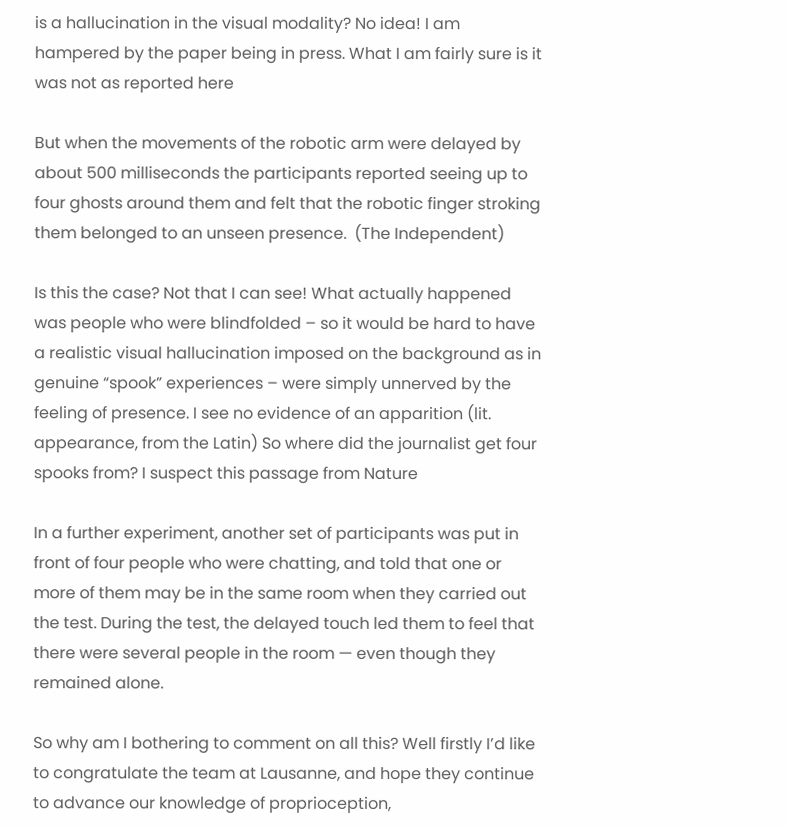is a hallucination in the visual modality? No idea! I am hampered by the paper being in press. What I am fairly sure is it was not as reported here

But when the movements of the robotic arm were delayed by about 500 milliseconds the participants reported seeing up to four ghosts around them and felt that the robotic finger stroking them belonged to an unseen presence.  (The Independent)

Is this the case? Not that I can see! What actually happened was people who were blindfolded – so it would be hard to have a realistic visual hallucination imposed on the background as in genuine “spook” experiences – were simply unnerved by the feeling of presence. I see no evidence of an apparition (lit. appearance, from the Latin) So where did the journalist get four spooks from? I suspect this passage from Nature

In a further experiment, another set of participants was put in front of four people who were chatting, and told that one or more of them may be in the same room when they carried out the test. During the test, the delayed touch led them to feel that there were several people in the room — even though they remained alone.

So why am I bothering to comment on all this? Well firstly I’d like to congratulate the team at Lausanne, and hope they continue to advance our knowledge of proprioception,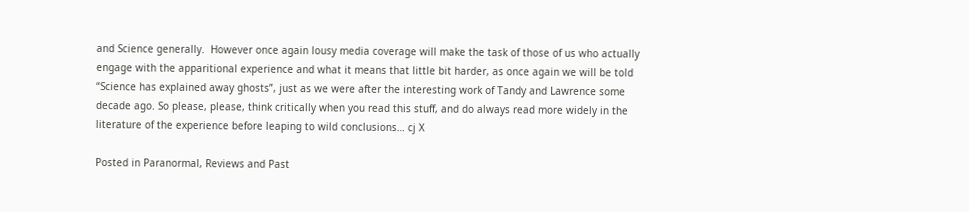and Science generally.  However once again lousy media coverage will make the task of those of us who actually engage with the apparitional experience and what it means that little bit harder, as once again we will be told “Science has explained away ghosts”, just as we were after the interesting work of Tandy and Lawrence some decade ago. So please, please, think critically when you read this stuff, and do always read more widely in the literature of the experience before leaping to wild conclusions… cj X

Posted in Paranormal, Reviews and Past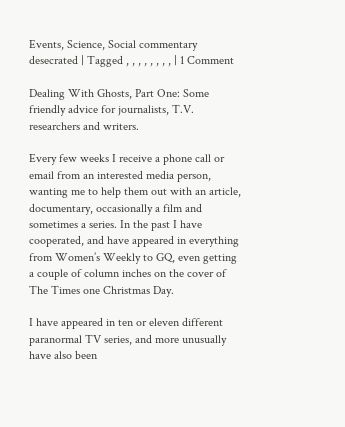Events, Science, Social commentary desecrated | Tagged , , , , , , , , | 1 Comment

Dealing With Ghosts, Part One: Some friendly advice for journalists, T.V. researchers and writers.

Every few weeks I receive a phone call or email from an interested media person, wanting me to help them out with an article, documentary, occasionally a film and sometimes a series. In the past I have cooperated, and have appeared in everything from Women’s Weekly to GQ, even getting a couple of column inches on the cover of The Times one Christmas Day.

I have appeared in ten or eleven different paranormal TV series, and more unusually have also been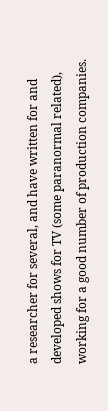a researcher for several, and have written for and developed shows for TV (some paranormal related), working for a good number of production companies.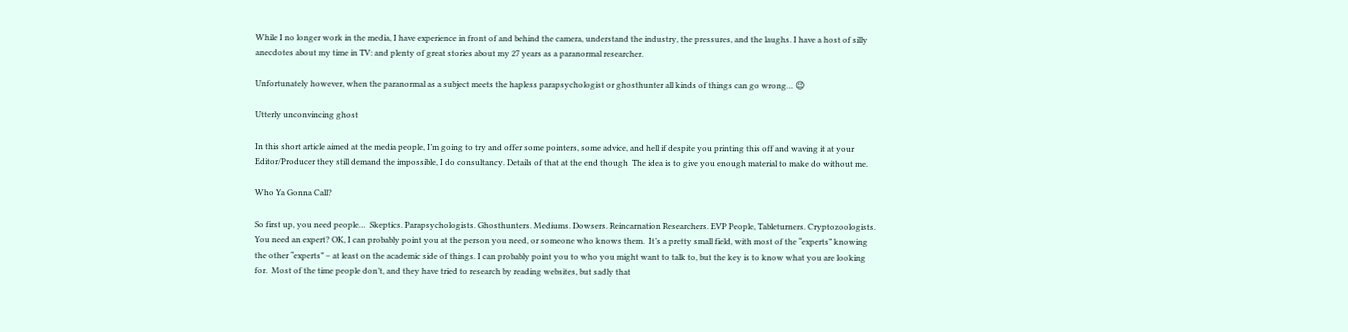While I no longer work in the media, I have experience in front of and behind the camera, understand the industry, the pressures, and the laughs. I have a host of silly anecdotes about my time in TV: and plenty of great stories about my 27 years as a paranormal researcher.

Unfortunately however, when the paranormal as a subject meets the hapless parapsychologist or ghosthunter all kinds of things can go wrong… 😉

Utterly unconvincing ghost

In this short article aimed at the media people, I’m going to try and offer some pointers, some advice, and hell if despite you printing this off and waving it at your Editor/Producer they still demand the impossible, I do consultancy. Details of that at the end though  The idea is to give you enough material to make do without me.

Who Ya Gonna Call?

So first up, you need people…  Skeptics. Parapsychologists. Ghosthunters. Mediums. Dowsers. Reincarnation Researchers. EVP People, Tableturners. Cryptozoologists. You need an expert? OK, I can probably point you at the person you need, or someone who knows them.  It’s a pretty small field, with most of the “experts” knowing the other “experts” – at least on the academic side of things. I can probably point you to who you might want to talk to, but the key is to know what you are looking for.  Most of the time people don’t, and they have tried to research by reading websites, but sadly that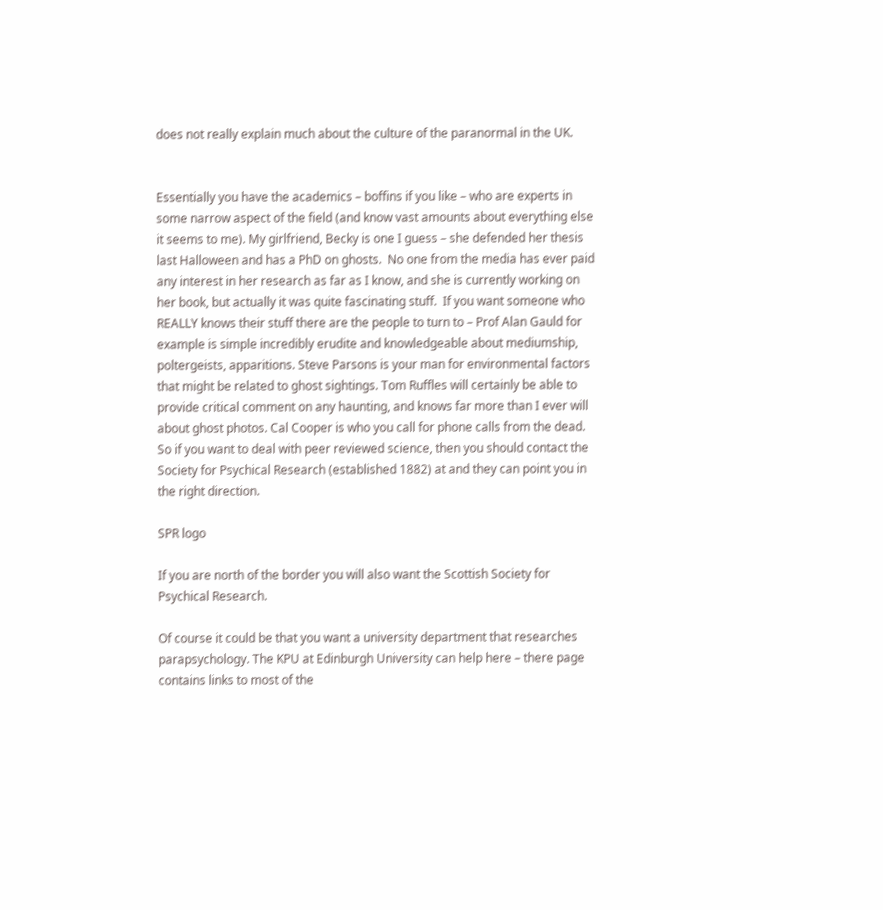does not really explain much about the culture of the paranormal in the UK.


Essentially you have the academics – boffins if you like – who are experts in some narrow aspect of the field (and know vast amounts about everything else it seems to me). My girlfriend, Becky is one I guess – she defended her thesis last Halloween and has a PhD on ghosts.  No one from the media has ever paid any interest in her research as far as I know, and she is currently working on her book, but actually it was quite fascinating stuff.  If you want someone who REALLY knows their stuff there are the people to turn to – Prof Alan Gauld for example is simple incredibly erudite and knowledgeable about mediumship, poltergeists, apparitions. Steve Parsons is your man for environmental factors that might be related to ghost sightings. Tom Ruffles will certainly be able to provide critical comment on any haunting, and knows far more than I ever will about ghost photos. Cal Cooper is who you call for phone calls from the dead.  So if you want to deal with peer reviewed science, then you should contact the Society for Psychical Research (established 1882) at and they can point you in the right direction.

SPR logo

If you are north of the border you will also want the Scottish Society for Psychical Research.

Of course it could be that you want a university department that researches parapsychology. The KPU at Edinburgh University can help here – there page contains links to most of the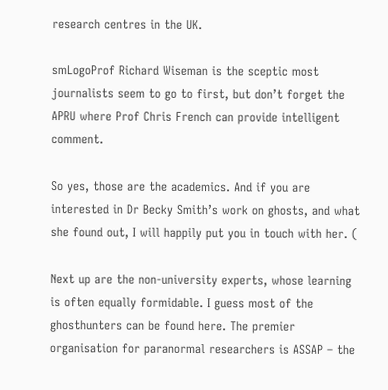research centres in the UK.

smLogoProf Richard Wiseman is the sceptic most journalists seem to go to first, but don’t forget the APRU where Prof Chris French can provide intelligent comment.

So yes, those are the academics. And if you are interested in Dr Becky Smith’s work on ghosts, and what she found out, I will happily put you in touch with her. (

Next up are the non-university experts, whose learning is often equally formidable. I guess most of the ghosthunters can be found here. The premier organisation for paranormal researchers is ASSAP – the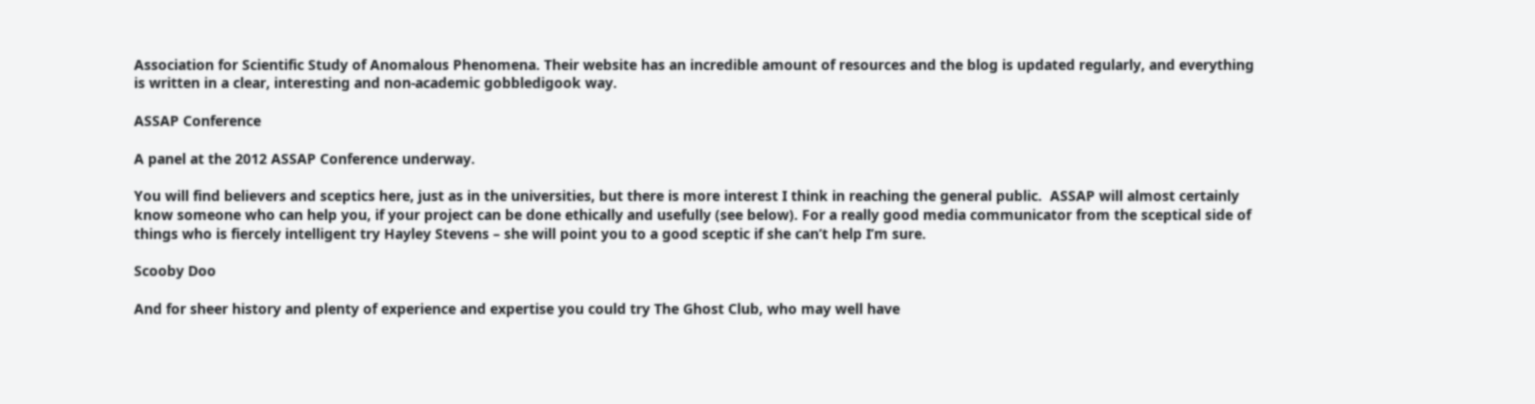Association for Scientific Study of Anomalous Phenomena. Their website has an incredible amount of resources and the blog is updated regularly, and everything is written in a clear, interesting and non-academic gobbledigook way.

ASSAP Conference

A panel at the 2012 ASSAP Conference underway.

You will find believers and sceptics here, just as in the universities, but there is more interest I think in reaching the general public.  ASSAP will almost certainly know someone who can help you, if your project can be done ethically and usefully (see below). For a really good media communicator from the sceptical side of things who is fiercely intelligent try Hayley Stevens – she will point you to a good sceptic if she can’t help I’m sure.

Scooby Doo

And for sheer history and plenty of experience and expertise you could try The Ghost Club, who may well have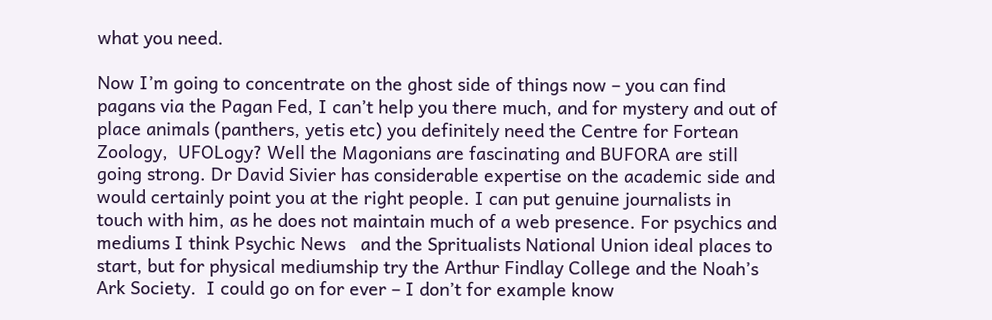what you need.

Now I’m going to concentrate on the ghost side of things now – you can find pagans via the Pagan Fed, I can’t help you there much, and for mystery and out of place animals (panthers, yetis etc) you definitely need the Centre for Fortean Zoology,  UFOLogy? Well the Magonians are fascinating and BUFORA are still going strong. Dr David Sivier has considerable expertise on the academic side and would certainly point you at the right people. I can put genuine journalists in touch with him, as he does not maintain much of a web presence. For psychics and mediums I think Psychic News   and the Spritualists National Union ideal places to start, but for physical mediumship try the Arthur Findlay College and the Noah’s Ark Society.  I could go on for ever – I don’t for example know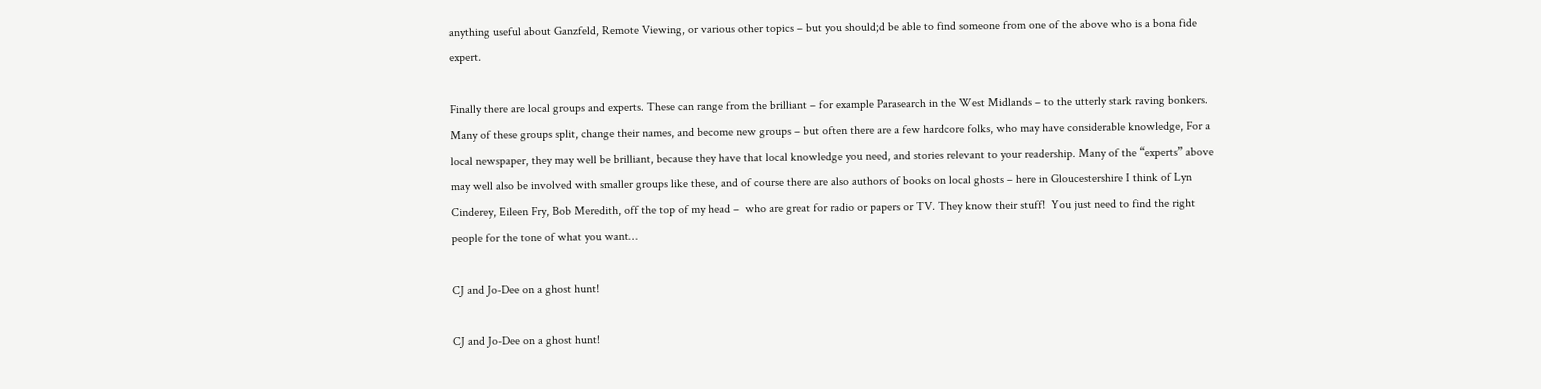anything useful about Ganzfeld, Remote Viewing, or various other topics – but you should;d be able to find someone from one of the above who is a bona fide expert.

Finally there are local groups and experts. These can range from the brilliant – for example Parasearch in the West Midlands – to the utterly stark raving bonkers. Many of these groups split, change their names, and become new groups – but often there are a few hardcore folks, who may have considerable knowledge, For a local newspaper, they may well be brilliant, because they have that local knowledge you need, and stories relevant to your readership. Many of the “experts” above may well also be involved with smaller groups like these, and of course there are also authors of books on local ghosts – here in Gloucestershire I think of Lyn Cinderey, Eileen Fry, Bob Meredith, off the top of my head –  who are great for radio or papers or TV. They know their stuff!  You just need to find the right people for the tone of what you want…

CJ and Jo-Dee on a ghost hunt!

CJ and Jo-Dee on a ghost hunt!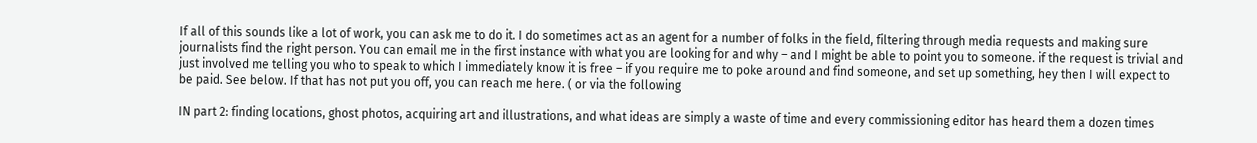If all of this sounds like a lot of work, you can ask me to do it. I do sometimes act as an agent for a number of folks in the field, filtering through media requests and making sure journalists find the right person. You can email me in the first instance with what you are looking for and why – and I might be able to point you to someone. if the request is trivial and just involved me telling you who to speak to which I immediately know it is free – if you require me to poke around and find someone, and set up something, hey then I will expect to be paid. See below. If that has not put you off, you can reach me here. ( or via the following

IN part 2: finding locations, ghost photos, acquiring art and illustrations, and what ideas are simply a waste of time and every commissioning editor has heard them a dozen times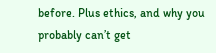before. Plus ethics, and why you probably can’t get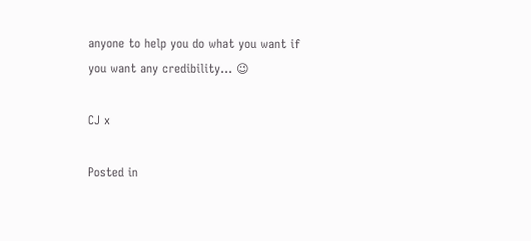anyone to help you do what you want if you want any credibility… 😉

CJ x

Posted in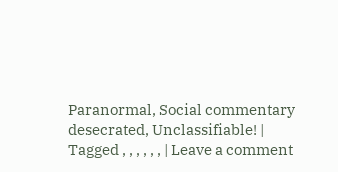Paranormal, Social commentary desecrated, Unclassifiable! | Tagged , , , , , , | Leave a comment